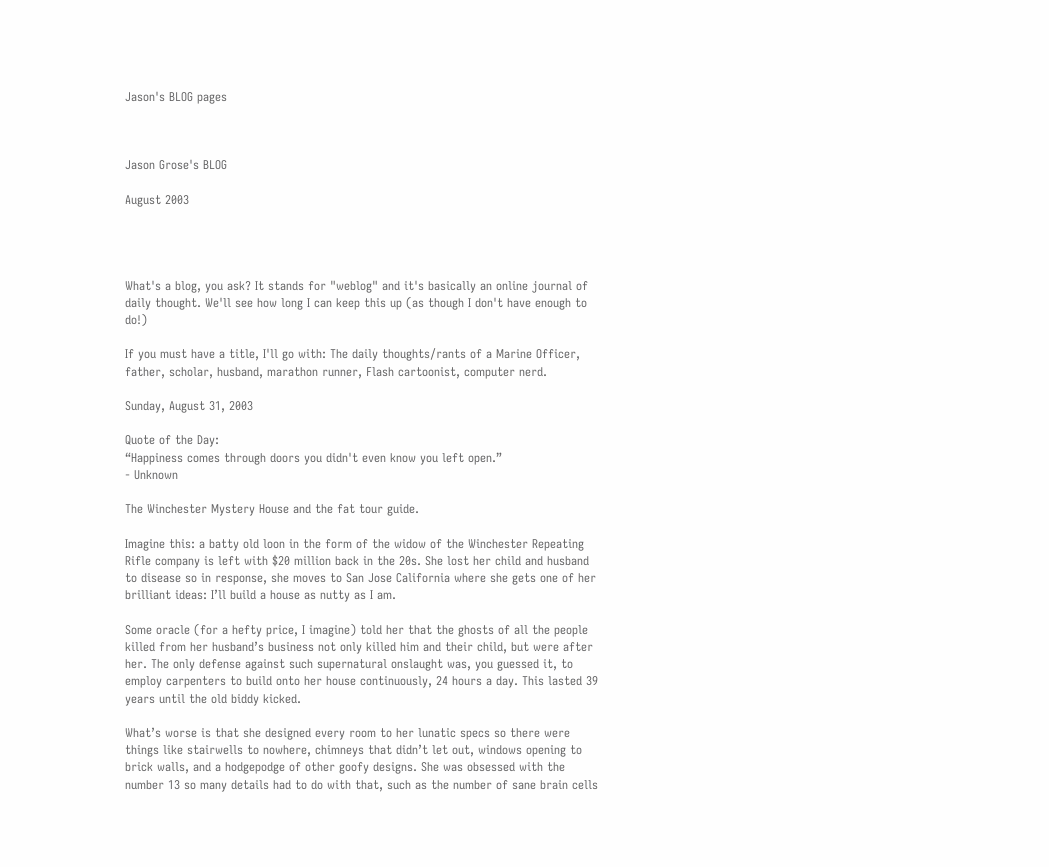Jason's BLOG pages



Jason Grose's BLOG

August 2003




What's a blog, you ask? It stands for "weblog" and it's basically an online journal of daily thought. We'll see how long I can keep this up (as though I don't have enough to do!)

If you must have a title, I'll go with: The daily thoughts/rants of a Marine Officer, father, scholar, husband, marathon runner, Flash cartoonist, computer nerd.

Sunday, August 31, 2003

Quote of the Day:
“Happiness comes through doors you didn't even know you left open.”
- Unknown

The Winchester Mystery House and the fat tour guide.

Imagine this: a batty old loon in the form of the widow of the Winchester Repeating Rifle company is left with $20 million back in the 20s. She lost her child and husband to disease so in response, she moves to San Jose California where she gets one of her brilliant ideas: I’ll build a house as nutty as I am.

Some oracle (for a hefty price, I imagine) told her that the ghosts of all the people killed from her husband’s business not only killed him and their child, but were after her. The only defense against such supernatural onslaught was, you guessed it, to employ carpenters to build onto her house continuously, 24 hours a day. This lasted 39 years until the old biddy kicked.

What’s worse is that she designed every room to her lunatic specs so there were things like stairwells to nowhere, chimneys that didn’t let out, windows opening to brick walls, and a hodgepodge of other goofy designs. She was obsessed with the number 13 so many details had to do with that, such as the number of sane brain cells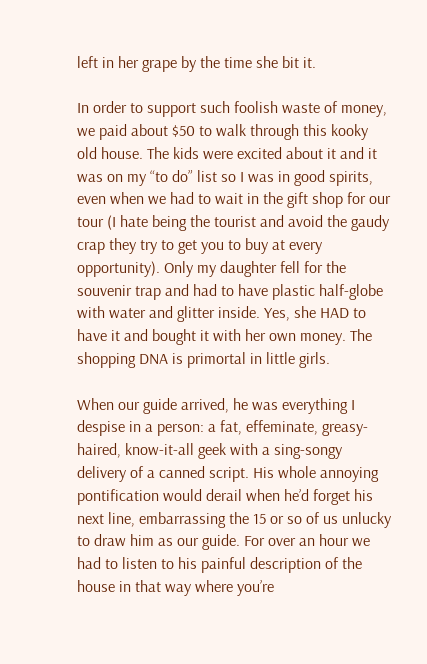left in her grape by the time she bit it.

In order to support such foolish waste of money, we paid about $50 to walk through this kooky old house. The kids were excited about it and it was on my “to do” list so I was in good spirits, even when we had to wait in the gift shop for our tour (I hate being the tourist and avoid the gaudy crap they try to get you to buy at every opportunity). Only my daughter fell for the souvenir trap and had to have plastic half-globe with water and glitter inside. Yes, she HAD to have it and bought it with her own money. The shopping DNA is primortal in little girls.

When our guide arrived, he was everything I despise in a person: a fat, effeminate, greasy-haired, know-it-all geek with a sing-songy delivery of a canned script. His whole annoying pontification would derail when he’d forget his next line, embarrassing the 15 or so of us unlucky to draw him as our guide. For over an hour we had to listen to his painful description of the house in that way where you’re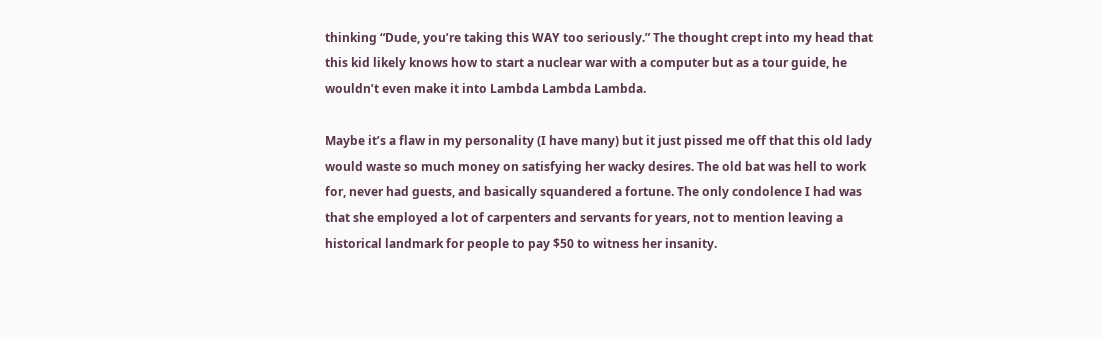thinking “Dude, you’re taking this WAY too seriously.” The thought crept into my head that this kid likely knows how to start a nuclear war with a computer but as a tour guide, he wouldn’t even make it into Lambda Lambda Lambda.

Maybe it’s a flaw in my personality (I have many) but it just pissed me off that this old lady would waste so much money on satisfying her wacky desires. The old bat was hell to work for, never had guests, and basically squandered a fortune. The only condolence I had was that she employed a lot of carpenters and servants for years, not to mention leaving a historical landmark for people to pay $50 to witness her insanity.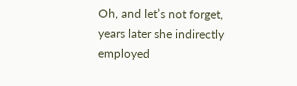Oh, and let’s not forget, years later she indirectly employed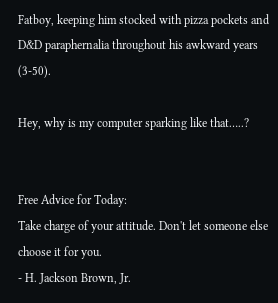Fatboy, keeping him stocked with pizza pockets and D&D paraphernalia throughout his awkward years (3-50).

Hey, why is my computer sparking like that…..?


Free Advice for Today:
Take charge of your attitude. Don't let someone else choose it for you.
- H. Jackson Brown, Jr.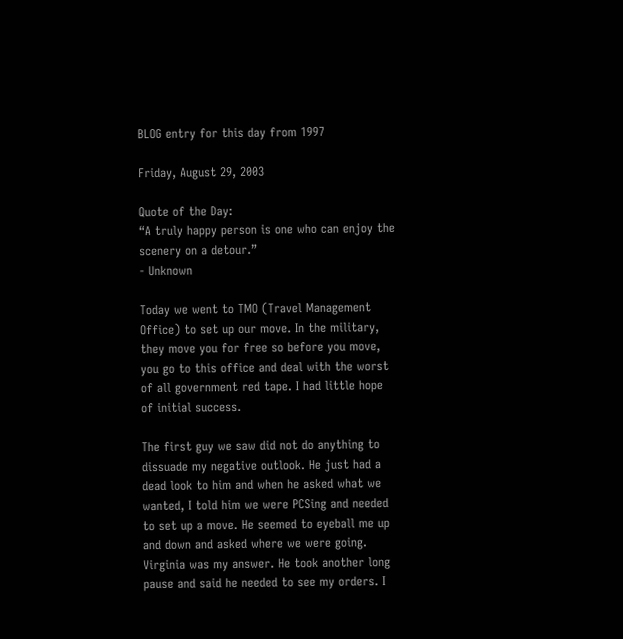BLOG entry for this day from 1997

Friday, August 29, 2003

Quote of the Day:
“A truly happy person is one who can enjoy the scenery on a detour.”
- Unknown

Today we went to TMO (Travel Management Office) to set up our move. In the military, they move you for free so before you move, you go to this office and deal with the worst of all government red tape. I had little hope of initial success.

The first guy we saw did not do anything to dissuade my negative outlook. He just had a dead look to him and when he asked what we wanted, I told him we were PCSing and needed to set up a move. He seemed to eyeball me up and down and asked where we were going. Virginia was my answer. He took another long pause and said he needed to see my orders. I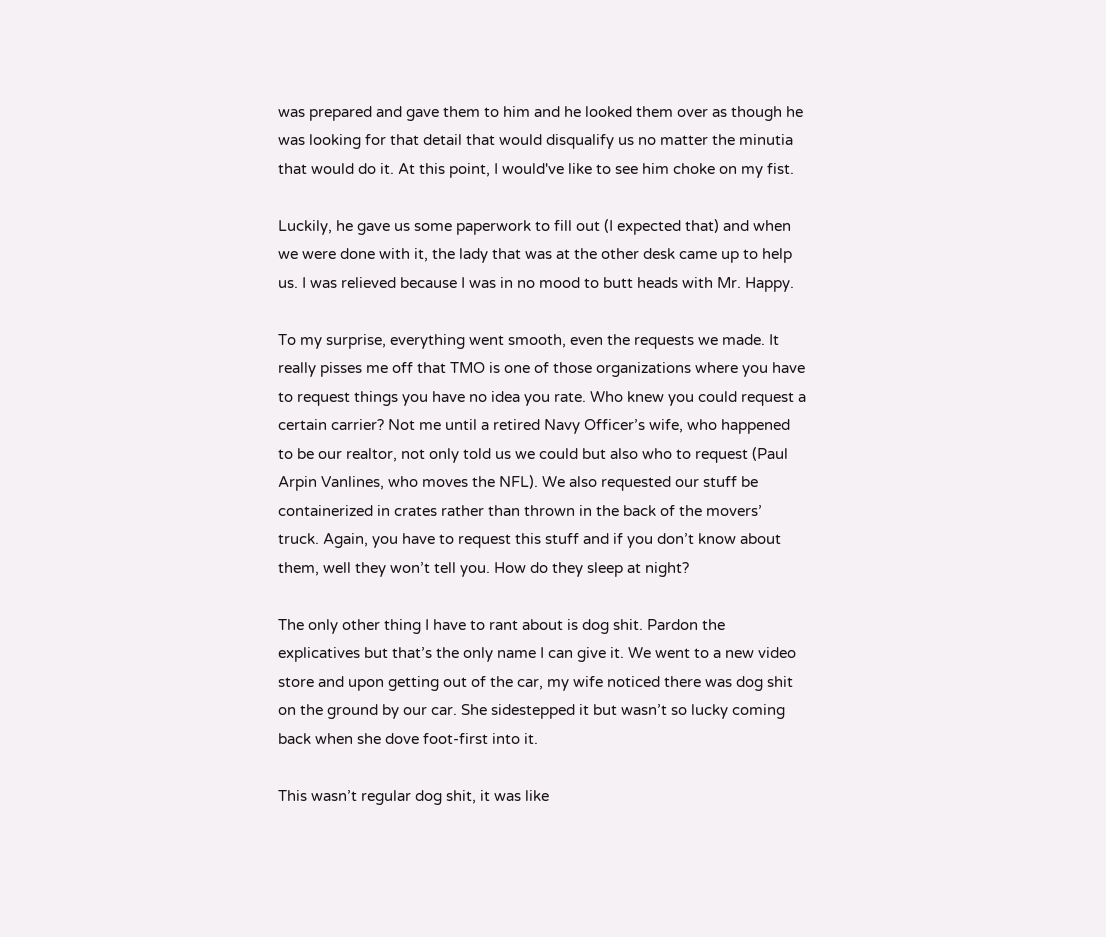was prepared and gave them to him and he looked them over as though he was looking for that detail that would disqualify us no matter the minutia that would do it. At this point, I would've like to see him choke on my fist.

Luckily, he gave us some paperwork to fill out (I expected that) and when we were done with it, the lady that was at the other desk came up to help us. I was relieved because I was in no mood to butt heads with Mr. Happy.

To my surprise, everything went smooth, even the requests we made. It really pisses me off that TMO is one of those organizations where you have to request things you have no idea you rate. Who knew you could request a certain carrier? Not me until a retired Navy Officer’s wife, who happened to be our realtor, not only told us we could but also who to request (Paul Arpin Vanlines, who moves the NFL). We also requested our stuff be containerized in crates rather than thrown in the back of the movers’ truck. Again, you have to request this stuff and if you don’t know about them, well they won’t tell you. How do they sleep at night?

The only other thing I have to rant about is dog shit. Pardon the explicatives but that’s the only name I can give it. We went to a new video store and upon getting out of the car, my wife noticed there was dog shit on the ground by our car. She sidestepped it but wasn’t so lucky coming back when she dove foot-first into it.

This wasn’t regular dog shit, it was like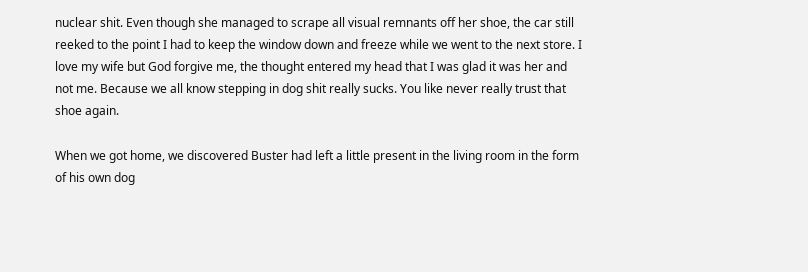nuclear shit. Even though she managed to scrape all visual remnants off her shoe, the car still reeked to the point I had to keep the window down and freeze while we went to the next store. I love my wife but God forgive me, the thought entered my head that I was glad it was her and not me. Because we all know stepping in dog shit really sucks. You like never really trust that shoe again.

When we got home, we discovered Buster had left a little present in the living room in the form of his own dog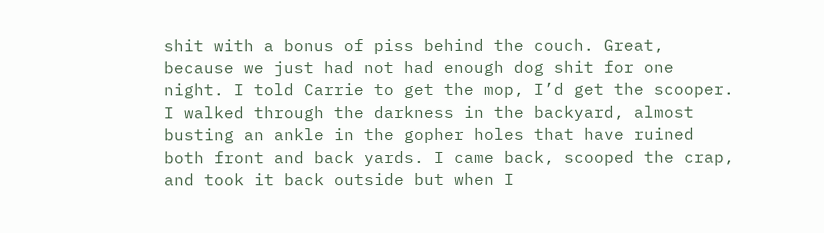shit with a bonus of piss behind the couch. Great, because we just had not had enough dog shit for one night. I told Carrie to get the mop, I’d get the scooper. I walked through the darkness in the backyard, almost busting an ankle in the gopher holes that have ruined both front and back yards. I came back, scooped the crap, and took it back outside but when I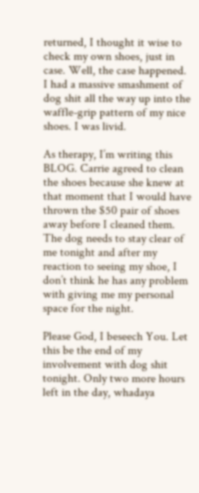returned, I thought it wise to check my own shoes, just in case. Well, the case happened. I had a massive smashment of dog shit all the way up into the waffle-grip pattern of my nice shoes. I was livid.

As therapy, I’m writing this BLOG. Carrie agreed to clean the shoes because she knew at that moment that I would have thrown the $50 pair of shoes away before I cleaned them. The dog needs to stay clear of me tonight and after my reaction to seeing my shoe, I don’t think he has any problem with giving me my personal space for the night.

Please God, I beseech You. Let this be the end of my involvement with dog shit tonight. Only two more hours left in the day, whadaya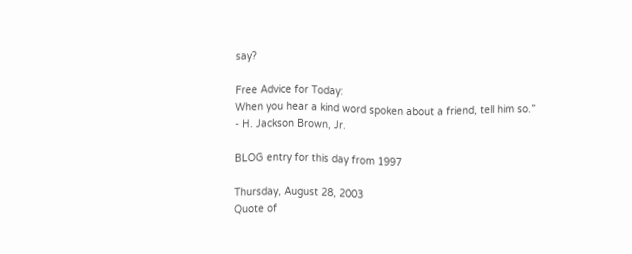say?

Free Advice for Today:
When you hear a kind word spoken about a friend, tell him so.”
- H. Jackson Brown, Jr.

BLOG entry for this day from 1997

Thursday, August 28, 2003
Quote of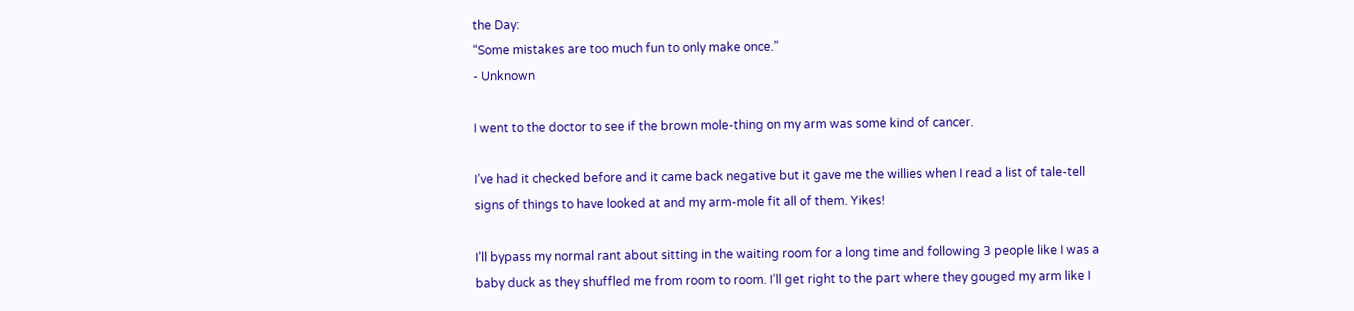the Day:
“Some mistakes are too much fun to only make once.”
- Unknown

I went to the doctor to see if the brown mole-thing on my arm was some kind of cancer.

I’ve had it checked before and it came back negative but it gave me the willies when I read a list of tale-tell signs of things to have looked at and my arm-mole fit all of them. Yikes!

I’ll bypass my normal rant about sitting in the waiting room for a long time and following 3 people like I was a baby duck as they shuffled me from room to room. I’ll get right to the part where they gouged my arm like I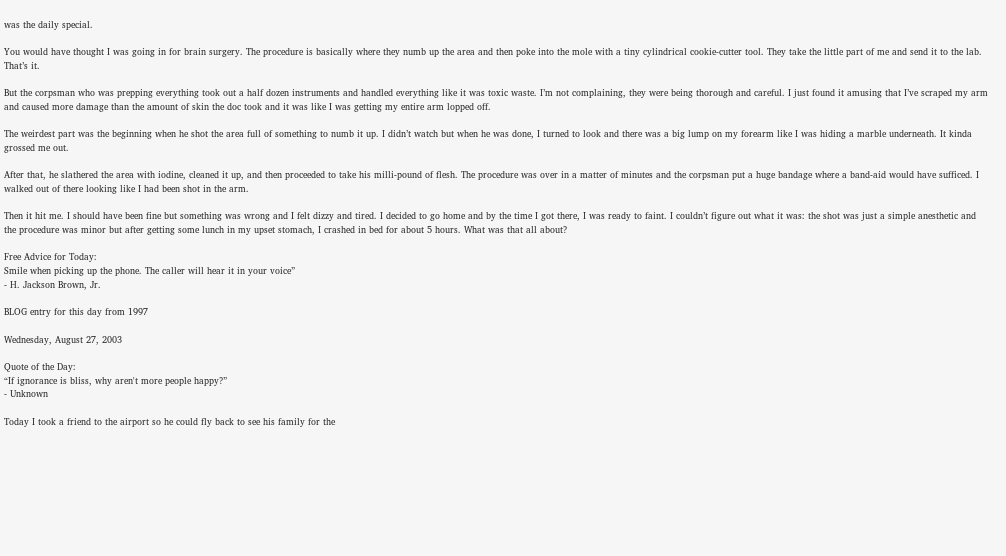was the daily special.

You would have thought I was going in for brain surgery. The procedure is basically where they numb up the area and then poke into the mole with a tiny cylindrical cookie-cutter tool. They take the little part of me and send it to the lab. That’s it.

But the corpsman who was prepping everything took out a half dozen instruments and handled everything like it was toxic waste. I’m not complaining, they were being thorough and careful. I just found it amusing that I’ve scraped my arm and caused more damage than the amount of skin the doc took and it was like I was getting my entire arm lopped off.

The weirdest part was the beginning when he shot the area full of something to numb it up. I didn’t watch but when he was done, I turned to look and there was a big lump on my forearm like I was hiding a marble underneath. It kinda grossed me out.

After that, he slathered the area with iodine, cleaned it up, and then proceeded to take his milli-pound of flesh. The procedure was over in a matter of minutes and the corpsman put a huge bandage where a band-aid would have sufficed. I walked out of there looking like I had been shot in the arm.

Then it hit me. I should have been fine but something was wrong and I felt dizzy and tired. I decided to go home and by the time I got there, I was ready to faint. I couldn’t figure out what it was: the shot was just a simple anesthetic and the procedure was minor but after getting some lunch in my upset stomach, I crashed in bed for about 5 hours. What was that all about?

Free Advice for Today:
Smile when picking up the phone. The caller will hear it in your voice”
- H. Jackson Brown, Jr.

BLOG entry for this day from 1997

Wednesday, August 27, 2003

Quote of the Day:
“If ignorance is bliss, why aren't more people happy?”
- Unknown

Today I took a friend to the airport so he could fly back to see his family for the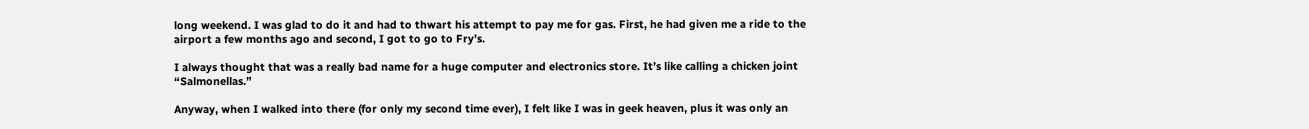long weekend. I was glad to do it and had to thwart his attempt to pay me for gas. First, he had given me a ride to the airport a few months ago and second, I got to go to Fry’s.

I always thought that was a really bad name for a huge computer and electronics store. It’s like calling a chicken joint “Salmonellas.”

Anyway, when I walked into there (for only my second time ever), I felt like I was in geek heaven, plus it was only an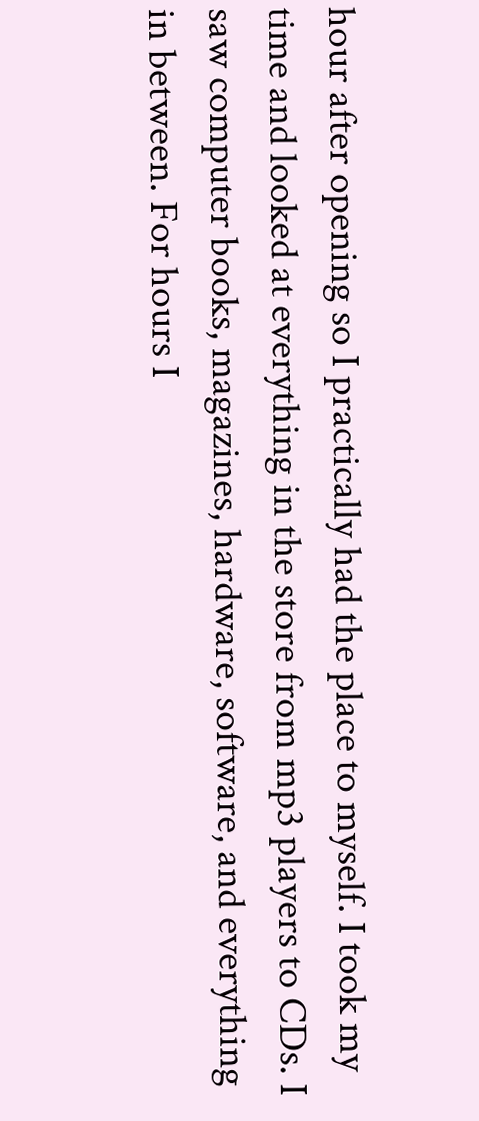hour after opening so I practically had the place to myself. I took my time and looked at everything in the store from mp3 players to CDs. I saw computer books, magazines, hardware, software, and everything in between. For hours I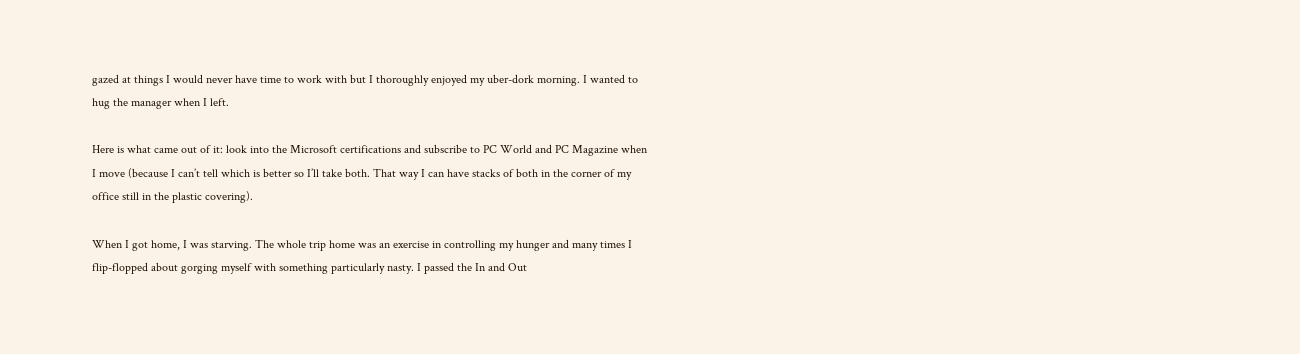gazed at things I would never have time to work with but I thoroughly enjoyed my uber-dork morning. I wanted to hug the manager when I left.

Here is what came out of it: look into the Microsoft certifications and subscribe to PC World and PC Magazine when I move (because I can’t tell which is better so I’ll take both. That way I can have stacks of both in the corner of my office still in the plastic covering).

When I got home, I was starving. The whole trip home was an exercise in controlling my hunger and many times I flip-flopped about gorging myself with something particularly nasty. I passed the In and Out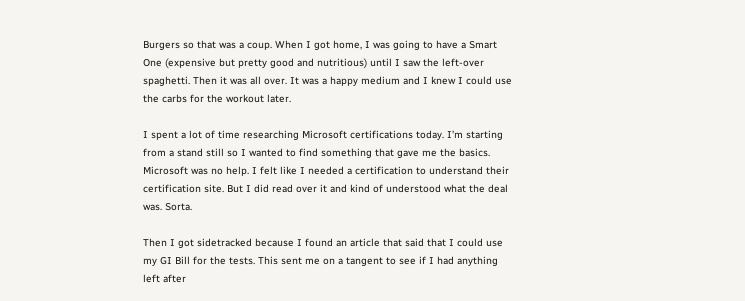Burgers so that was a coup. When I got home, I was going to have a Smart One (expensive but pretty good and nutritious) until I saw the left-over spaghetti. Then it was all over. It was a happy medium and I knew I could use the carbs for the workout later.

I spent a lot of time researching Microsoft certifications today. I’m starting from a stand still so I wanted to find something that gave me the basics. Microsoft was no help. I felt like I needed a certification to understand their certification site. But I did read over it and kind of understood what the deal was. Sorta.

Then I got sidetracked because I found an article that said that I could use my GI Bill for the tests. This sent me on a tangent to see if I had anything left after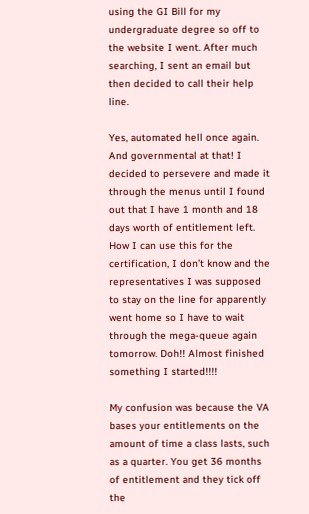using the GI Bill for my undergraduate degree so off to the website I went. After much searching, I sent an email but then decided to call their help line.

Yes, automated hell once again. And governmental at that! I decided to persevere and made it through the menus until I found out that I have 1 month and 18 days worth of entitlement left. How I can use this for the certification, I don’t know and the representatives I was supposed to stay on the line for apparently went home so I have to wait through the mega-queue again tomorrow. Doh!! Almost finished something I started!!!!

My confusion was because the VA bases your entitlements on the amount of time a class lasts, such as a quarter. You get 36 months of entitlement and they tick off the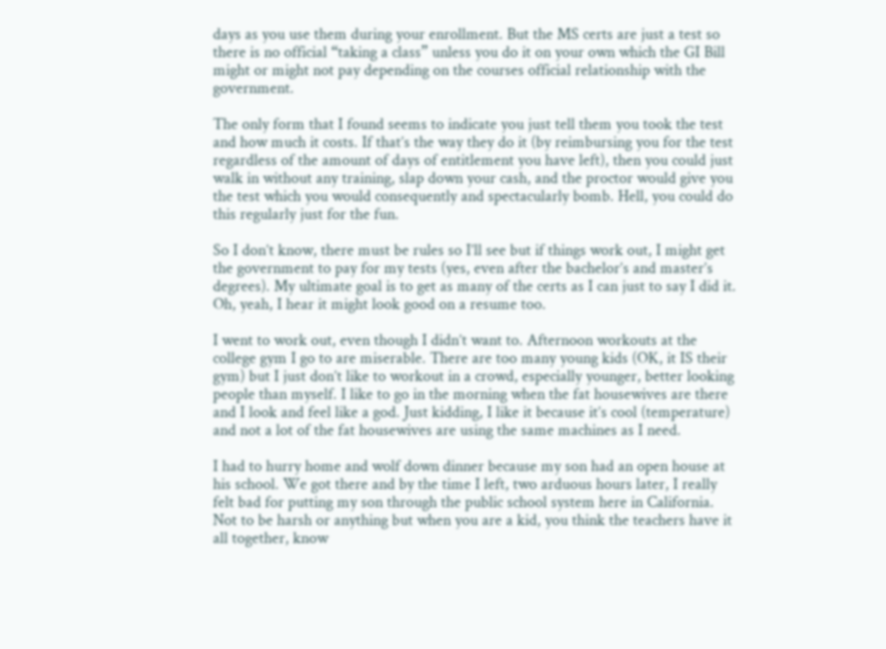days as you use them during your enrollment. But the MS certs are just a test so there is no official “taking a class” unless you do it on your own which the GI Bill might or might not pay depending on the courses official relationship with the government.

The only form that I found seems to indicate you just tell them you took the test and how much it costs. If that’s the way they do it (by reimbursing you for the test regardless of the amount of days of entitlement you have left), then you could just walk in without any training, slap down your cash, and the proctor would give you the test which you would consequently and spectacularly bomb. Hell, you could do this regularly just for the fun.

So I don’t know, there must be rules so I’ll see but if things work out, I might get the government to pay for my tests (yes, even after the bachelor’s and master’s degrees). My ultimate goal is to get as many of the certs as I can just to say I did it. Oh, yeah, I hear it might look good on a resume too.

I went to work out, even though I didn’t want to. Afternoon workouts at the college gym I go to are miserable. There are too many young kids (OK, it IS their gym) but I just don’t like to workout in a crowd, especially younger, better looking people than myself. I like to go in the morning when the fat housewives are there and I look and feel like a god. Just kidding, I like it because it’s cool (temperature) and not a lot of the fat housewives are using the same machines as I need.

I had to hurry home and wolf down dinner because my son had an open house at his school. We got there and by the time I left, two arduous hours later, I really felt bad for putting my son through the public school system here in California. Not to be harsh or anything but when you are a kid, you think the teachers have it all together, know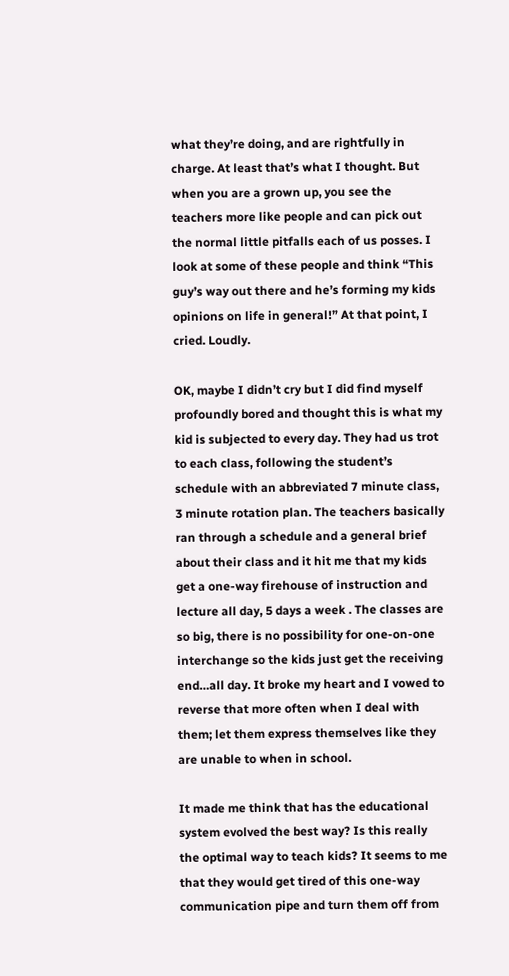what they’re doing, and are rightfully in charge. At least that’s what I thought. But when you are a grown up, you see the teachers more like people and can pick out the normal little pitfalls each of us posses. I look at some of these people and think “This guy’s way out there and he’s forming my kids opinions on life in general!” At that point, I cried. Loudly.

OK, maybe I didn’t cry but I did find myself profoundly bored and thought this is what my kid is subjected to every day. They had us trot to each class, following the student’s schedule with an abbreviated 7 minute class, 3 minute rotation plan. The teachers basically ran through a schedule and a general brief about their class and it hit me that my kids get a one-way firehouse of instruction and lecture all day, 5 days a week . The classes are so big, there is no possibility for one-on-one interchange so the kids just get the receiving end…all day. It broke my heart and I vowed to reverse that more often when I deal with them; let them express themselves like they are unable to when in school.

It made me think that has the educational system evolved the best way? Is this really the optimal way to teach kids? It seems to me that they would get tired of this one-way communication pipe and turn them off from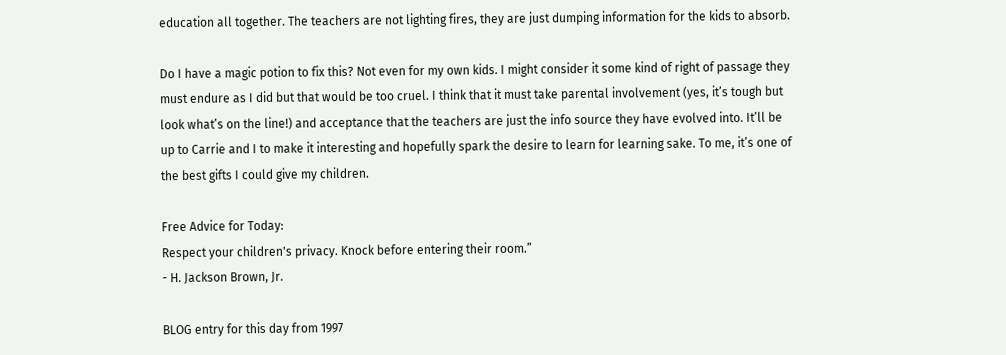education all together. The teachers are not lighting fires, they are just dumping information for the kids to absorb.

Do I have a magic potion to fix this? Not even for my own kids. I might consider it some kind of right of passage they must endure as I did but that would be too cruel. I think that it must take parental involvement (yes, it’s tough but look what’s on the line!) and acceptance that the teachers are just the info source they have evolved into. It’ll be up to Carrie and I to make it interesting and hopefully spark the desire to learn for learning sake. To me, it’s one of the best gifts I could give my children.

Free Advice for Today:
Respect your children's privacy. Knock before entering their room.”
- H. Jackson Brown, Jr.

BLOG entry for this day from 1997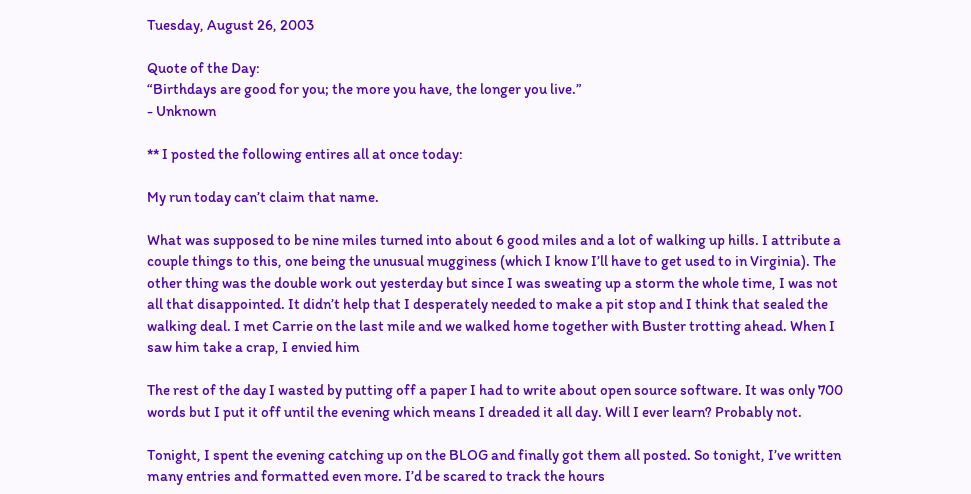Tuesday, August 26, 2003

Quote of the Day:
“Birthdays are good for you; the more you have, the longer you live.”
- Unknown

** I posted the following entires all at once today:

My run today can’t claim that name.

What was supposed to be nine miles turned into about 6 good miles and a lot of walking up hills. I attribute a couple things to this, one being the unusual mugginess (which I know I’ll have to get used to in Virginia). The other thing was the double work out yesterday but since I was sweating up a storm the whole time, I was not all that disappointed. It didn’t help that I desperately needed to make a pit stop and I think that sealed the walking deal. I met Carrie on the last mile and we walked home together with Buster trotting ahead. When I saw him take a crap, I envied him

The rest of the day I wasted by putting off a paper I had to write about open source software. It was only 700 words but I put it off until the evening which means I dreaded it all day. Will I ever learn? Probably not.

Tonight, I spent the evening catching up on the BLOG and finally got them all posted. So tonight, I’ve written many entries and formatted even more. I’d be scared to track the hours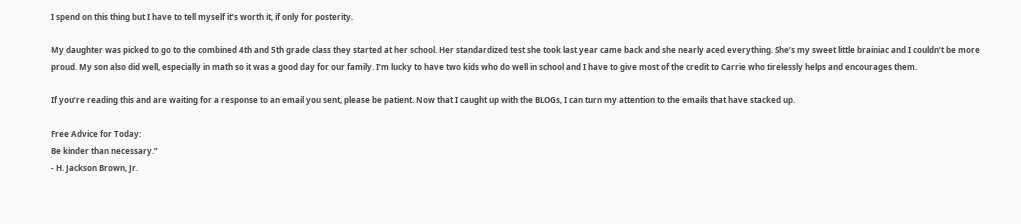I spend on this thing but I have to tell myself it’s worth it, if only for posterity.

My daughter was picked to go to the combined 4th and 5th grade class they started at her school. Her standardized test she took last year came back and she nearly aced everything. She’s my sweet little brainiac and I couldn’t be more proud. My son also did well, especially in math so it was a good day for our family. I’m lucky to have two kids who do well in school and I have to give most of the credit to Carrie who tirelessly helps and encourages them.

If you’re reading this and are waiting for a response to an email you sent, please be patient. Now that I caught up with the BLOGs, I can turn my attention to the emails that have stacked up.

Free Advice for Today:
Be kinder than necessary.”
- H. Jackson Brown, Jr.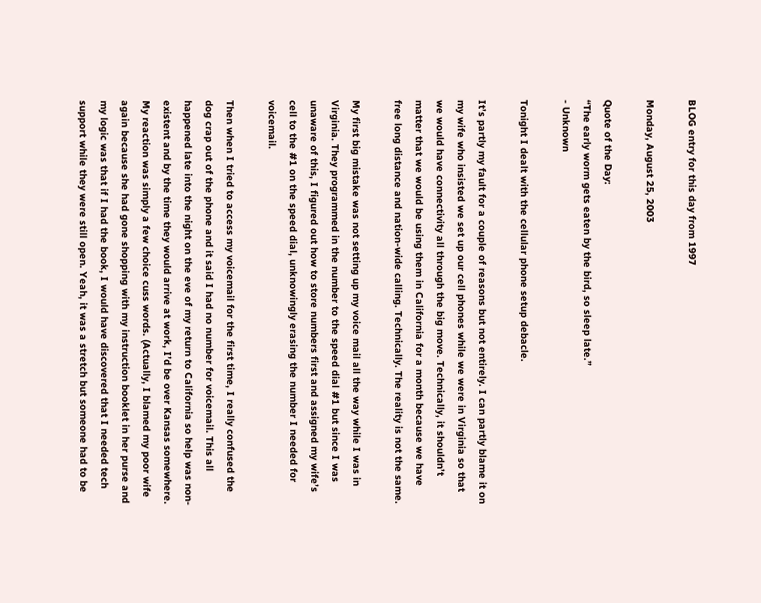BLOG entry for this day from 1997

Monday, August 25, 2003

Quote of the Day:
“The early worm gets eaten by the bird, so sleep late.”
- Unknown

Tonight I dealt with the cellular phone setup debacle.

It’s partly my fault for a couple of reasons but not entirely. I can partly blame it on my wife who insisted we set up our cell phones while we were in Virginia so that we would have connectivity all through the big move. Technically, it shouldn’t matter that we would be using them in California for a month because we have free long distance and nation-wide calling. Technically. The reality is not the same.

My first big mistake was not setting up my voice mail all the way while I was in Virginia. They programmed in the number to the speed dial #1 but since I was unaware of this, I figured out how to store numbers first and assigned my wife’s cell to the #1 on the speed dial, unknowingly erasing the number I needed for voicemail.

Then when I tried to access my voicemail for the first time, I really confused the dog crap out of the phone and it said I had no number for voicemail. This all happened late into the night on the eve of my return to California so help was non-existent and by the time they would arrive at work, I’d be over Kansas somewhere. My reaction was simply a few choice cuss words. (Actually, I blamed my poor wife again because she had gone shopping with my instruction booklet in her purse and my logic was that if I had the book, I would have discovered that I needed tech support while they were still open. Yeah, it was a stretch but someone had to be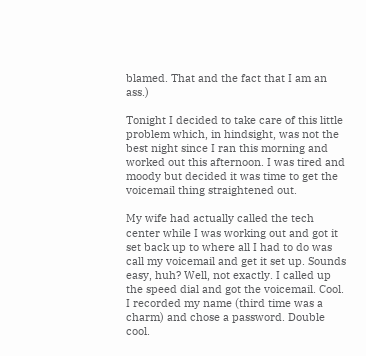blamed. That and the fact that I am an ass.)

Tonight I decided to take care of this little problem which, in hindsight, was not the best night since I ran this morning and worked out this afternoon. I was tired and moody but decided it was time to get the voicemail thing straightened out.

My wife had actually called the tech center while I was working out and got it set back up to where all I had to do was call my voicemail and get it set up. Sounds easy, huh? Well, not exactly. I called up the speed dial and got the voicemail. Cool. I recorded my name (third time was a charm) and chose a password. Double cool.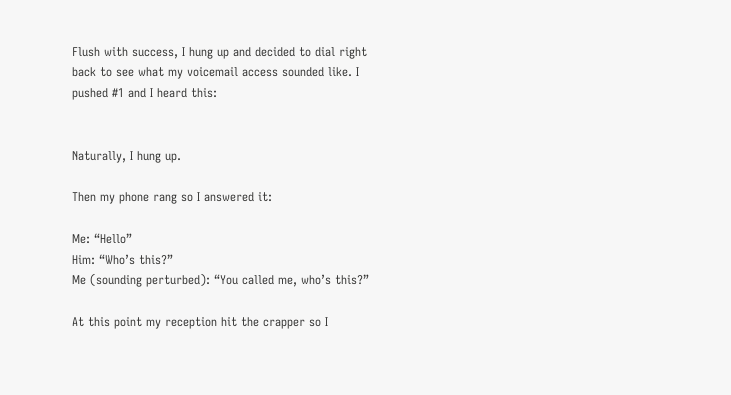Flush with success, I hung up and decided to dial right back to see what my voicemail access sounded like. I pushed #1 and I heard this:


Naturally, I hung up.

Then my phone rang so I answered it:

Me: “Hello”
Him: “Who’s this?”
Me (sounding perturbed): “You called me, who’s this?”

At this point my reception hit the crapper so I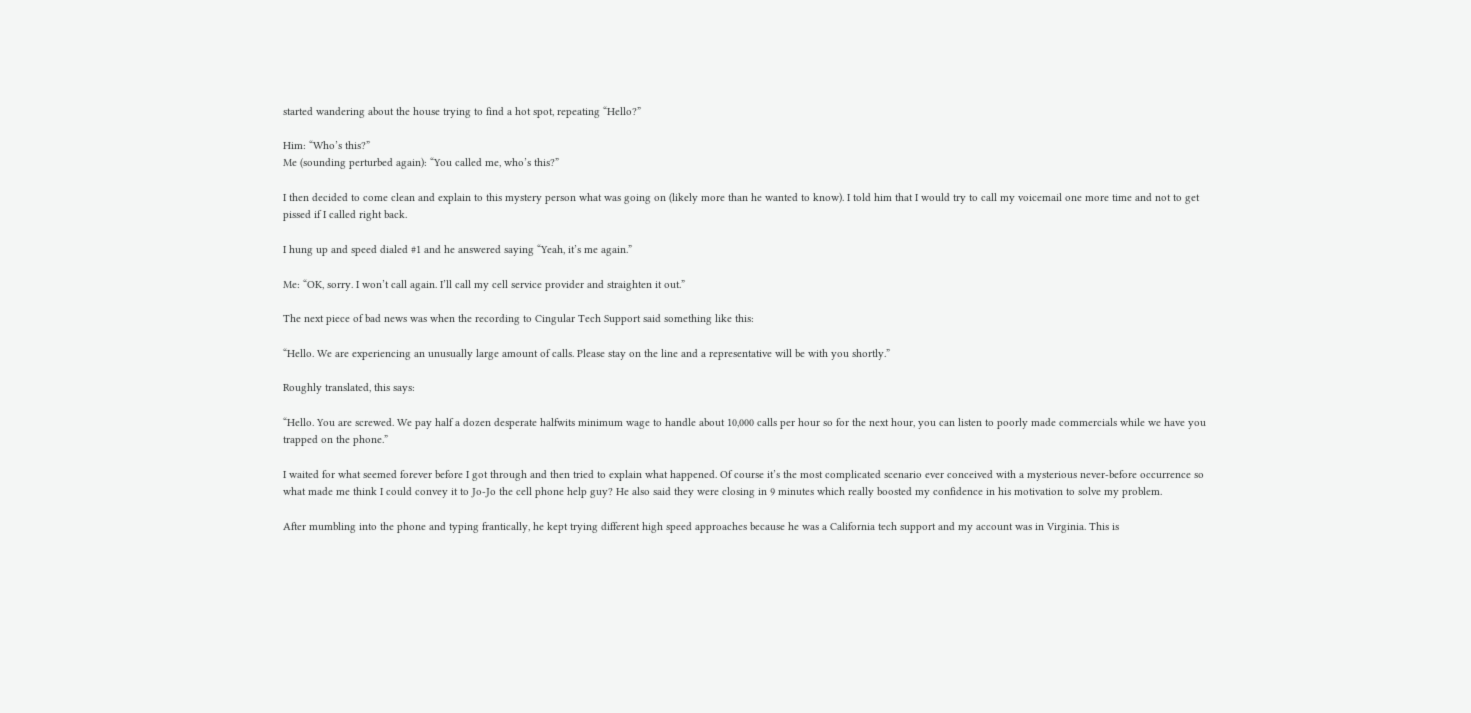started wandering about the house trying to find a hot spot, repeating “Hello?”

Him: “Who’s this?”
Me (sounding perturbed again): “You called me, who’s this?”

I then decided to come clean and explain to this mystery person what was going on (likely more than he wanted to know). I told him that I would try to call my voicemail one more time and not to get pissed if I called right back.

I hung up and speed dialed #1 and he answered saying “Yeah, it’s me again.”

Me: “OK, sorry. I won’t call again. I’ll call my cell service provider and straighten it out.”

The next piece of bad news was when the recording to Cingular Tech Support said something like this:

“Hello. We are experiencing an unusually large amount of calls. Please stay on the line and a representative will be with you shortly.”

Roughly translated, this says:

“Hello. You are screwed. We pay half a dozen desperate halfwits minimum wage to handle about 10,000 calls per hour so for the next hour, you can listen to poorly made commercials while we have you trapped on the phone.”

I waited for what seemed forever before I got through and then tried to explain what happened. Of course it’s the most complicated scenario ever conceived with a mysterious never-before occurrence so what made me think I could convey it to Jo-Jo the cell phone help guy? He also said they were closing in 9 minutes which really boosted my confidence in his motivation to solve my problem.

After mumbling into the phone and typing frantically, he kept trying different high speed approaches because he was a California tech support and my account was in Virginia. This is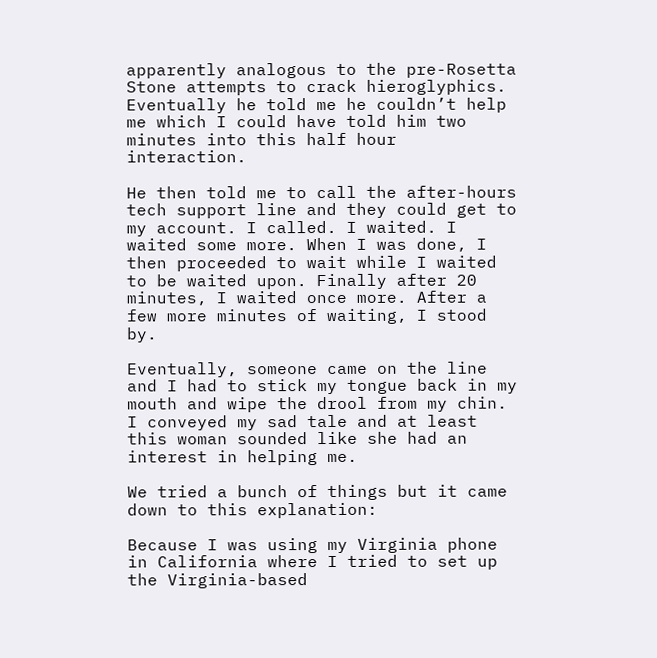apparently analogous to the pre-Rosetta Stone attempts to crack hieroglyphics. Eventually he told me he couldn’t help me which I could have told him two minutes into this half hour interaction.

He then told me to call the after-hours tech support line and they could get to my account. I called. I waited. I waited some more. When I was done, I then proceeded to wait while I waited to be waited upon. Finally after 20 minutes, I waited once more. After a few more minutes of waiting, I stood by.

Eventually, someone came on the line and I had to stick my tongue back in my mouth and wipe the drool from my chin. I conveyed my sad tale and at least this woman sounded like she had an interest in helping me.

We tried a bunch of things but it came down to this explanation:

Because I was using my Virginia phone in California where I tried to set up the Virginia-based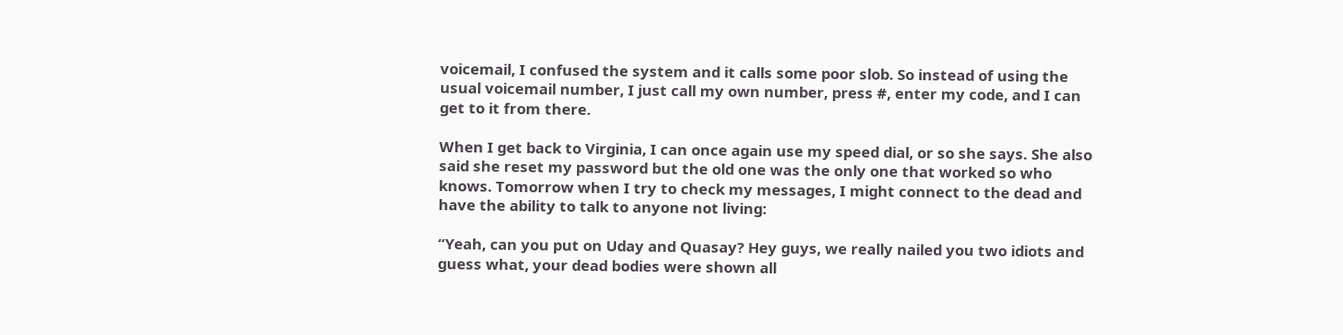voicemail, I confused the system and it calls some poor slob. So instead of using the usual voicemail number, I just call my own number, press #, enter my code, and I can get to it from there.

When I get back to Virginia, I can once again use my speed dial, or so she says. She also said she reset my password but the old one was the only one that worked so who knows. Tomorrow when I try to check my messages, I might connect to the dead and have the ability to talk to anyone not living:

“Yeah, can you put on Uday and Quasay? Hey guys, we really nailed you two idiots and guess what, your dead bodies were shown all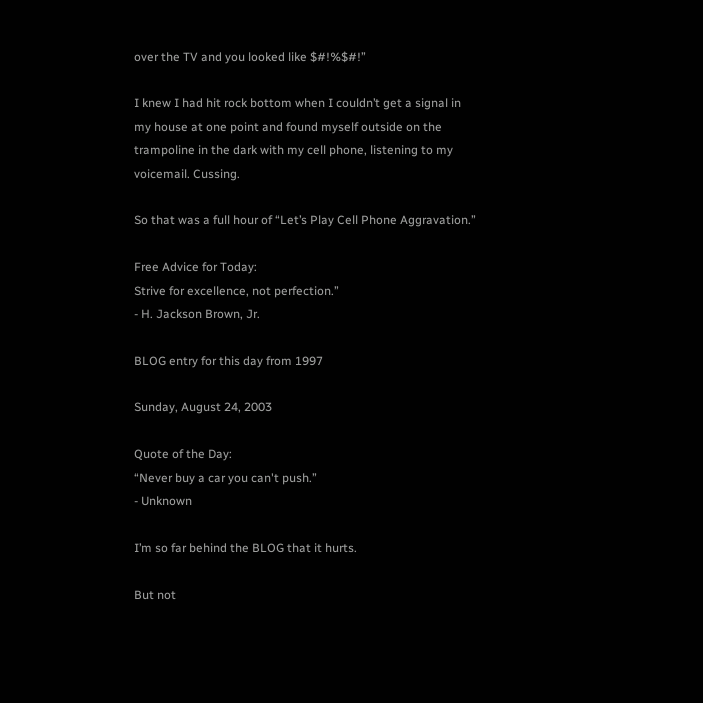over the TV and you looked like $#!%$#!”

I knew I had hit rock bottom when I couldn’t get a signal in my house at one point and found myself outside on the trampoline in the dark with my cell phone, listening to my voicemail. Cussing.

So that was a full hour of “Let’s Play Cell Phone Aggravation.”

Free Advice for Today:
Strive for excellence, not perfection.”
- H. Jackson Brown, Jr.

BLOG entry for this day from 1997

Sunday, August 24, 2003

Quote of the Day:
“Never buy a car you can't push.”
- Unknown

I’m so far behind the BLOG that it hurts.

But not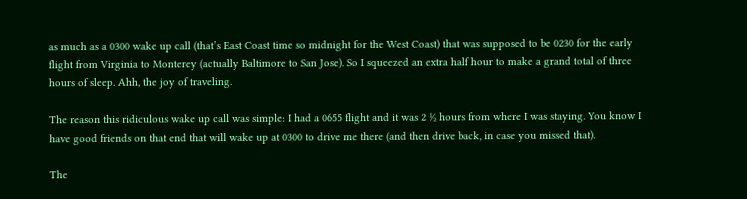as much as a 0300 wake up call (that’s East Coast time so midnight for the West Coast) that was supposed to be 0230 for the early flight from Virginia to Monterey (actually Baltimore to San Jose). So I squeezed an extra half hour to make a grand total of three hours of sleep. Ahh, the joy of traveling.

The reason this ridiculous wake up call was simple: I had a 0655 flight and it was 2 ½ hours from where I was staying. You know I have good friends on that end that will wake up at 0300 to drive me there (and then drive back, in case you missed that).

The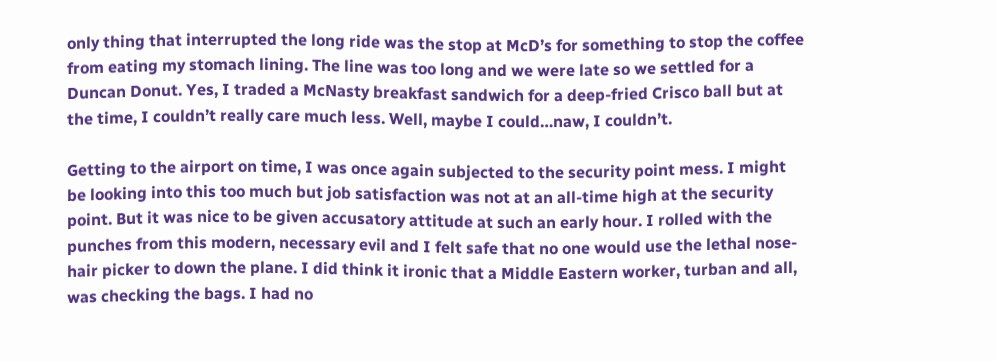only thing that interrupted the long ride was the stop at McD’s for something to stop the coffee from eating my stomach lining. The line was too long and we were late so we settled for a Duncan Donut. Yes, I traded a McNasty breakfast sandwich for a deep-fried Crisco ball but at the time, I couldn’t really care much less. Well, maybe I could…naw, I couldn’t.

Getting to the airport on time, I was once again subjected to the security point mess. I might be looking into this too much but job satisfaction was not at an all-time high at the security point. But it was nice to be given accusatory attitude at such an early hour. I rolled with the punches from this modern, necessary evil and I felt safe that no one would use the lethal nose-hair picker to down the plane. I did think it ironic that a Middle Eastern worker, turban and all, was checking the bags. I had no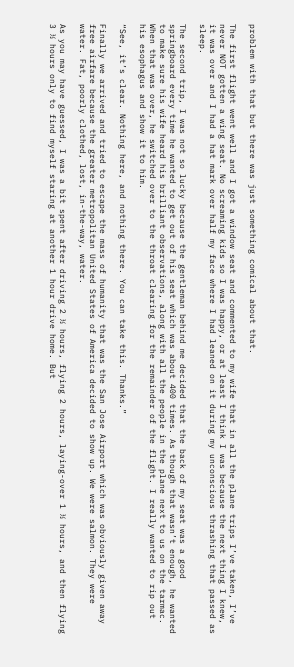problem with that but there was just something comical about that.

The first flight went well and I got a window seat and commented to my wife that in all the plane trips I’ve taken, I’ve never NOT gotten a wing seat. No screaming kids so I was happy, or at least I think I was because the next thing I knew, it was over and I had a hat mark over half my face where I had leaned on it during my unconscious thrashing that passed as sleep.

The second trip, I was not so lucky because the gentleman behind me decided that the back of my seat was a good springboard every time he wanted to get out of his seat which was about 400 times. As though that wasn’t enough, he wanted to make sure his wife heard his brilliant observations, along with all the people in the plane next to us on the tarmac. When that was over, he switched over to the throat clearing for the remainder of the flight. I really wanted to rip out his esophagus and show it to him.

“See, it’s clear. Nothing here, and nothing there. You can take this. Thanks.”

Finally we arrived and tried to escape the mass of humanity that was the San Jose Airport which was obviously given away free airfare because the greater metropolitan United States of America decided to show up. We were salmon. They were water. Fat, poorly clothed, lost, in-the-way, water.

As you may have guessed, I was a bit spent after driving 2 ½ hours, flying 2 hours, laying-over 1 ½ hours, and then flying 3 ½ hours only to find myself staring at another 1 hour drive home. But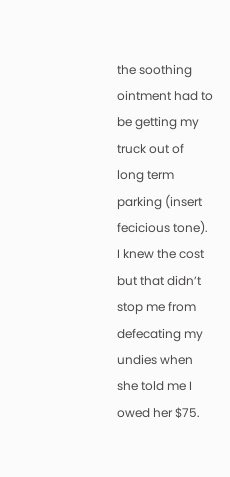the soothing ointment had to be getting my truck out of long term parking (insert fecicious tone). I knew the cost but that didn’t stop me from defecating my undies when she told me I owed her $75.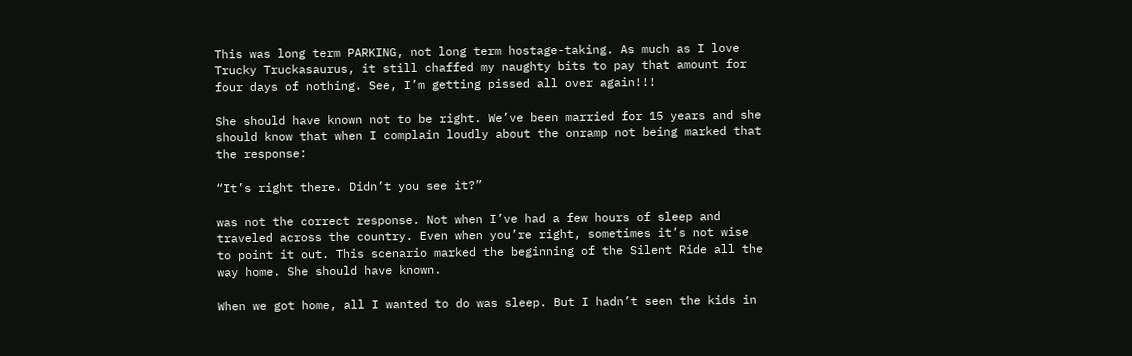This was long term PARKING, not long term hostage-taking. As much as I love Trucky Truckasaurus, it still chaffed my naughty bits to pay that amount for four days of nothing. See, I’m getting pissed all over again!!!

She should have known not to be right. We’ve been married for 15 years and she should know that when I complain loudly about the onramp not being marked that the response:

“It’s right there. Didn’t you see it?”

was not the correct response. Not when I’ve had a few hours of sleep and traveled across the country. Even when you’re right, sometimes it’s not wise to point it out. This scenario marked the beginning of the Silent Ride all the way home. She should have known.

When we got home, all I wanted to do was sleep. But I hadn’t seen the kids in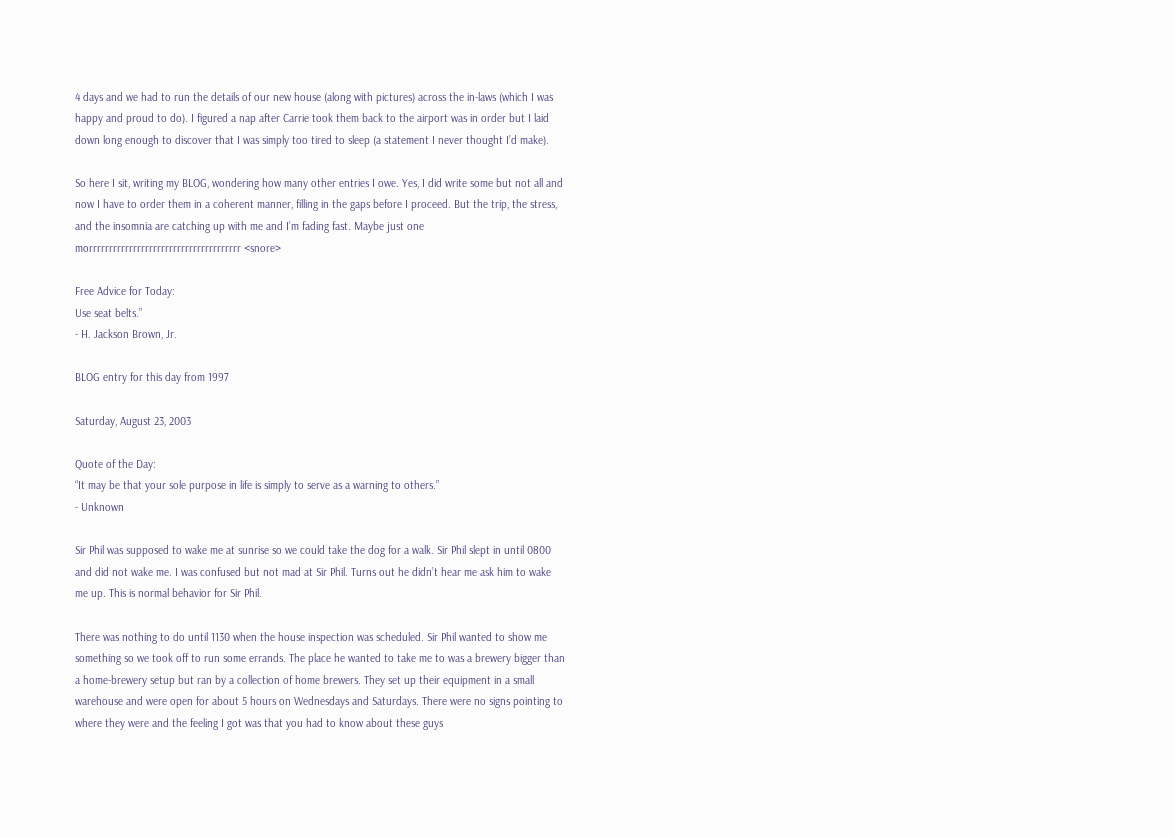4 days and we had to run the details of our new house (along with pictures) across the in-laws (which I was happy and proud to do). I figured a nap after Carrie took them back to the airport was in order but I laid down long enough to discover that I was simply too tired to sleep (a statement I never thought I’d make).

So here I sit, writing my BLOG, wondering how many other entries I owe. Yes, I did write some but not all and now I have to order them in a coherent manner, filling in the gaps before I proceed. But the trip, the stress, and the insomnia are catching up with me and I’m fading fast. Maybe just one morrrrrrrrrrrrrrrrrrrrrrrrrrrrrrrrrrrrrr <snore>

Free Advice for Today:
Use seat belts.”
- H. Jackson Brown, Jr.

BLOG entry for this day from 1997

Saturday, August 23, 2003

Quote of the Day:
“It may be that your sole purpose in life is simply to serve as a warning to others.”
- Unknown

Sir Phil was supposed to wake me at sunrise so we could take the dog for a walk. Sir Phil slept in until 0800 and did not wake me. I was confused but not mad at Sir Phil. Turns out he didn’t hear me ask him to wake me up. This is normal behavior for Sir Phil.

There was nothing to do until 1130 when the house inspection was scheduled. Sir Phil wanted to show me something so we took off to run some errands. The place he wanted to take me to was a brewery bigger than a home-brewery setup but ran by a collection of home brewers. They set up their equipment in a small warehouse and were open for about 5 hours on Wednesdays and Saturdays. There were no signs pointing to where they were and the feeling I got was that you had to know about these guys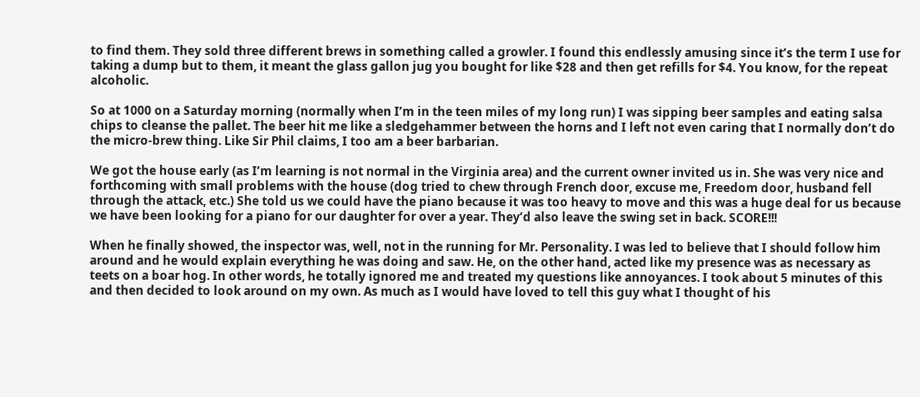to find them. They sold three different brews in something called a growler. I found this endlessly amusing since it’s the term I use for taking a dump but to them, it meant the glass gallon jug you bought for like $28 and then get refills for $4. You know, for the repeat alcoholic.

So at 1000 on a Saturday morning (normally when I’m in the teen miles of my long run) I was sipping beer samples and eating salsa chips to cleanse the pallet. The beer hit me like a sledgehammer between the horns and I left not even caring that I normally don’t do the micro-brew thing. Like Sir Phil claims, I too am a beer barbarian.

We got the house early (as I’m learning is not normal in the Virginia area) and the current owner invited us in. She was very nice and forthcoming with small problems with the house (dog tried to chew through French door, excuse me, Freedom door, husband fell through the attack, etc.) She told us we could have the piano because it was too heavy to move and this was a huge deal for us because we have been looking for a piano for our daughter for over a year. They’d also leave the swing set in back. SCORE!!!

When he finally showed, the inspector was, well, not in the running for Mr. Personality. I was led to believe that I should follow him around and he would explain everything he was doing and saw. He, on the other hand, acted like my presence was as necessary as teets on a boar hog. In other words, he totally ignored me and treated my questions like annoyances. I took about 5 minutes of this and then decided to look around on my own. As much as I would have loved to tell this guy what I thought of his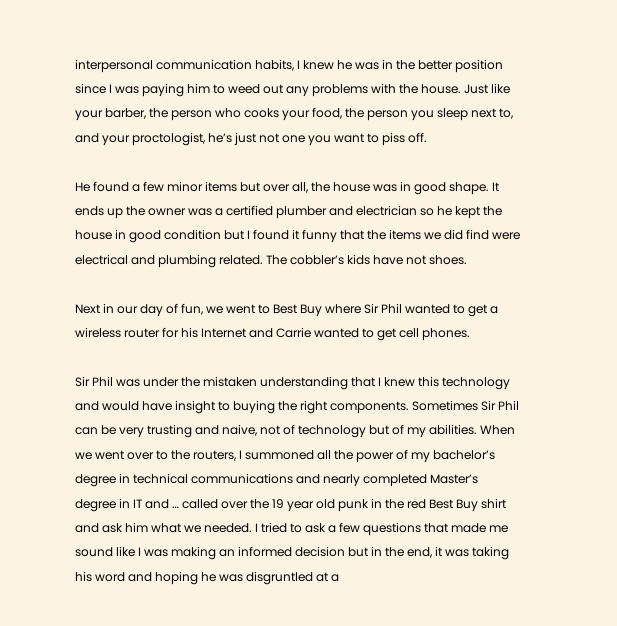interpersonal communication habits, I knew he was in the better position since I was paying him to weed out any problems with the house. Just like your barber, the person who cooks your food, the person you sleep next to, and your proctologist, he’s just not one you want to piss off.

He found a few minor items but over all, the house was in good shape. It ends up the owner was a certified plumber and electrician so he kept the house in good condition but I found it funny that the items we did find were electrical and plumbing related. The cobbler’s kids have not shoes.

Next in our day of fun, we went to Best Buy where Sir Phil wanted to get a wireless router for his Internet and Carrie wanted to get cell phones.

Sir Phil was under the mistaken understanding that I knew this technology and would have insight to buying the right components. Sometimes Sir Phil can be very trusting and naive, not of technology but of my abilities. When we went over to the routers, I summoned all the power of my bachelor’s degree in technical communications and nearly completed Master’s degree in IT and … called over the 19 year old punk in the red Best Buy shirt and ask him what we needed. I tried to ask a few questions that made me sound like I was making an informed decision but in the end, it was taking his word and hoping he was disgruntled at a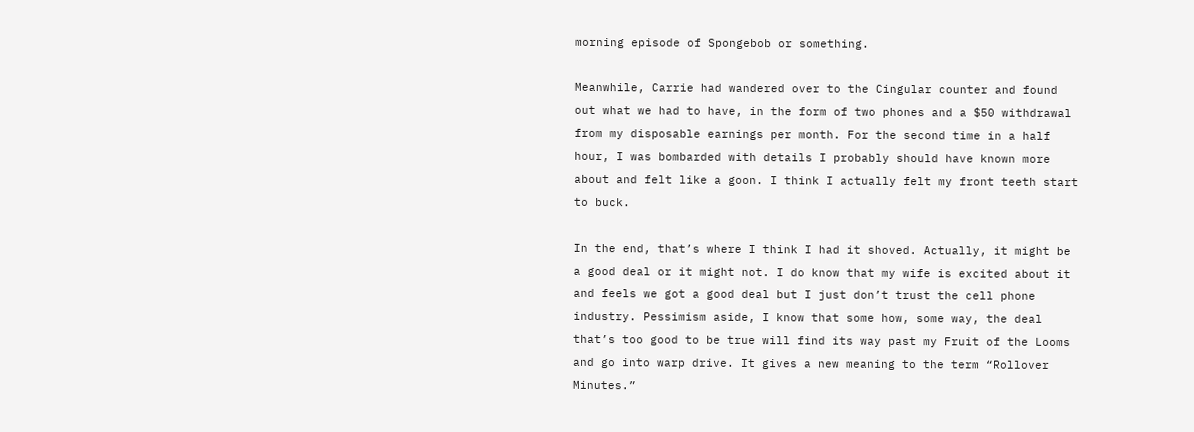morning episode of Spongebob or something.

Meanwhile, Carrie had wandered over to the Cingular counter and found out what we had to have, in the form of two phones and a $50 withdrawal from my disposable earnings per month. For the second time in a half hour, I was bombarded with details I probably should have known more about and felt like a goon. I think I actually felt my front teeth start to buck.

In the end, that’s where I think I had it shoved. Actually, it might be a good deal or it might not. I do know that my wife is excited about it and feels we got a good deal but I just don’t trust the cell phone industry. Pessimism aside, I know that some how, some way, the deal that’s too good to be true will find its way past my Fruit of the Looms and go into warp drive. It gives a new meaning to the term “Rollover Minutes.”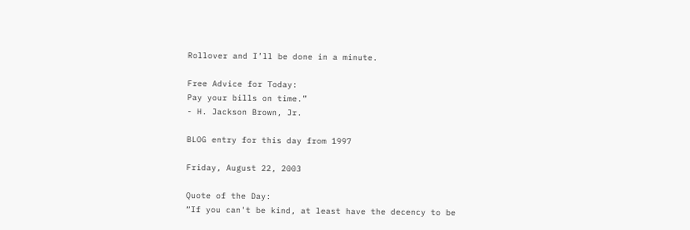Rollover and I’ll be done in a minute.

Free Advice for Today:
Pay your bills on time.”
- H. Jackson Brown, Jr.

BLOG entry for this day from 1997

Friday, August 22, 2003

Quote of the Day:
“If you can't be kind, at least have the decency to be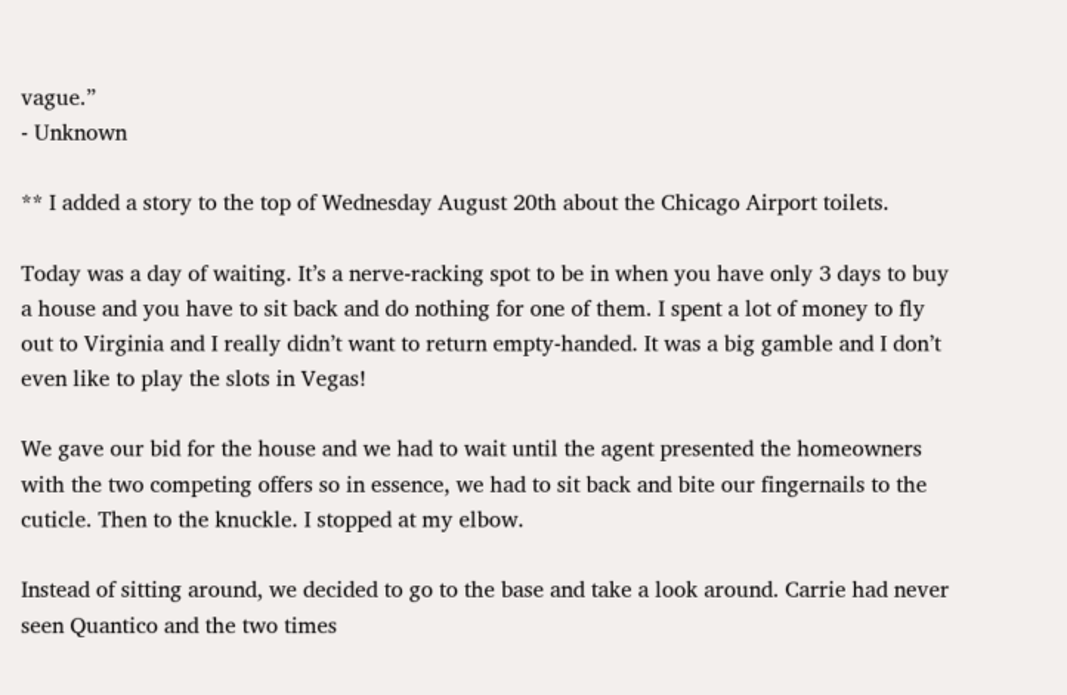vague.”
- Unknown

** I added a story to the top of Wednesday August 20th about the Chicago Airport toilets.

Today was a day of waiting. It’s a nerve-racking spot to be in when you have only 3 days to buy a house and you have to sit back and do nothing for one of them. I spent a lot of money to fly out to Virginia and I really didn’t want to return empty-handed. It was a big gamble and I don’t even like to play the slots in Vegas!

We gave our bid for the house and we had to wait until the agent presented the homeowners with the two competing offers so in essence, we had to sit back and bite our fingernails to the cuticle. Then to the knuckle. I stopped at my elbow.

Instead of sitting around, we decided to go to the base and take a look around. Carrie had never seen Quantico and the two times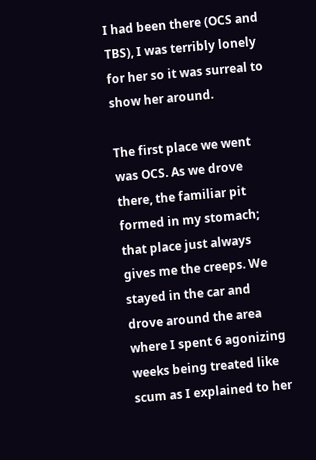I had been there (OCS and TBS), I was terribly lonely for her so it was surreal to show her around.

The first place we went was OCS. As we drove there, the familiar pit formed in my stomach; that place just always gives me the creeps. We stayed in the car and drove around the area where I spent 6 agonizing weeks being treated like scum as I explained to her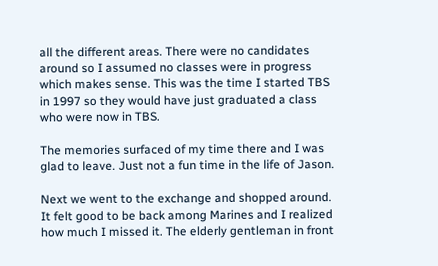all the different areas. There were no candidates around so I assumed no classes were in progress which makes sense. This was the time I started TBS in 1997 so they would have just graduated a class who were now in TBS.

The memories surfaced of my time there and I was glad to leave. Just not a fun time in the life of Jason.

Next we went to the exchange and shopped around. It felt good to be back among Marines and I realized how much I missed it. The elderly gentleman in front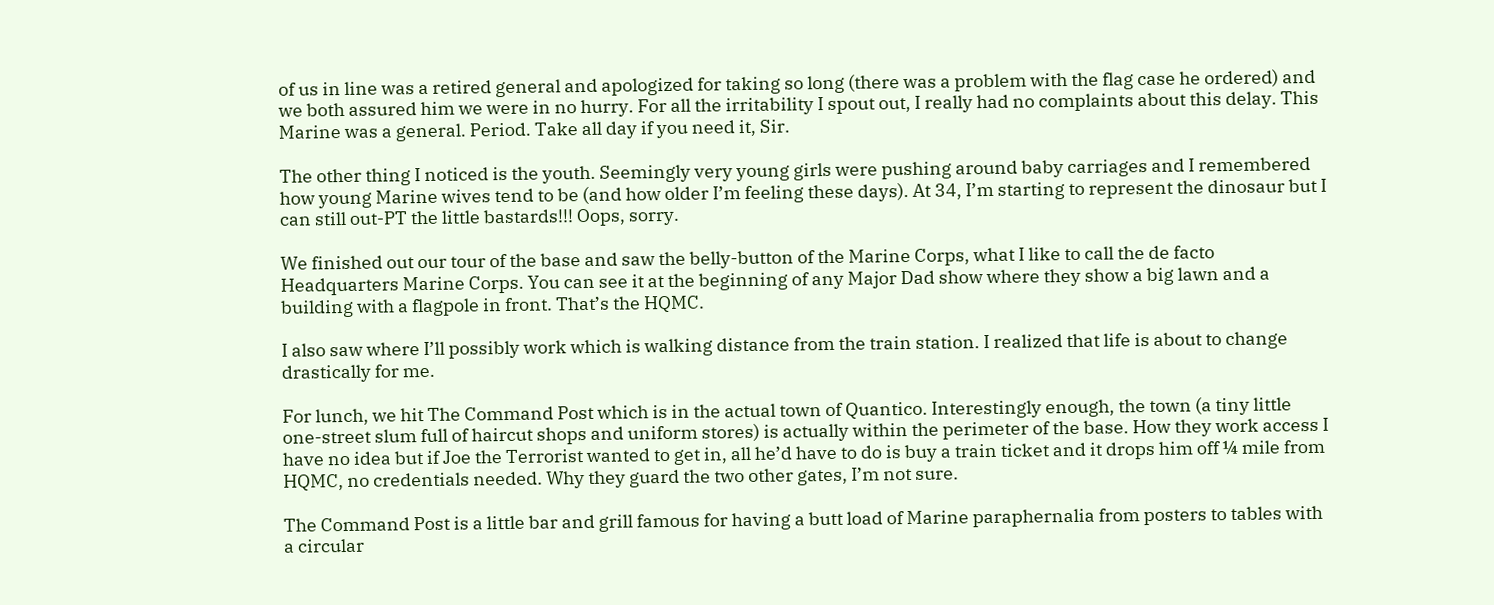of us in line was a retired general and apologized for taking so long (there was a problem with the flag case he ordered) and we both assured him we were in no hurry. For all the irritability I spout out, I really had no complaints about this delay. This Marine was a general. Period. Take all day if you need it, Sir.

The other thing I noticed is the youth. Seemingly very young girls were pushing around baby carriages and I remembered how young Marine wives tend to be (and how older I’m feeling these days). At 34, I’m starting to represent the dinosaur but I can still out-PT the little bastards!!! Oops, sorry.

We finished out our tour of the base and saw the belly-button of the Marine Corps, what I like to call the de facto Headquarters Marine Corps. You can see it at the beginning of any Major Dad show where they show a big lawn and a building with a flagpole in front. That’s the HQMC.

I also saw where I’ll possibly work which is walking distance from the train station. I realized that life is about to change drastically for me.

For lunch, we hit The Command Post which is in the actual town of Quantico. Interestingly enough, the town (a tiny little one-street slum full of haircut shops and uniform stores) is actually within the perimeter of the base. How they work access I have no idea but if Joe the Terrorist wanted to get in, all he’d have to do is buy a train ticket and it drops him off ¼ mile from HQMC, no credentials needed. Why they guard the two other gates, I’m not sure.

The Command Post is a little bar and grill famous for having a butt load of Marine paraphernalia from posters to tables with a circular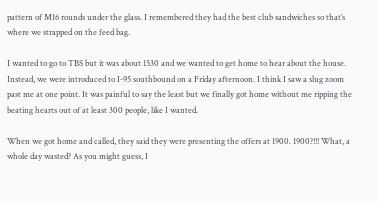pattern of M16 rounds under the glass. I remembered they had the best club sandwiches so that’s where we strapped on the feed bag.

I wanted to go to TBS but it was about 1530 and we wanted to get home to hear about the house. Instead, we were introduced to I-95 southbound on a Friday afternoon. I think I saw a slug zoom past me at one point. It was painful to say the least but we finally got home without me ripping the beating hearts out of at least 300 people, like I wanted.

When we got home and called, they said they were presenting the offers at 1900. 1900?!!! What, a whole day wasted? As you might guess, I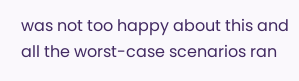was not too happy about this and all the worst-case scenarios ran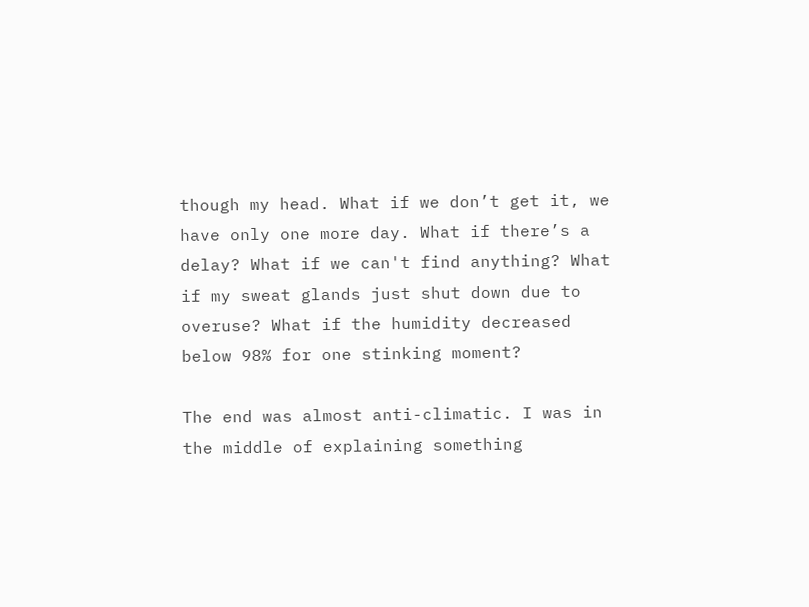though my head. What if we don’t get it, we have only one more day. What if there’s a delay? What if we can't find anything? What if my sweat glands just shut down due to overuse? What if the humidity decreased below 98% for one stinking moment?

The end was almost anti-climatic. I was in the middle of explaining something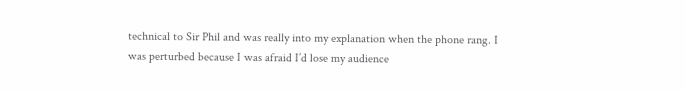technical to Sir Phil and was really into my explanation when the phone rang. I was perturbed because I was afraid I’d lose my audience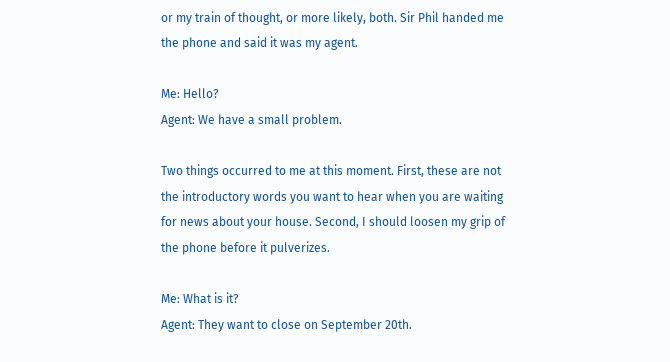or my train of thought, or more likely, both. Sir Phil handed me the phone and said it was my agent.

Me: Hello?
Agent: We have a small problem.

Two things occurred to me at this moment. First, these are not the introductory words you want to hear when you are waiting for news about your house. Second, I should loosen my grip of the phone before it pulverizes.

Me: What is it?
Agent: They want to close on September 20th.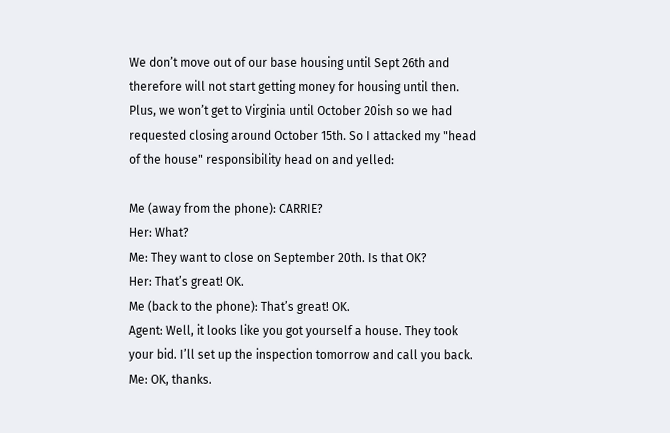We don’t move out of our base housing until Sept 26th and therefore will not start getting money for housing until then. Plus, we won’t get to Virginia until October 20ish so we had requested closing around October 15th. So I attacked my "head of the house" responsibility head on and yelled:

Me (away from the phone): CARRIE?
Her: What?
Me: They want to close on September 20th. Is that OK?
Her: That’s great! OK.
Me (back to the phone): That’s great! OK.
Agent: Well, it looks like you got yourself a house. They took your bid. I’ll set up the inspection tomorrow and call you back.
Me: OK, thanks.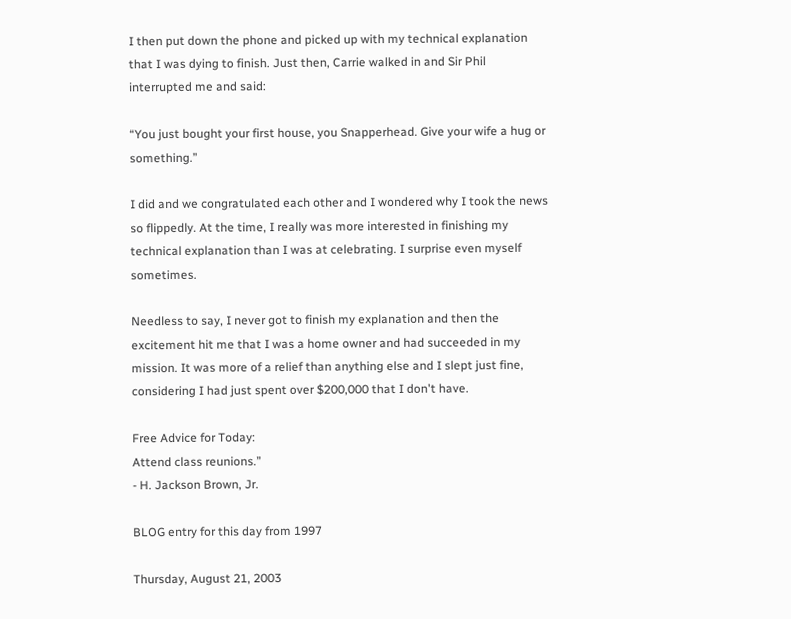I then put down the phone and picked up with my technical explanation that I was dying to finish. Just then, Carrie walked in and Sir Phil interrupted me and said:

“You just bought your first house, you Snapperhead. Give your wife a hug or something.”

I did and we congratulated each other and I wondered why I took the news so flippedly. At the time, I really was more interested in finishing my technical explanation than I was at celebrating. I surprise even myself sometimes.

Needless to say, I never got to finish my explanation and then the excitement hit me that I was a home owner and had succeeded in my mission. It was more of a relief than anything else and I slept just fine, considering I had just spent over $200,000 that I don't have.

Free Advice for Today:
Attend class reunions.”
- H. Jackson Brown, Jr.

BLOG entry for this day from 1997

Thursday, August 21, 2003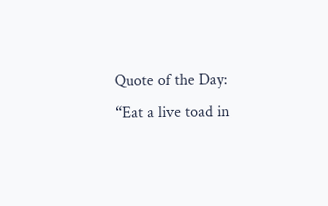Quote of the Day:
“Eat a live toad in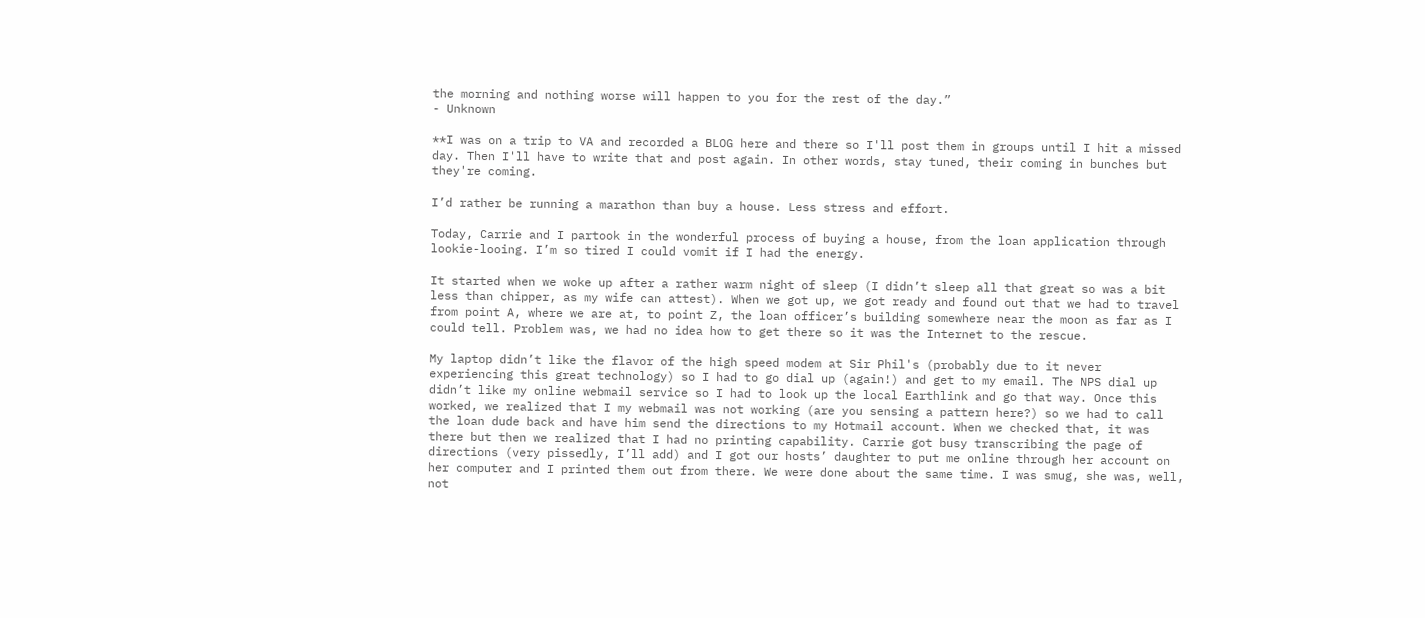the morning and nothing worse will happen to you for the rest of the day.”
- Unknown

**I was on a trip to VA and recorded a BLOG here and there so I'll post them in groups until I hit a missed day. Then I'll have to write that and post again. In other words, stay tuned, their coming in bunches but they're coming.

I’d rather be running a marathon than buy a house. Less stress and effort.

Today, Carrie and I partook in the wonderful process of buying a house, from the loan application through lookie-looing. I’m so tired I could vomit if I had the energy.

It started when we woke up after a rather warm night of sleep (I didn’t sleep all that great so was a bit less than chipper, as my wife can attest). When we got up, we got ready and found out that we had to travel from point A, where we are at, to point Z, the loan officer’s building somewhere near the moon as far as I could tell. Problem was, we had no idea how to get there so it was the Internet to the rescue.

My laptop didn’t like the flavor of the high speed modem at Sir Phil's (probably due to it never experiencing this great technology) so I had to go dial up (again!) and get to my email. The NPS dial up didn’t like my online webmail service so I had to look up the local Earthlink and go that way. Once this worked, we realized that I my webmail was not working (are you sensing a pattern here?) so we had to call the loan dude back and have him send the directions to my Hotmail account. When we checked that, it was there but then we realized that I had no printing capability. Carrie got busy transcribing the page of directions (very pissedly, I’ll add) and I got our hosts’ daughter to put me online through her account on her computer and I printed them out from there. We were done about the same time. I was smug, she was, well, not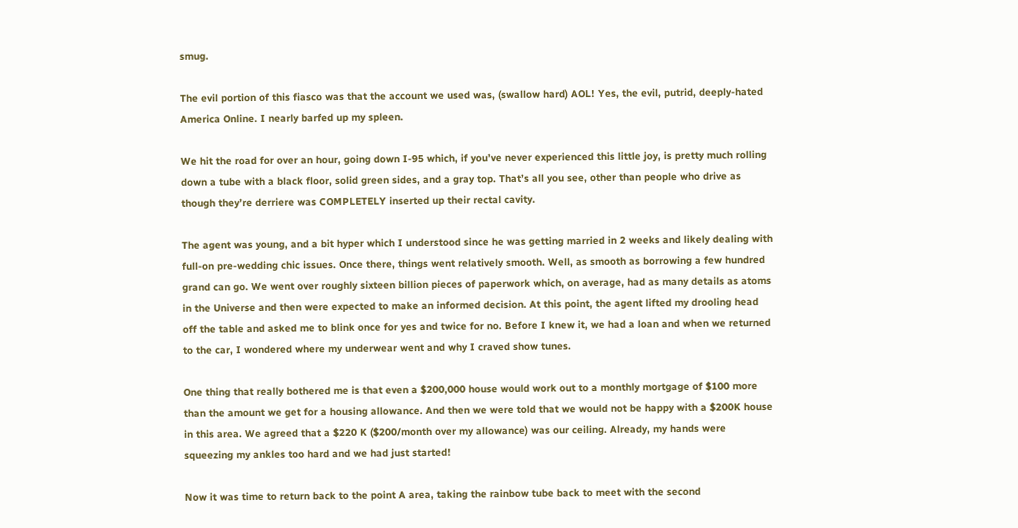smug.

The evil portion of this fiasco was that the account we used was, (swallow hard) AOL! Yes, the evil, putrid, deeply-hated America Online. I nearly barfed up my spleen.

We hit the road for over an hour, going down I-95 which, if you’ve never experienced this little joy, is pretty much rolling down a tube with a black floor, solid green sides, and a gray top. That’s all you see, other than people who drive as though they’re derriere was COMPLETELY inserted up their rectal cavity.

The agent was young, and a bit hyper which I understood since he was getting married in 2 weeks and likely dealing with full-on pre-wedding chic issues. Once there, things went relatively smooth. Well, as smooth as borrowing a few hundred grand can go. We went over roughly sixteen billion pieces of paperwork which, on average, had as many details as atoms in the Universe and then were expected to make an informed decision. At this point, the agent lifted my drooling head off the table and asked me to blink once for yes and twice for no. Before I knew it, we had a loan and when we returned to the car, I wondered where my underwear went and why I craved show tunes.

One thing that really bothered me is that even a $200,000 house would work out to a monthly mortgage of $100 more than the amount we get for a housing allowance. And then we were told that we would not be happy with a $200K house in this area. We agreed that a $220 K ($200/month over my allowance) was our ceiling. Already, my hands were squeezing my ankles too hard and we had just started!

Now it was time to return back to the point A area, taking the rainbow tube back to meet with the second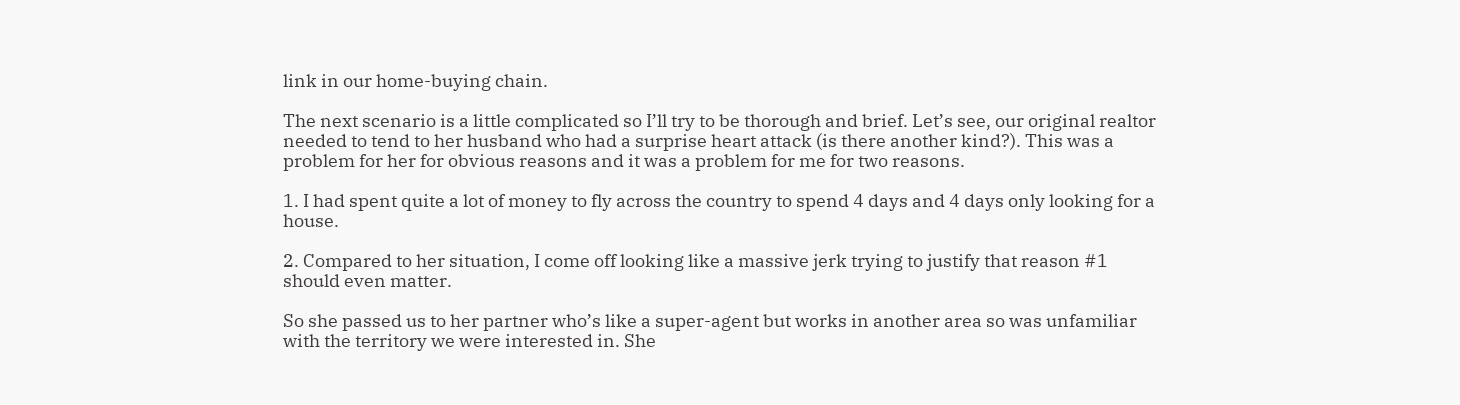link in our home-buying chain.

The next scenario is a little complicated so I’ll try to be thorough and brief. Let’s see, our original realtor needed to tend to her husband who had a surprise heart attack (is there another kind?). This was a problem for her for obvious reasons and it was a problem for me for two reasons.

1. I had spent quite a lot of money to fly across the country to spend 4 days and 4 days only looking for a house.

2. Compared to her situation, I come off looking like a massive jerk trying to justify that reason #1 should even matter.

So she passed us to her partner who’s like a super-agent but works in another area so was unfamiliar with the territory we were interested in. She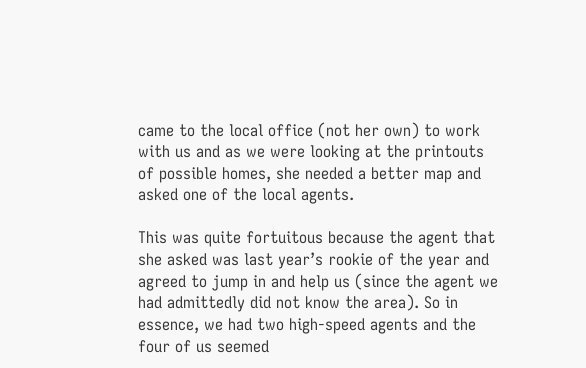came to the local office (not her own) to work with us and as we were looking at the printouts of possible homes, she needed a better map and asked one of the local agents.

This was quite fortuitous because the agent that she asked was last year’s rookie of the year and agreed to jump in and help us (since the agent we had admittedly did not know the area). So in essence, we had two high-speed agents and the four of us seemed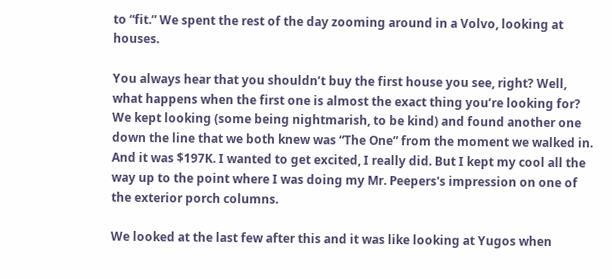to “fit.” We spent the rest of the day zooming around in a Volvo, looking at houses.

You always hear that you shouldn’t buy the first house you see, right? Well, what happens when the first one is almost the exact thing you’re looking for? We kept looking (some being nightmarish, to be kind) and found another one down the line that we both knew was “The One” from the moment we walked in. And it was $197K. I wanted to get excited, I really did. But I kept my cool all the way up to the point where I was doing my Mr. Peepers's impression on one of the exterior porch columns.

We looked at the last few after this and it was like looking at Yugos when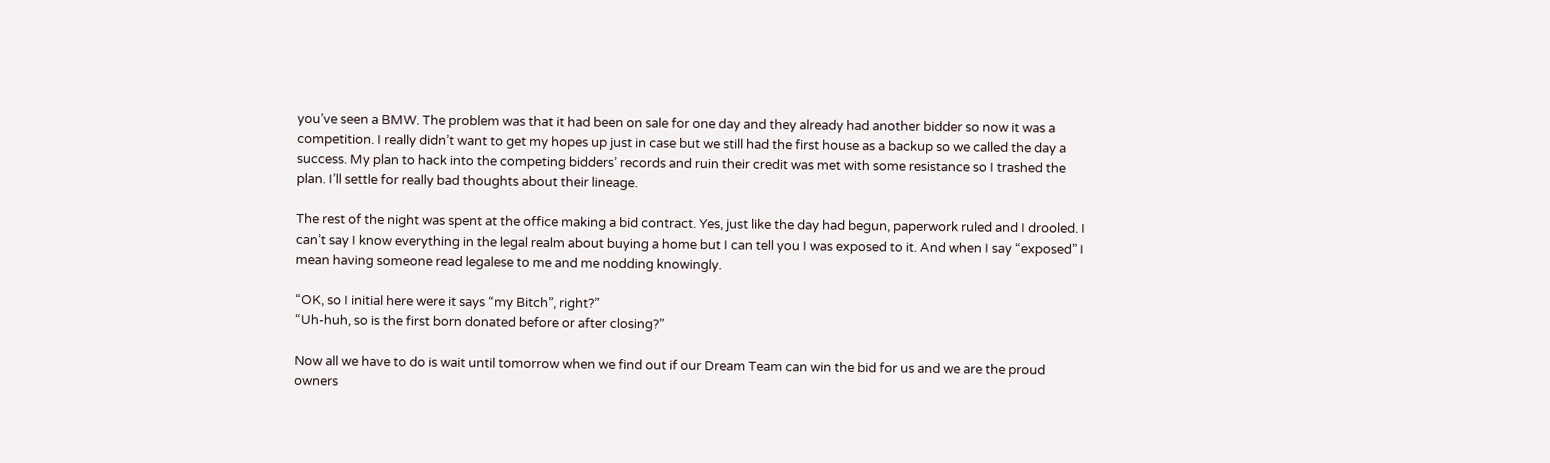you’ve seen a BMW. The problem was that it had been on sale for one day and they already had another bidder so now it was a competition. I really didn’t want to get my hopes up just in case but we still had the first house as a backup so we called the day a success. My plan to hack into the competing bidders’ records and ruin their credit was met with some resistance so I trashed the plan. I’ll settle for really bad thoughts about their lineage.

The rest of the night was spent at the office making a bid contract. Yes, just like the day had begun, paperwork ruled and I drooled. I can’t say I know everything in the legal realm about buying a home but I can tell you I was exposed to it. And when I say “exposed” I mean having someone read legalese to me and me nodding knowingly.

“OK, so I initial here were it says “my Bitch”, right?”
“Uh-huh, so is the first born donated before or after closing?”

Now all we have to do is wait until tomorrow when we find out if our Dream Team can win the bid for us and we are the proud owners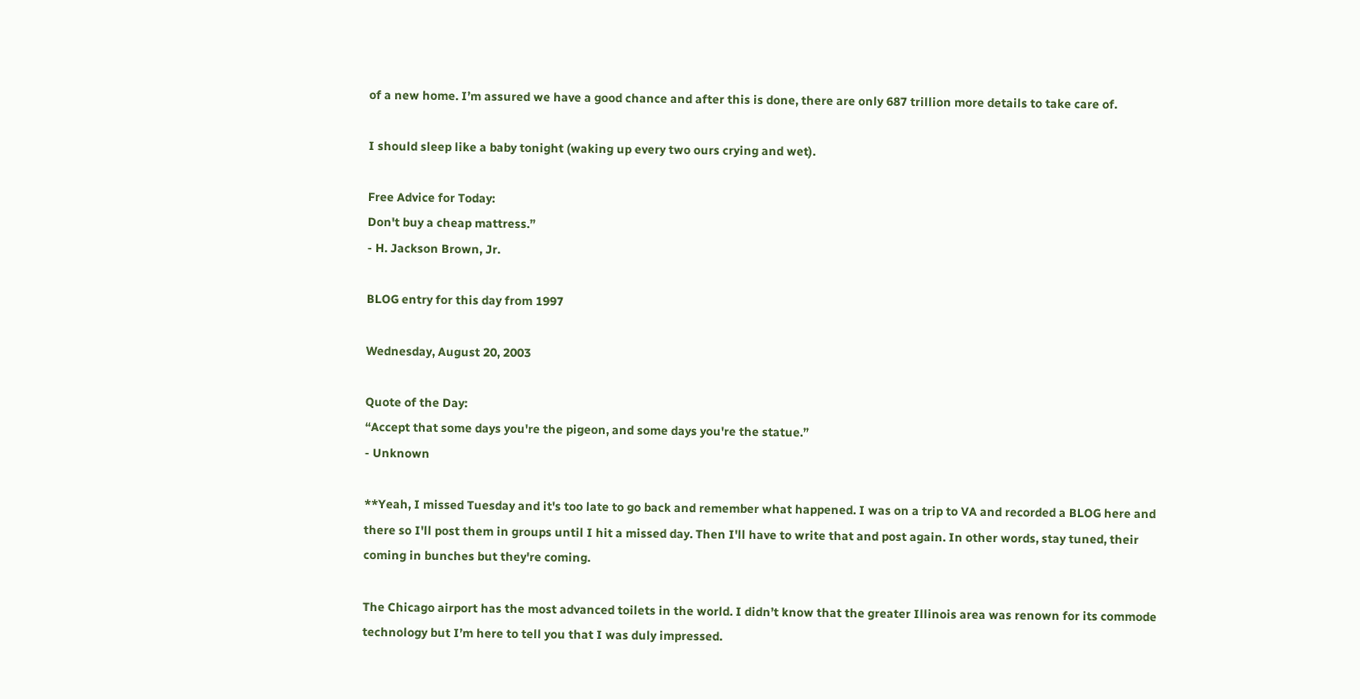of a new home. I’m assured we have a good chance and after this is done, there are only 687 trillion more details to take care of.

I should sleep like a baby tonight (waking up every two ours crying and wet).

Free Advice for Today:
Don't buy a cheap mattress.”
- H. Jackson Brown, Jr.

BLOG entry for this day from 1997

Wednesday, August 20, 2003

Quote of the Day:
“Accept that some days you're the pigeon, and some days you're the statue.”
- Unknown

**Yeah, I missed Tuesday and it's too late to go back and remember what happened. I was on a trip to VA and recorded a BLOG here and there so I'll post them in groups until I hit a missed day. Then I'll have to write that and post again. In other words, stay tuned, their coming in bunches but they're coming.

The Chicago airport has the most advanced toilets in the world. I didn’t know that the greater Illinois area was renown for its commode technology but I’m here to tell you that I was duly impressed.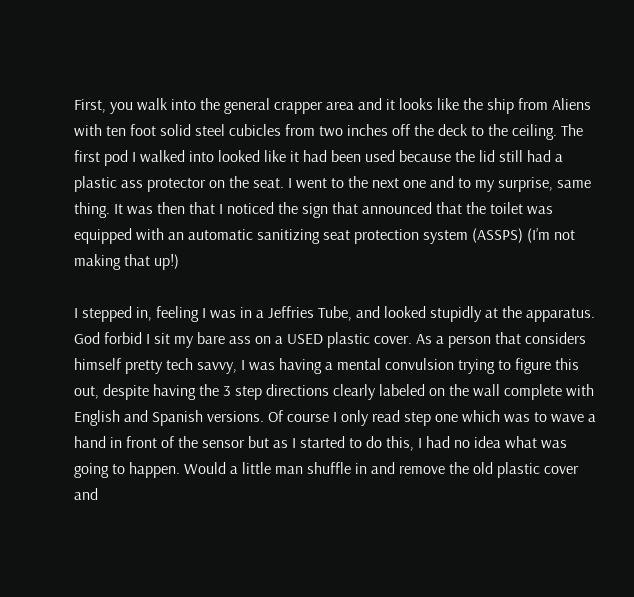First, you walk into the general crapper area and it looks like the ship from Aliens with ten foot solid steel cubicles from two inches off the deck to the ceiling. The first pod I walked into looked like it had been used because the lid still had a plastic ass protector on the seat. I went to the next one and to my surprise, same thing. It was then that I noticed the sign that announced that the toilet was equipped with an automatic sanitizing seat protection system (ASSPS) (I’m not making that up!)

I stepped in, feeling I was in a Jeffries Tube, and looked stupidly at the apparatus. God forbid I sit my bare ass on a USED plastic cover. As a person that considers himself pretty tech savvy, I was having a mental convulsion trying to figure this out, despite having the 3 step directions clearly labeled on the wall complete with English and Spanish versions. Of course I only read step one which was to wave a hand in front of the sensor but as I started to do this, I had no idea what was going to happen. Would a little man shuffle in and remove the old plastic cover and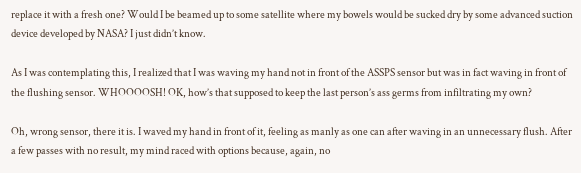replace it with a fresh one? Would I be beamed up to some satellite where my bowels would be sucked dry by some advanced suction device developed by NASA? I just didn’t know.

As I was contemplating this, I realized that I was waving my hand not in front of the ASSPS sensor but was in fact waving in front of the flushing sensor. WHOOOOSH! OK, how’s that supposed to keep the last person’s ass germs from infiltrating my own?

Oh, wrong sensor, there it is. I waved my hand in front of it, feeling as manly as one can after waving in an unnecessary flush. After a few passes with no result, my mind raced with options because, again, no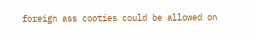foreign ass cooties could be allowed on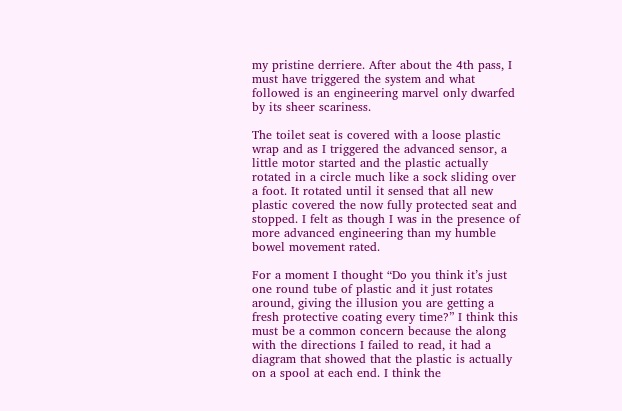my pristine derriere. After about the 4th pass, I must have triggered the system and what followed is an engineering marvel only dwarfed by its sheer scariness.

The toilet seat is covered with a loose plastic wrap and as I triggered the advanced sensor, a little motor started and the plastic actually rotated in a circle much like a sock sliding over a foot. It rotated until it sensed that all new plastic covered the now fully protected seat and stopped. I felt as though I was in the presence of more advanced engineering than my humble bowel movement rated.

For a moment I thought “Do you think it’s just one round tube of plastic and it just rotates around, giving the illusion you are getting a fresh protective coating every time?” I think this must be a common concern because the along with the directions I failed to read, it had a diagram that showed that the plastic is actually on a spool at each end. I think the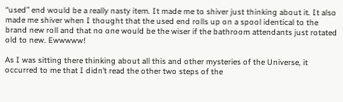“used” end would be a really nasty item. It made me to shiver just thinking about it. It also made me shiver when I thought that the used end rolls up on a spool identical to the brand new roll and that no one would be the wiser if the bathroom attendants just rotated old to new. Ewwwww!

As I was sitting there thinking about all this and other mysteries of the Universe, it occurred to me that I didn’t read the other two steps of the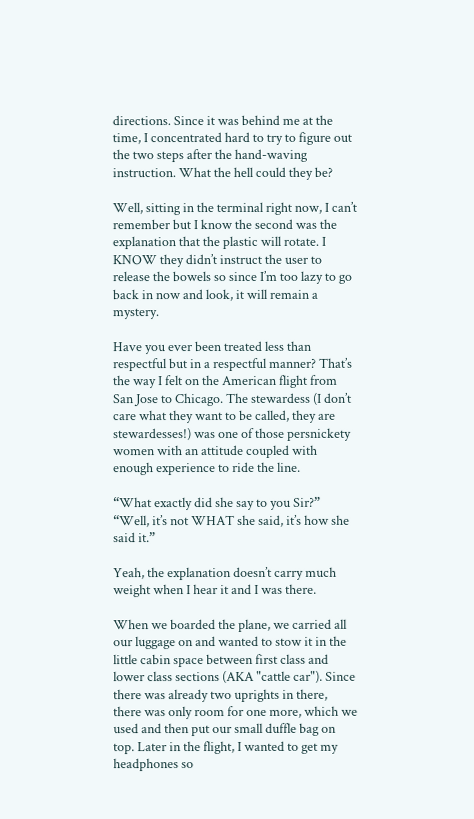directions. Since it was behind me at the time, I concentrated hard to try to figure out the two steps after the hand-waving instruction. What the hell could they be?

Well, sitting in the terminal right now, I can’t remember but I know the second was the explanation that the plastic will rotate. I KNOW they didn’t instruct the user to release the bowels so since I’m too lazy to go back in now and look, it will remain a mystery.

Have you ever been treated less than respectful but in a respectful manner? That’s the way I felt on the American flight from San Jose to Chicago. The stewardess (I don’t care what they want to be called, they are stewardesses!) was one of those persnickety women with an attitude coupled with enough experience to ride the line.

“What exactly did she say to you Sir?”
“Well, it’s not WHAT she said, it’s how she said it.”

Yeah, the explanation doesn’t carry much weight when I hear it and I was there.

When we boarded the plane, we carried all our luggage on and wanted to stow it in the little cabin space between first class and lower class sections (AKA "cattle car"). Since there was already two uprights in there, there was only room for one more, which we used and then put our small duffle bag on top. Later in the flight, I wanted to get my headphones so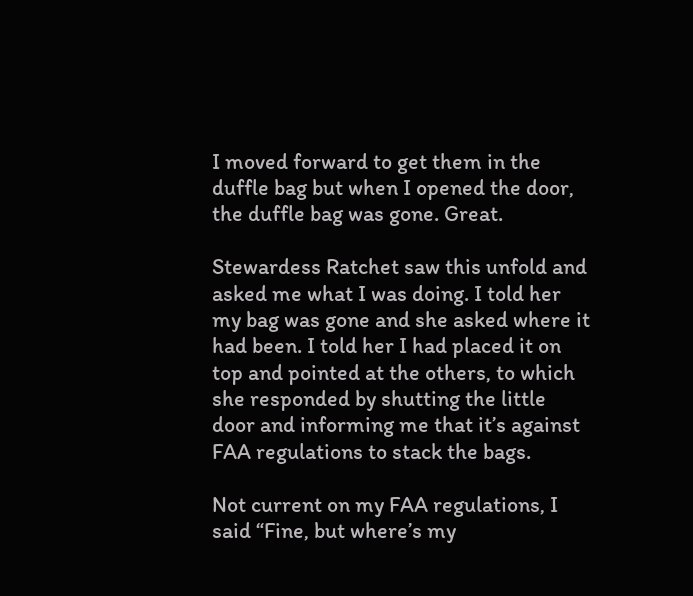I moved forward to get them in the duffle bag but when I opened the door, the duffle bag was gone. Great.

Stewardess Ratchet saw this unfold and asked me what I was doing. I told her my bag was gone and she asked where it had been. I told her I had placed it on top and pointed at the others, to which she responded by shutting the little door and informing me that it’s against FAA regulations to stack the bags.

Not current on my FAA regulations, I said “Fine, but where’s my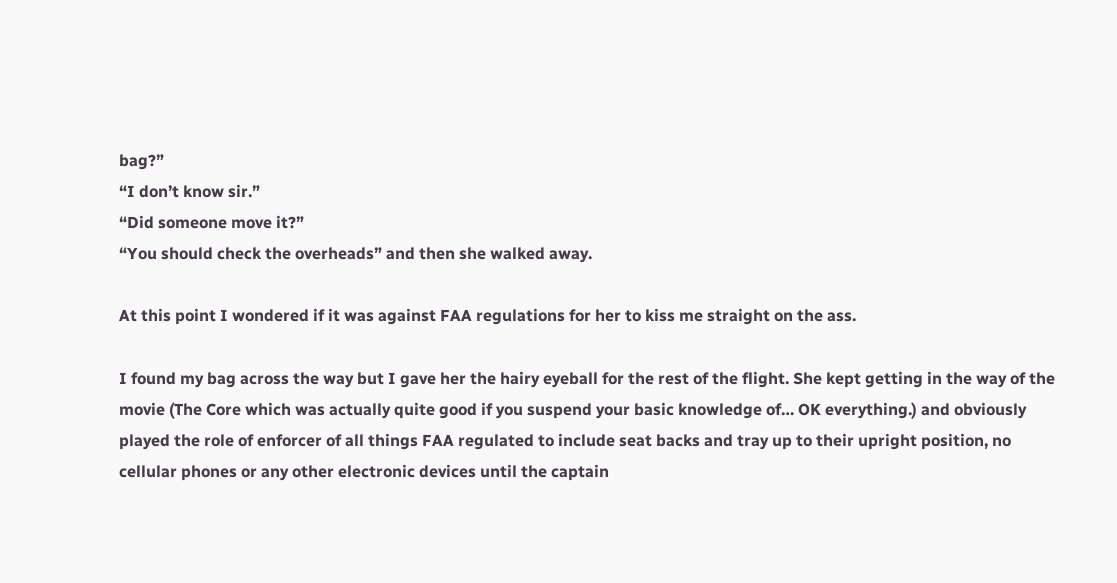bag?”
“I don’t know sir.”
“Did someone move it?”
“You should check the overheads” and then she walked away.

At this point I wondered if it was against FAA regulations for her to kiss me straight on the ass.

I found my bag across the way but I gave her the hairy eyeball for the rest of the flight. She kept getting in the way of the movie (The Core which was actually quite good if you suspend your basic knowledge of… OK everything.) and obviously played the role of enforcer of all things FAA regulated to include seat backs and tray up to their upright position, no cellular phones or any other electronic devices until the captain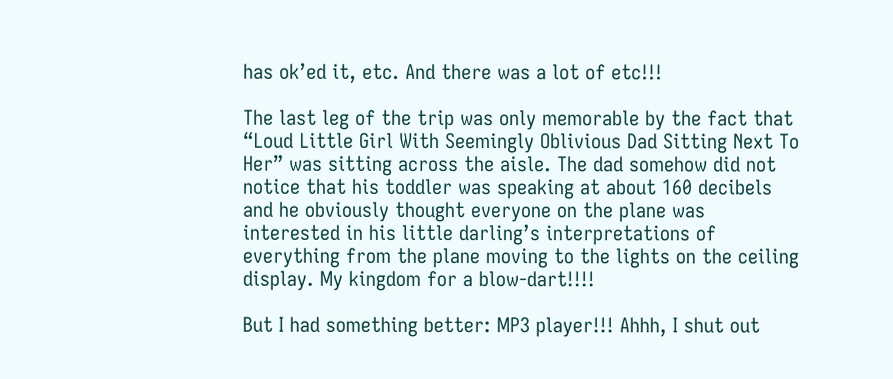has ok’ed it, etc. And there was a lot of etc!!!

The last leg of the trip was only memorable by the fact that “Loud Little Girl With Seemingly Oblivious Dad Sitting Next To Her” was sitting across the aisle. The dad somehow did not notice that his toddler was speaking at about 160 decibels and he obviously thought everyone on the plane was interested in his little darling’s interpretations of everything from the plane moving to the lights on the ceiling display. My kingdom for a blow-dart!!!!

But I had something better: MP3 player!!! Ahhh, I shut out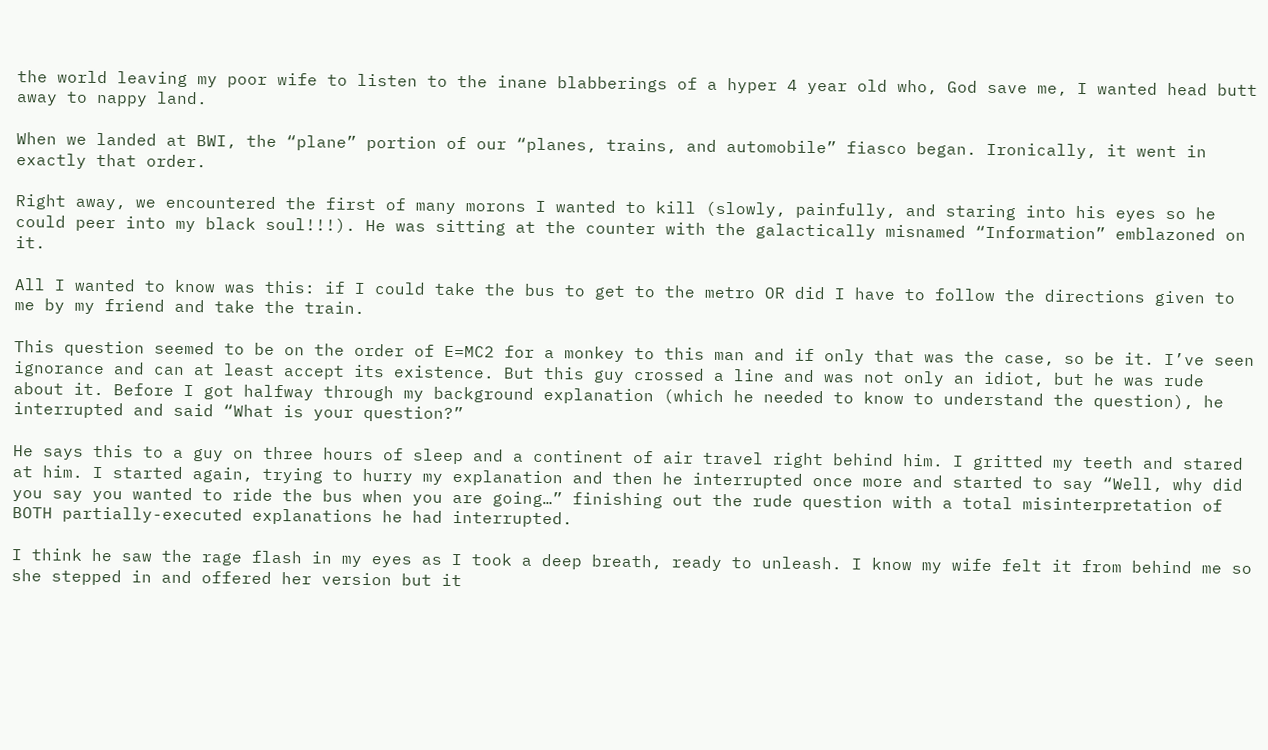the world leaving my poor wife to listen to the inane blabberings of a hyper 4 year old who, God save me, I wanted head butt away to nappy land.

When we landed at BWI, the “plane” portion of our “planes, trains, and automobile” fiasco began. Ironically, it went in exactly that order.

Right away, we encountered the first of many morons I wanted to kill (slowly, painfully, and staring into his eyes so he could peer into my black soul!!!). He was sitting at the counter with the galactically misnamed “Information” emblazoned on it.

All I wanted to know was this: if I could take the bus to get to the metro OR did I have to follow the directions given to me by my friend and take the train.

This question seemed to be on the order of E=MC2 for a monkey to this man and if only that was the case, so be it. I’ve seen ignorance and can at least accept its existence. But this guy crossed a line and was not only an idiot, but he was rude about it. Before I got halfway through my background explanation (which he needed to know to understand the question), he interrupted and said “What is your question?”

He says this to a guy on three hours of sleep and a continent of air travel right behind him. I gritted my teeth and stared at him. I started again, trying to hurry my explanation and then he interrupted once more and started to say “Well, why did you say you wanted to ride the bus when you are going…” finishing out the rude question with a total misinterpretation of BOTH partially-executed explanations he had interrupted.

I think he saw the rage flash in my eyes as I took a deep breath, ready to unleash. I know my wife felt it from behind me so she stepped in and offered her version but it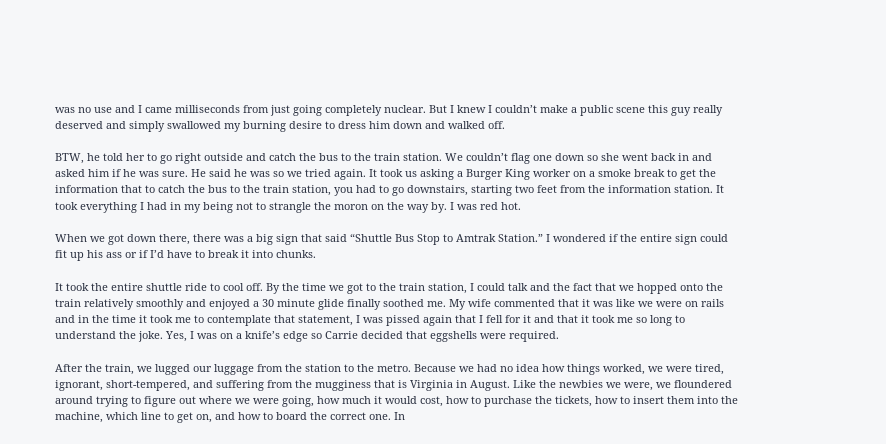was no use and I came milliseconds from just going completely nuclear. But I knew I couldn’t make a public scene this guy really deserved and simply swallowed my burning desire to dress him down and walked off.

BTW, he told her to go right outside and catch the bus to the train station. We couldn’t flag one down so she went back in and asked him if he was sure. He said he was so we tried again. It took us asking a Burger King worker on a smoke break to get the information that to catch the bus to the train station, you had to go downstairs, starting two feet from the information station. It took everything I had in my being not to strangle the moron on the way by. I was red hot.

When we got down there, there was a big sign that said “Shuttle Bus Stop to Amtrak Station.” I wondered if the entire sign could fit up his ass or if I’d have to break it into chunks.

It took the entire shuttle ride to cool off. By the time we got to the train station, I could talk and the fact that we hopped onto the train relatively smoothly and enjoyed a 30 minute glide finally soothed me. My wife commented that it was like we were on rails and in the time it took me to contemplate that statement, I was pissed again that I fell for it and that it took me so long to understand the joke. Yes, I was on a knife’s edge so Carrie decided that eggshells were required.

After the train, we lugged our luggage from the station to the metro. Because we had no idea how things worked, we were tired, ignorant, short-tempered, and suffering from the mugginess that is Virginia in August. Like the newbies we were, we floundered around trying to figure out where we were going, how much it would cost, how to purchase the tickets, how to insert them into the machine, which line to get on, and how to board the correct one. In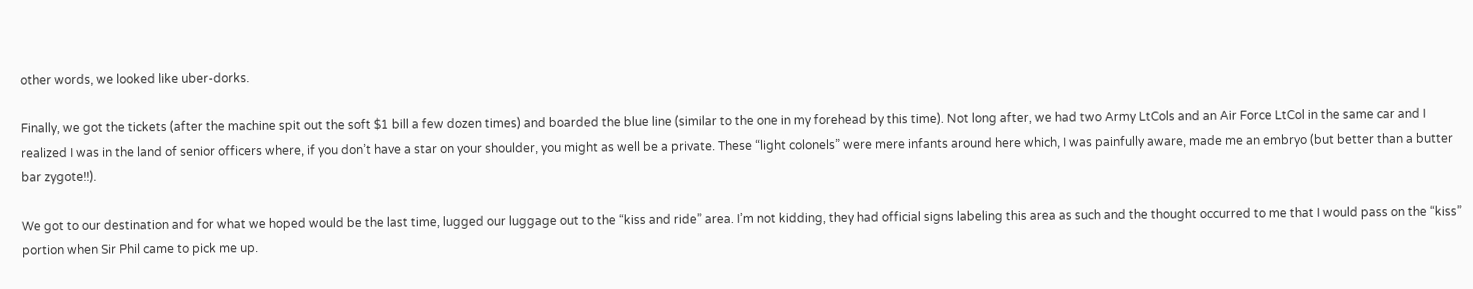other words, we looked like uber-dorks.

Finally, we got the tickets (after the machine spit out the soft $1 bill a few dozen times) and boarded the blue line (similar to the one in my forehead by this time). Not long after, we had two Army LtCols and an Air Force LtCol in the same car and I realized I was in the land of senior officers where, if you don’t have a star on your shoulder, you might as well be a private. These “light colonels” were mere infants around here which, I was painfully aware, made me an embryo (but better than a butter bar zygote!!).

We got to our destination and for what we hoped would be the last time, lugged our luggage out to the “kiss and ride” area. I’m not kidding, they had official signs labeling this area as such and the thought occurred to me that I would pass on the “kiss” portion when Sir Phil came to pick me up.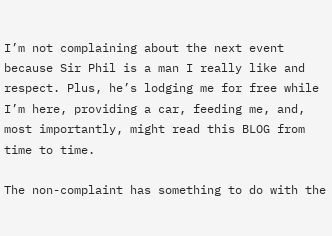I’m not complaining about the next event because Sir Phil is a man I really like and respect. Plus, he’s lodging me for free while I’m here, providing a car, feeding me, and, most importantly, might read this BLOG from time to time.

The non-complaint has something to do with the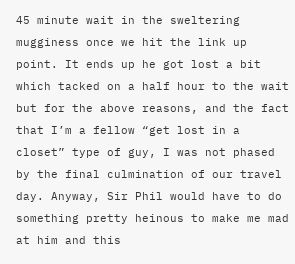45 minute wait in the sweltering mugginess once we hit the link up point. It ends up he got lost a bit which tacked on a half hour to the wait but for the above reasons, and the fact that I’m a fellow “get lost in a closet” type of guy, I was not phased by the final culmination of our travel day. Anyway, Sir Phil would have to do something pretty heinous to make me mad at him and this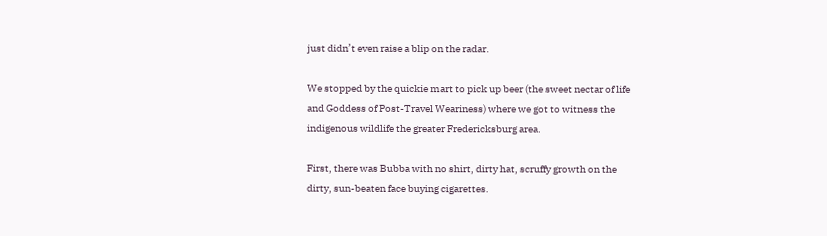just didn’t even raise a blip on the radar.

We stopped by the quickie mart to pick up beer (the sweet nectar of life and Goddess of Post-Travel Weariness) where we got to witness the indigenous wildlife the greater Fredericksburg area.

First, there was Bubba with no shirt, dirty hat, scruffy growth on the dirty, sun-beaten face buying cigarettes.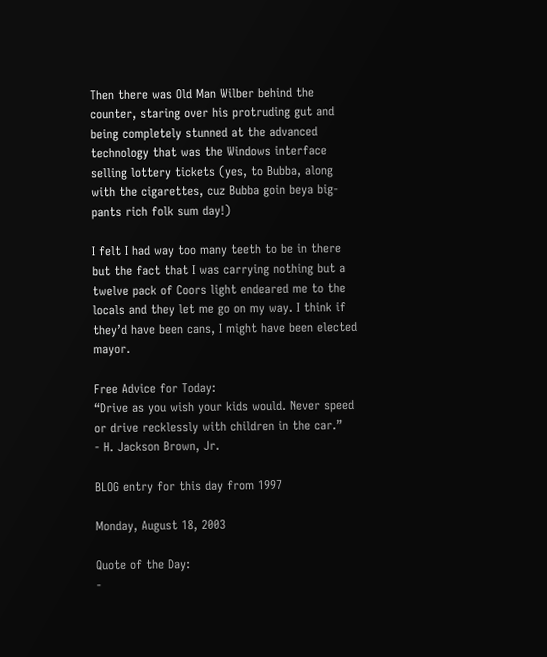Then there was Old Man Wilber behind the counter, staring over his protruding gut and being completely stunned at the advanced technology that was the Windows interface selling lottery tickets (yes, to Bubba, along with the cigarettes, cuz Bubba goin beya big-pants rich folk sum day!)

I felt I had way too many teeth to be in there but the fact that I was carrying nothing but a twelve pack of Coors light endeared me to the locals and they let me go on my way. I think if they’d have been cans, I might have been elected mayor.

Free Advice for Today:
“Drive as you wish your kids would. Never speed or drive recklessly with children in the car.”
- H. Jackson Brown, Jr.

BLOG entry for this day from 1997

Monday, August 18, 2003

Quote of the Day:
-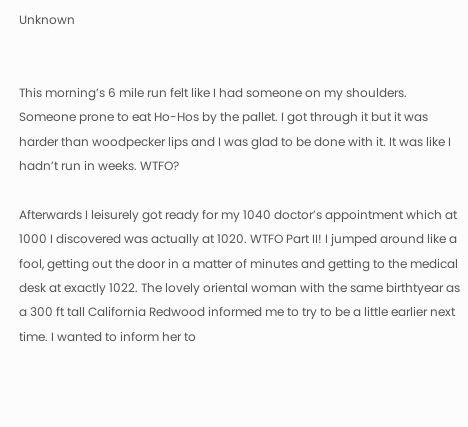Unknown


This morning’s 6 mile run felt like I had someone on my shoulders. Someone prone to eat Ho-Hos by the pallet. I got through it but it was harder than woodpecker lips and I was glad to be done with it. It was like I hadn’t run in weeks. WTFO?

Afterwards I leisurely got ready for my 1040 doctor’s appointment which at 1000 I discovered was actually at 1020. WTFO Part II! I jumped around like a fool, getting out the door in a matter of minutes and getting to the medical desk at exactly 1022. The lovely oriental woman with the same birthtyear as a 300 ft tall California Redwood informed me to try to be a little earlier next time. I wanted to inform her to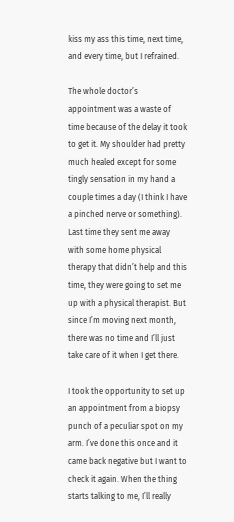kiss my ass this time, next time, and every time, but I refrained.

The whole doctor’s appointment was a waste of time because of the delay it took to get it. My shoulder had pretty much healed except for some tingly sensation in my hand a couple times a day (I think I have a pinched nerve or something). Last time they sent me away with some home physical therapy that didn’t help and this time, they were going to set me up with a physical therapist. But since I’m moving next month, there was no time and I’ll just take care of it when I get there.

I took the opportunity to set up an appointment from a biopsy punch of a peculiar spot on my arm. I’ve done this once and it came back negative but I want to check it again. When the thing starts talking to me, I’ll really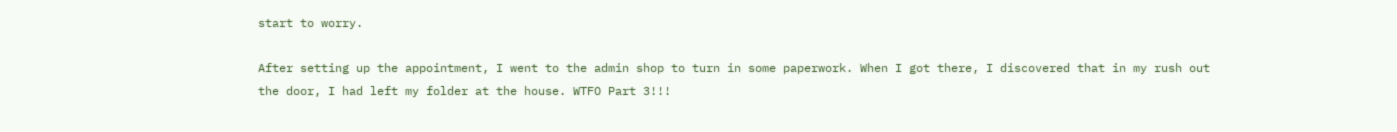start to worry.

After setting up the appointment, I went to the admin shop to turn in some paperwork. When I got there, I discovered that in my rush out the door, I had left my folder at the house. WTFO Part 3!!!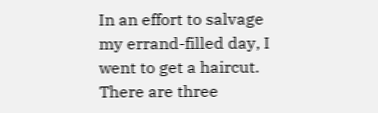In an effort to salvage my errand-filled day, I went to get a haircut. There are three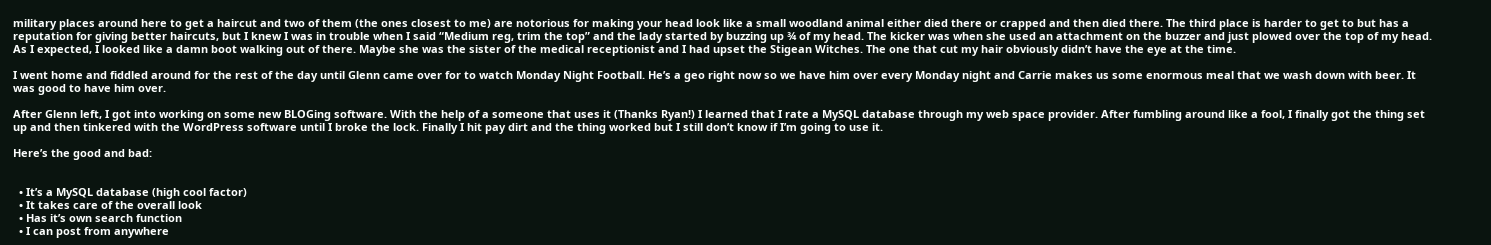military places around here to get a haircut and two of them (the ones closest to me) are notorious for making your head look like a small woodland animal either died there or crapped and then died there. The third place is harder to get to but has a reputation for giving better haircuts, but I knew I was in trouble when I said “Medium reg, trim the top” and the lady started by buzzing up ¾ of my head. The kicker was when she used an attachment on the buzzer and just plowed over the top of my head. As I expected, I looked like a damn boot walking out of there. Maybe she was the sister of the medical receptionist and I had upset the Stigean Witches. The one that cut my hair obviously didn’t have the eye at the time.

I went home and fiddled around for the rest of the day until Glenn came over for to watch Monday Night Football. He’s a geo right now so we have him over every Monday night and Carrie makes us some enormous meal that we wash down with beer. It was good to have him over.

After Glenn left, I got into working on some new BLOGing software. With the help of a someone that uses it (Thanks Ryan!) I learned that I rate a MySQL database through my web space provider. After fumbling around like a fool, I finally got the thing set up and then tinkered with the WordPress software until I broke the lock. Finally I hit pay dirt and the thing worked but I still don’t know if I’m going to use it.

Here’s the good and bad:


  • It’s a MySQL database (high cool factor)
  • It takes care of the overall look
  • Has it’s own search function
  • I can post from anywhere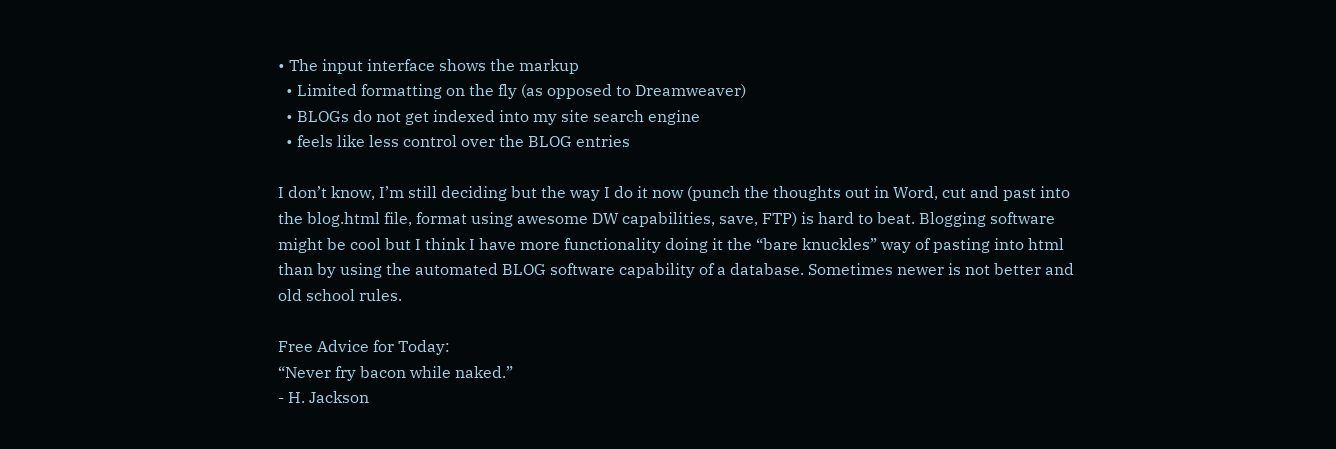• The input interface shows the markup
  • Limited formatting on the fly (as opposed to Dreamweaver)
  • BLOGs do not get indexed into my site search engine
  • feels like less control over the BLOG entries

I don’t know, I’m still deciding but the way I do it now (punch the thoughts out in Word, cut and past into the blog.html file, format using awesome DW capabilities, save, FTP) is hard to beat. Blogging software might be cool but I think I have more functionality doing it the “bare knuckles” way of pasting into html than by using the automated BLOG software capability of a database. Sometimes newer is not better and old school rules.

Free Advice for Today:
“Never fry bacon while naked.”
- H. Jackson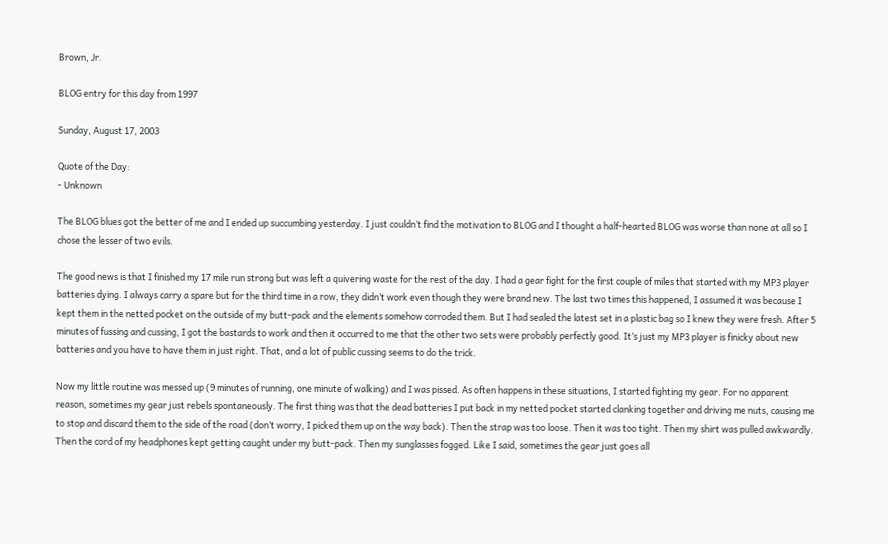Brown, Jr.

BLOG entry for this day from 1997

Sunday, August 17, 2003

Quote of the Day:
- Unknown

The BLOG blues got the better of me and I ended up succumbing yesterday. I just couldn’t find the motivation to BLOG and I thought a half-hearted BLOG was worse than none at all so I chose the lesser of two evils.

The good news is that I finished my 17 mile run strong but was left a quivering waste for the rest of the day. I had a gear fight for the first couple of miles that started with my MP3 player batteries dying. I always carry a spare but for the third time in a row, they didn’t work even though they were brand new. The last two times this happened, I assumed it was because I kept them in the netted pocket on the outside of my butt-pack and the elements somehow corroded them. But I had sealed the latest set in a plastic bag so I knew they were fresh. After 5 minutes of fussing and cussing, I got the bastards to work and then it occurred to me that the other two sets were probably perfectly good. It’s just my MP3 player is finicky about new batteries and you have to have them in just right. That, and a lot of public cussing seems to do the trick.

Now my little routine was messed up (9 minutes of running, one minute of walking) and I was pissed. As often happens in these situations, I started fighting my gear. For no apparent reason, sometimes my gear just rebels spontaneously. The first thing was that the dead batteries I put back in my netted pocket started clanking together and driving me nuts, causing me to stop and discard them to the side of the road (don’t worry, I picked them up on the way back). Then the strap was too loose. Then it was too tight. Then my shirt was pulled awkwardly. Then the cord of my headphones kept getting caught under my butt-pack. Then my sunglasses fogged. Like I said, sometimes the gear just goes all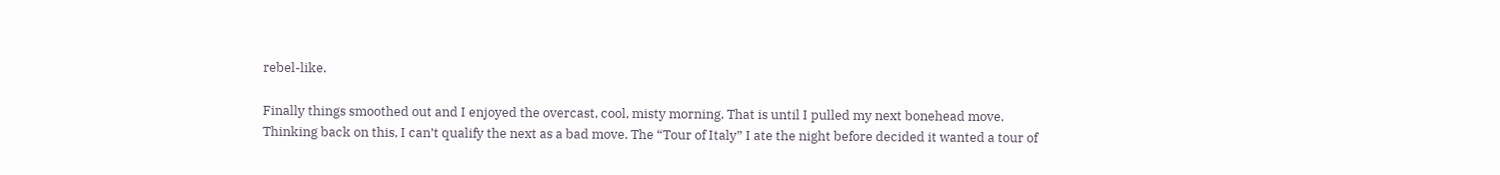rebel-like.

Finally things smoothed out and I enjoyed the overcast, cool, misty morning. That is until I pulled my next bonehead move. Thinking back on this, I can’t qualify the next as a bad move. The “Tour of Italy” I ate the night before decided it wanted a tour of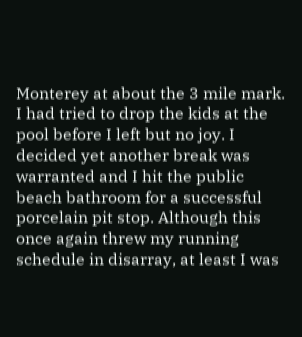Monterey at about the 3 mile mark. I had tried to drop the kids at the pool before I left but no joy. I decided yet another break was warranted and I hit the public beach bathroom for a successful porcelain pit stop. Although this once again threw my running schedule in disarray, at least I was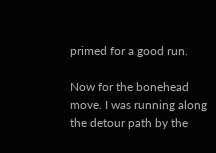primed for a good run.

Now for the bonehead move. I was running along the detour path by the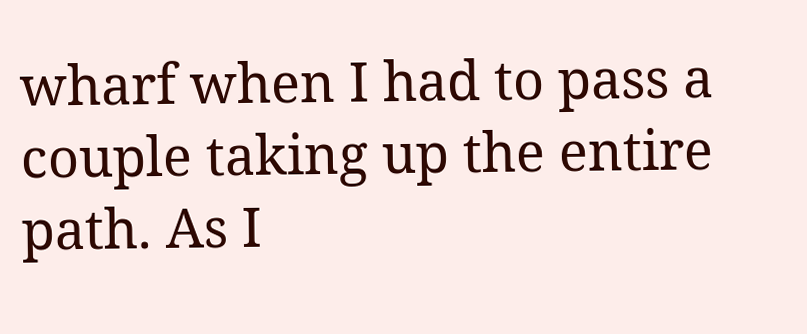wharf when I had to pass a couple taking up the entire path. As I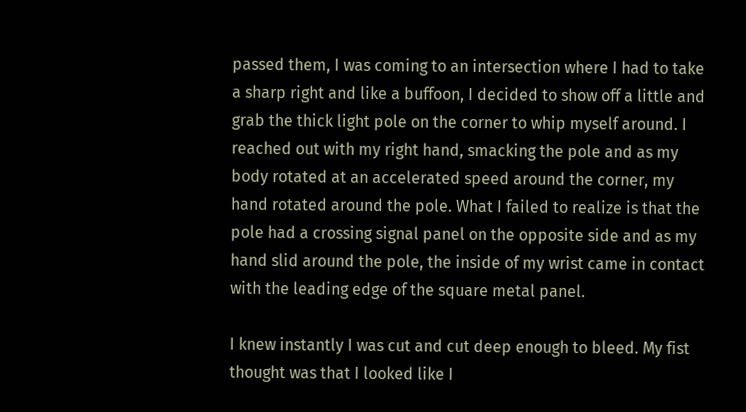passed them, I was coming to an intersection where I had to take a sharp right and like a buffoon, I decided to show off a little and grab the thick light pole on the corner to whip myself around. I reached out with my right hand, smacking the pole and as my body rotated at an accelerated speed around the corner, my hand rotated around the pole. What I failed to realize is that the pole had a crossing signal panel on the opposite side and as my hand slid around the pole, the inside of my wrist came in contact with the leading edge of the square metal panel.

I knew instantly I was cut and cut deep enough to bleed. My fist thought was that I looked like I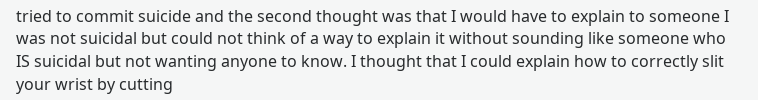tried to commit suicide and the second thought was that I would have to explain to someone I was not suicidal but could not think of a way to explain it without sounding like someone who IS suicidal but not wanting anyone to know. I thought that I could explain how to correctly slit your wrist by cutting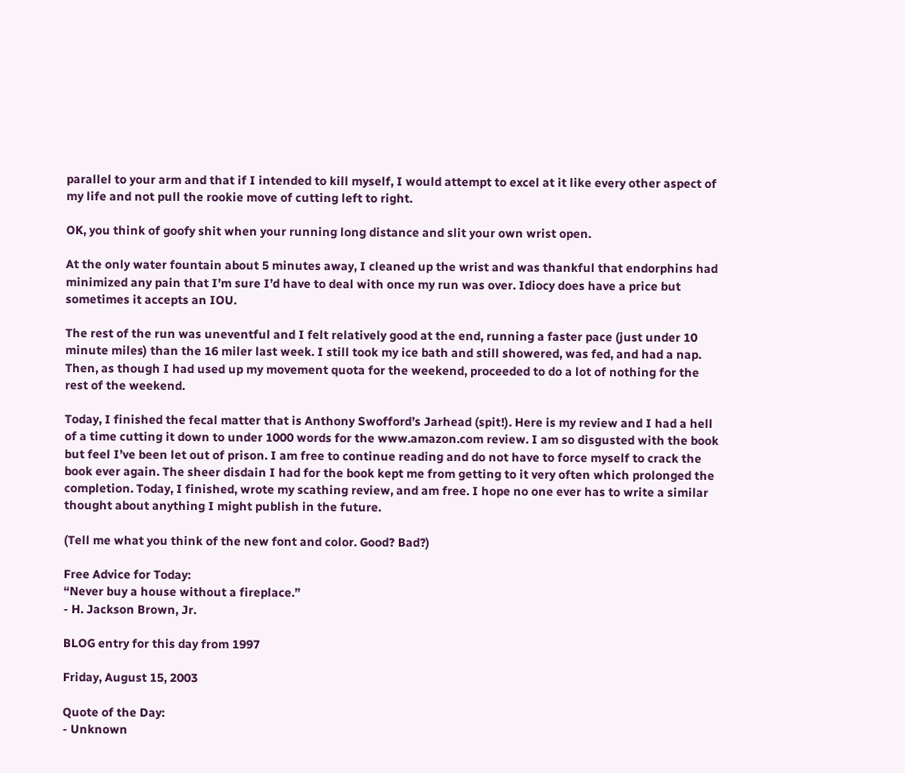parallel to your arm and that if I intended to kill myself, I would attempt to excel at it like every other aspect of my life and not pull the rookie move of cutting left to right.

OK, you think of goofy shit when your running long distance and slit your own wrist open.

At the only water fountain about 5 minutes away, I cleaned up the wrist and was thankful that endorphins had minimized any pain that I’m sure I’d have to deal with once my run was over. Idiocy does have a price but sometimes it accepts an IOU.

The rest of the run was uneventful and I felt relatively good at the end, running a faster pace (just under 10 minute miles) than the 16 miler last week. I still took my ice bath and still showered, was fed, and had a nap. Then, as though I had used up my movement quota for the weekend, proceeded to do a lot of nothing for the rest of the weekend.

Today, I finished the fecal matter that is Anthony Swofford’s Jarhead (spit!). Here is my review and I had a hell of a time cutting it down to under 1000 words for the www.amazon.com review. I am so disgusted with the book but feel I’ve been let out of prison. I am free to continue reading and do not have to force myself to crack the book ever again. The sheer disdain I had for the book kept me from getting to it very often which prolonged the completion. Today, I finished, wrote my scathing review, and am free. I hope no one ever has to write a similar thought about anything I might publish in the future.

(Tell me what you think of the new font and color. Good? Bad?)

Free Advice for Today:
“Never buy a house without a fireplace.”
- H. Jackson Brown, Jr.

BLOG entry for this day from 1997

Friday, August 15, 2003

Quote of the Day:
- Unknown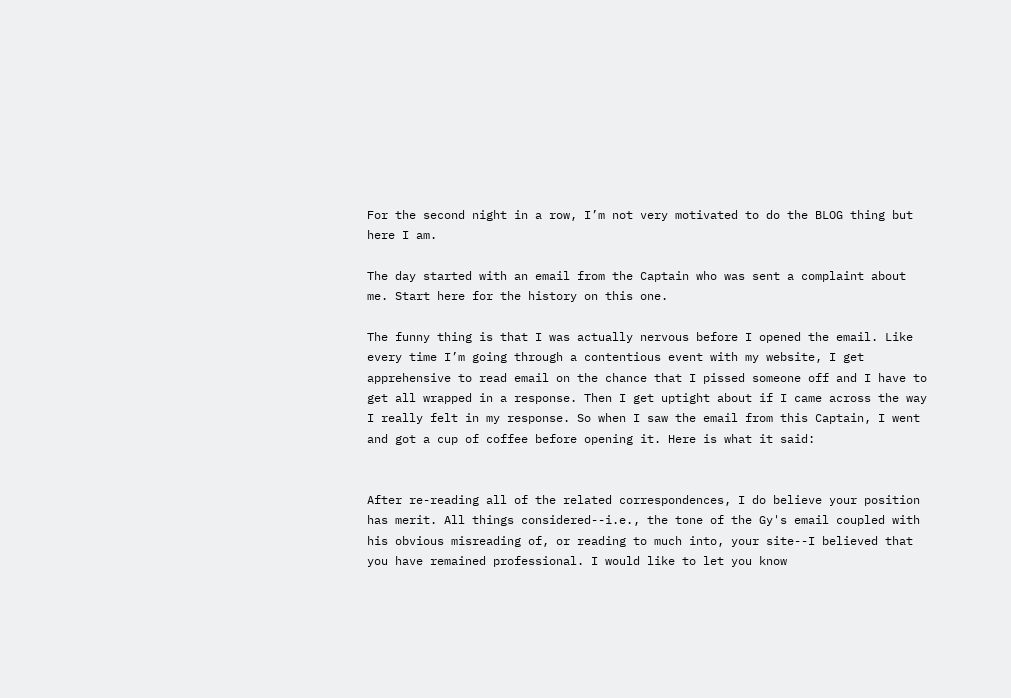For the second night in a row, I’m not very motivated to do the BLOG thing but here I am.

The day started with an email from the Captain who was sent a complaint about me. Start here for the history on this one.

The funny thing is that I was actually nervous before I opened the email. Like every time I’m going through a contentious event with my website, I get apprehensive to read email on the chance that I pissed someone off and I have to get all wrapped in a response. Then I get uptight about if I came across the way I really felt in my response. So when I saw the email from this Captain, I went and got a cup of coffee before opening it. Here is what it said:


After re-reading all of the related correspondences, I do believe your position has merit. All things considered--i.e., the tone of the Gy's email coupled with his obvious misreading of, or reading to much into, your site--I believed that you have remained professional. I would like to let you know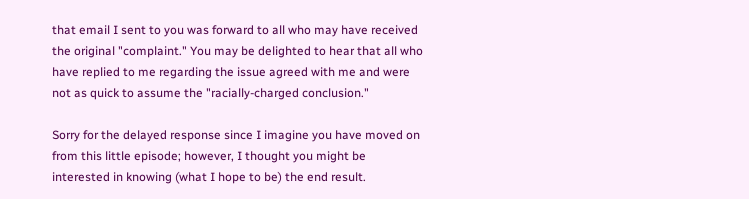that email I sent to you was forward to all who may have received the original "complaint." You may be delighted to hear that all who have replied to me regarding the issue agreed with me and were not as quick to assume the "racially-charged conclusion."

Sorry for the delayed response since I imagine you have moved on from this little episode; however, I thought you might be interested in knowing (what I hope to be) the end result.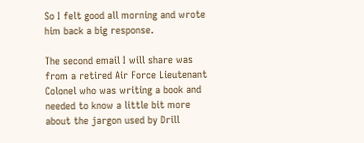So I felt good all morning and wrote him back a big response.

The second email I will share was from a retired Air Force Lieutenant Colonel who was writing a book and needed to know a little bit more about the jargon used by Drill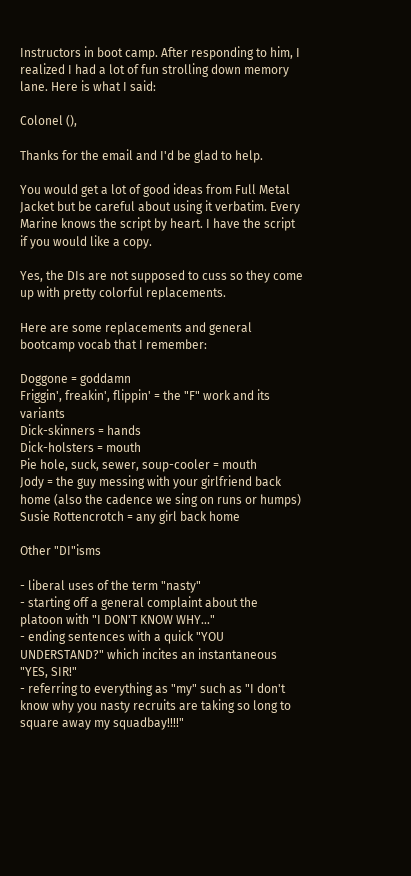Instructors in boot camp. After responding to him, I realized I had a lot of fun strolling down memory lane. Here is what I said:

Colonel (),

Thanks for the email and I'd be glad to help.

You would get a lot of good ideas from Full Metal Jacket but be careful about using it verbatim. Every Marine knows the script by heart. I have the script if you would like a copy.

Yes, the DIs are not supposed to cuss so they come up with pretty colorful replacements.

Here are some replacements and general bootcamp vocab that I remember:

Doggone = goddamn
Friggin', freakin', flippin' = the "F" work and its variants
Dick-skinners = hands
Dick-holsters = mouth
Pie hole, suck, sewer, soup-cooler = mouth
Jody = the guy messing with your girlfriend back home (also the cadence we sing on runs or humps)
Susie Rottencrotch = any girl back home

Other "DI"isms

- liberal uses of the term "nasty"
- starting off a general complaint about the platoon with "I DON'T KNOW WHY..."
- ending sentences with a quick "YOU UNDERSTAND?" which incites an instantaneous "YES, SIR!"
- referring to everything as "my" such as "I don't know why you nasty recruits are taking so long to square away my squadbay!!!!"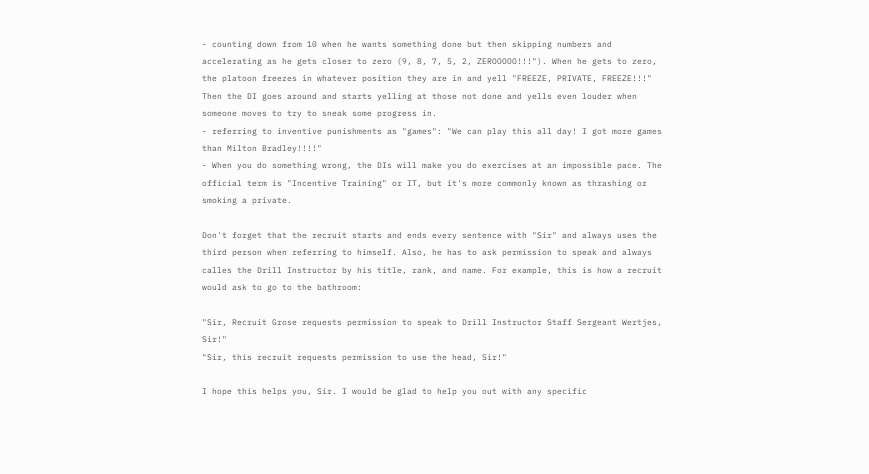- counting down from 10 when he wants something done but then skipping numbers and accelerating as he gets closer to zero (9, 8, 7, 5, 2, ZEROOOOO!!!"). When he gets to zero, the platoon freezes in whatever position they are in and yell "FREEZE, PRIVATE, FREEZE!!!" Then the DI goes around and starts yelling at those not done and yells even louder when someone moves to try to sneak some progress in.
- referring to inventive punishments as "games": "We can play this all day! I got more games than Milton Bradley!!!!"
- When you do something wrong, the DIs will make you do exercises at an impossible pace. The official term is "Incentive Training" or IT, but it's more commonly known as thrashing or smoking a private.

Don't forget that the recruit starts and ends every sentence with "Sir" and always uses the third person when referring to himself. Also, he has to ask permission to speak and always calles the Drill Instructor by his title, rank, and name. For example, this is how a recruit would ask to go to the bathroom:

"Sir, Recruit Grose requests permission to speak to Drill Instructor Staff Sergeant Wertjes, Sir!"
"Sir, this recruit requests permission to use the head, Sir!"

I hope this helps you, Sir. I would be glad to help you out with any specific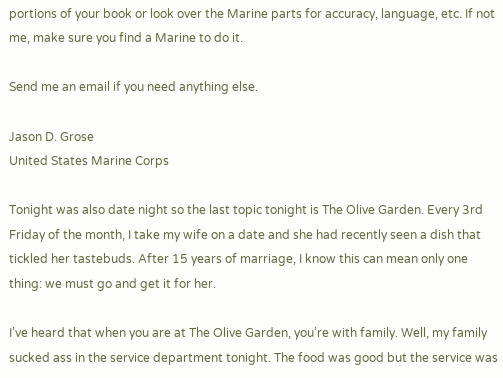portions of your book or look over the Marine parts for accuracy, language, etc. If not me, make sure you find a Marine to do it.

Send me an email if you need anything else.

Jason D. Grose
United States Marine Corps

Tonight was also date night so the last topic tonight is The Olive Garden. Every 3rd Friday of the month, I take my wife on a date and she had recently seen a dish that tickled her tastebuds. After 15 years of marriage, I know this can mean only one thing: we must go and get it for her.

I’ve heard that when you are at The Olive Garden, you’re with family. Well, my family sucked ass in the service department tonight. The food was good but the service was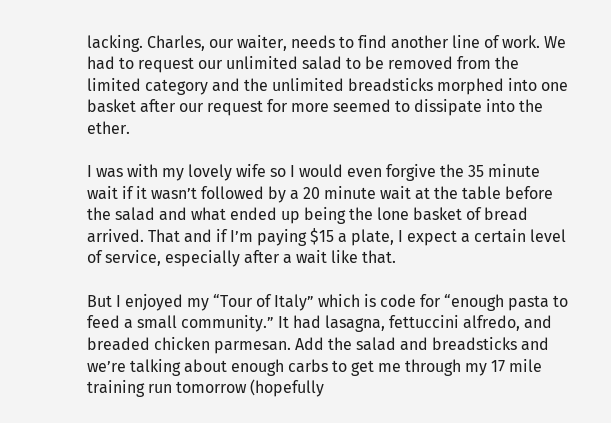lacking. Charles, our waiter, needs to find another line of work. We had to request our unlimited salad to be removed from the limited category and the unlimited breadsticks morphed into one basket after our request for more seemed to dissipate into the ether.

I was with my lovely wife so I would even forgive the 35 minute wait if it wasn’t followed by a 20 minute wait at the table before the salad and what ended up being the lone basket of bread arrived. That and if I’m paying $15 a plate, I expect a certain level of service, especially after a wait like that.

But I enjoyed my “Tour of Italy” which is code for “enough pasta to feed a small community.” It had lasagna, fettuccini alfredo, and breaded chicken parmesan. Add the salad and breadsticks and we’re talking about enough carbs to get me through my 17 mile training run tomorrow (hopefully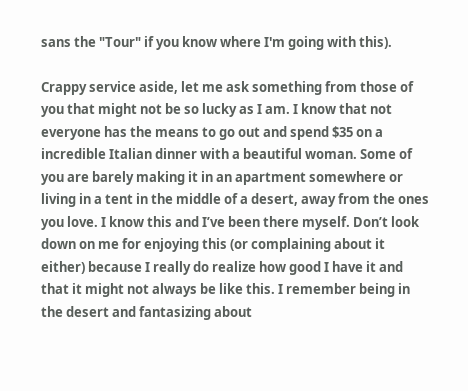sans the "Tour" if you know where I'm going with this).

Crappy service aside, let me ask something from those of you that might not be so lucky as I am. I know that not everyone has the means to go out and spend $35 on a incredible Italian dinner with a beautiful woman. Some of you are barely making it in an apartment somewhere or living in a tent in the middle of a desert, away from the ones you love. I know this and I’ve been there myself. Don’t look down on me for enjoying this (or complaining about it either) because I really do realize how good I have it and that it might not always be like this. I remember being in the desert and fantasizing about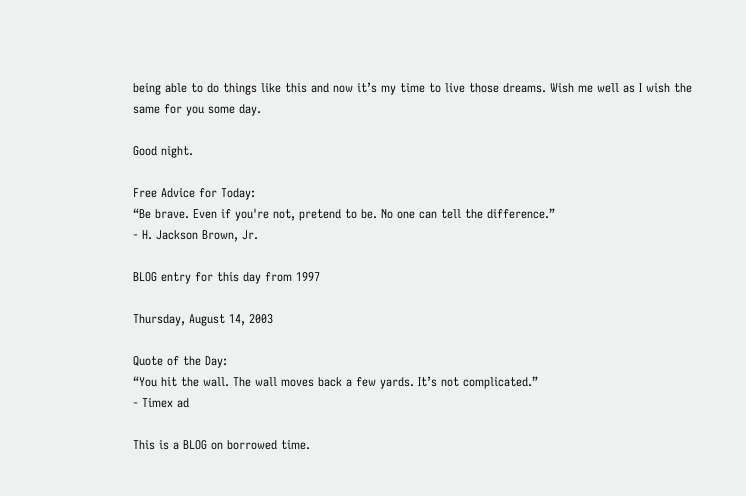being able to do things like this and now it’s my time to live those dreams. Wish me well as I wish the same for you some day.

Good night.

Free Advice for Today:
“Be brave. Even if you're not, pretend to be. No one can tell the difference.”
- H. Jackson Brown, Jr.

BLOG entry for this day from 1997

Thursday, August 14, 2003

Quote of the Day:
“You hit the wall. The wall moves back a few yards. It’s not complicated.”
- Timex ad

This is a BLOG on borrowed time.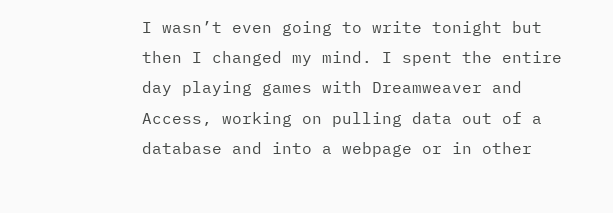I wasn’t even going to write tonight but then I changed my mind. I spent the entire day playing games with Dreamweaver and Access, working on pulling data out of a database and into a webpage or in other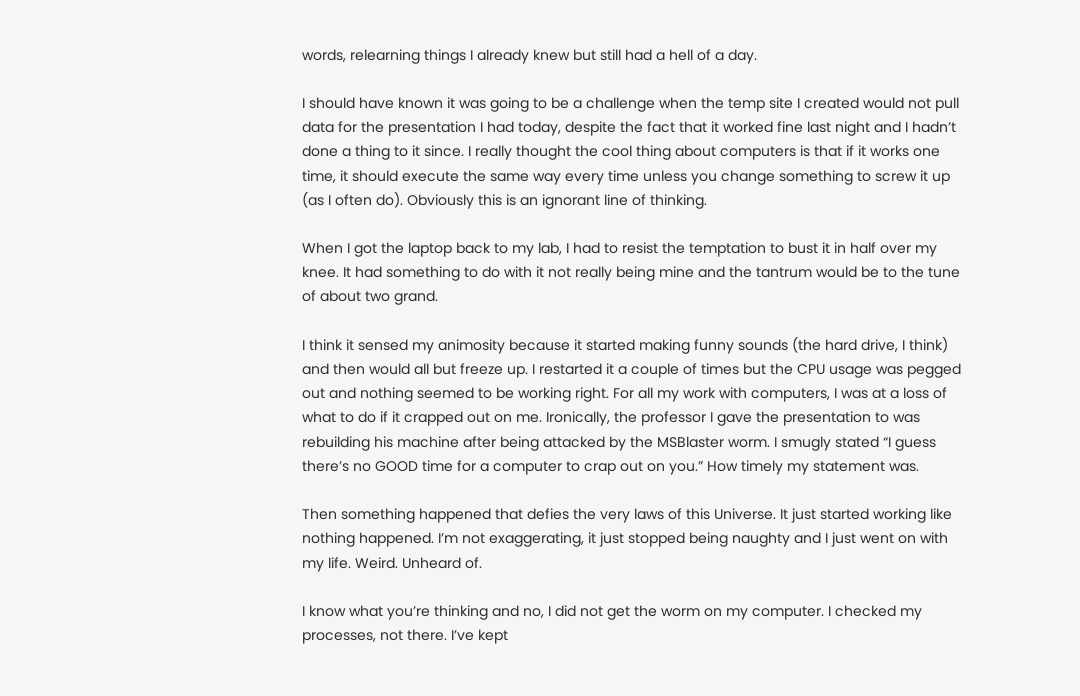words, relearning things I already knew but still had a hell of a day.

I should have known it was going to be a challenge when the temp site I created would not pull data for the presentation I had today, despite the fact that it worked fine last night and I hadn’t done a thing to it since. I really thought the cool thing about computers is that if it works one time, it should execute the same way every time unless you change something to screw it up (as I often do). Obviously this is an ignorant line of thinking.

When I got the laptop back to my lab, I had to resist the temptation to bust it in half over my knee. It had something to do with it not really being mine and the tantrum would be to the tune of about two grand.

I think it sensed my animosity because it started making funny sounds (the hard drive, I think) and then would all but freeze up. I restarted it a couple of times but the CPU usage was pegged out and nothing seemed to be working right. For all my work with computers, I was at a loss of what to do if it crapped out on me. Ironically, the professor I gave the presentation to was rebuilding his machine after being attacked by the MSBlaster worm. I smugly stated “I guess there’s no GOOD time for a computer to crap out on you.” How timely my statement was.

Then something happened that defies the very laws of this Universe. It just started working like nothing happened. I’m not exaggerating, it just stopped being naughty and I just went on with my life. Weird. Unheard of.

I know what you’re thinking and no, I did not get the worm on my computer. I checked my processes, not there. I’ve kept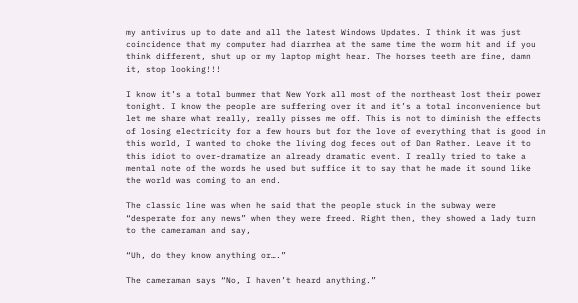my antivirus up to date and all the latest Windows Updates. I think it was just coincidence that my computer had diarrhea at the same time the worm hit and if you think different, shut up or my laptop might hear. The horses teeth are fine, damn it, stop looking!!!

I know it’s a total bummer that New York all most of the northeast lost their power tonight. I know the people are suffering over it and it’s a total inconvenience but let me share what really, really pisses me off. This is not to diminish the effects of losing electricity for a few hours but for the love of everything that is good in this world, I wanted to choke the living dog feces out of Dan Rather. Leave it to this idiot to over-dramatize an already dramatic event. I really tried to take a mental note of the words he used but suffice it to say that he made it sound like the world was coming to an end.

The classic line was when he said that the people stuck in the subway were “desperate for any news” when they were freed. Right then, they showed a lady turn to the cameraman and say,

“Uh, do they know anything or….”

The cameraman says “No, I haven’t heard anything.”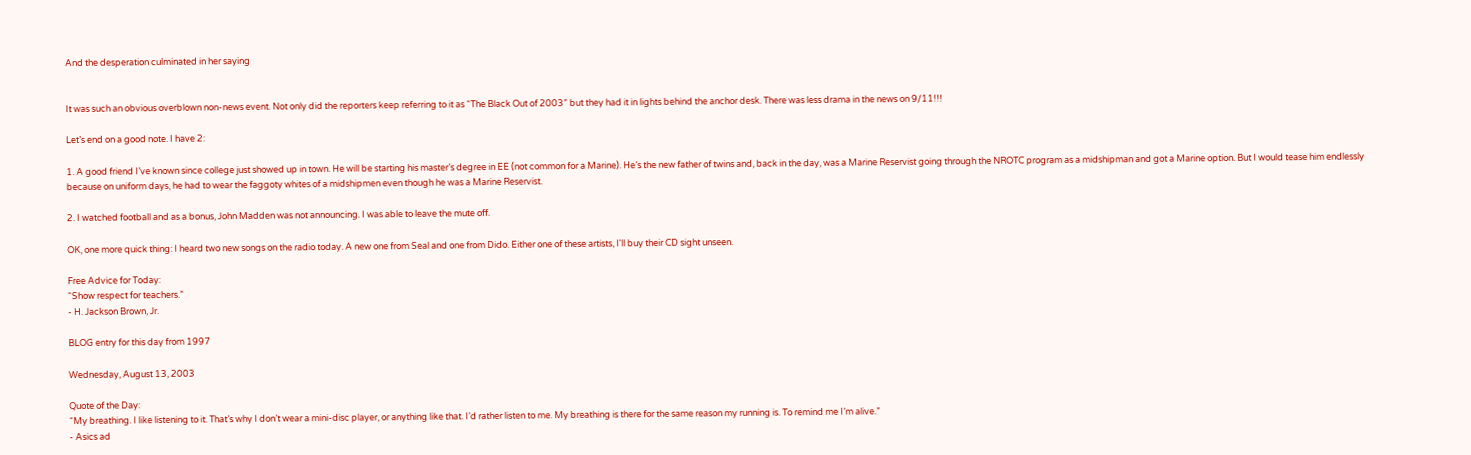And the desperation culminated in her saying


It was such an obvious overblown non-news event. Not only did the reporters keep referring to it as “The Black Out of 2003” but they had it in lights behind the anchor desk. There was less drama in the news on 9/11!!!

Let’s end on a good note. I have 2:

1. A good friend I’ve known since college just showed up in town. He will be starting his master’s degree in EE (not common for a Marine). He’s the new father of twins and, back in the day, was a Marine Reservist going through the NROTC program as a midshipman and got a Marine option. But I would tease him endlessly because on uniform days, he had to wear the faggoty whites of a midshipmen even though he was a Marine Reservist.

2. I watched football and as a bonus, John Madden was not announcing. I was able to leave the mute off.

OK, one more quick thing: I heard two new songs on the radio today. A new one from Seal and one from Dido. Either one of these artists, I'll buy their CD sight unseen.

Free Advice for Today:
“Show respect for teachers.”
- H. Jackson Brown, Jr.

BLOG entry for this day from 1997

Wednesday, August 13, 2003

Quote of the Day:
“My breathing. I like listening to it. That’s why I don’t wear a mini-disc player, or anything like that. I’d rather listen to me. My breathing is there for the same reason my running is. To remind me I’m alive.”
- Asics ad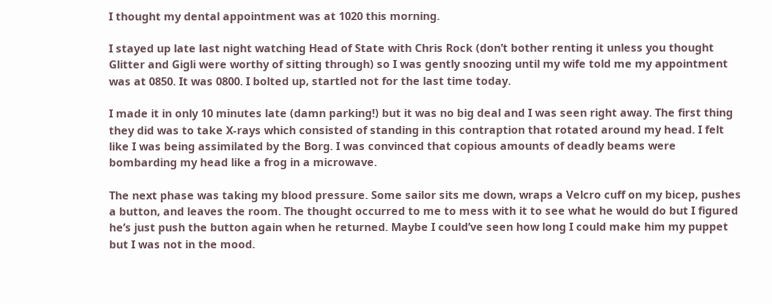I thought my dental appointment was at 1020 this morning.

I stayed up late last night watching Head of State with Chris Rock (don’t bother renting it unless you thought Glitter and Gigli were worthy of sitting through) so I was gently snoozing until my wife told me my appointment was at 0850. It was 0800. I bolted up, startled not for the last time today.

I made it in only 10 minutes late (damn parking!) but it was no big deal and I was seen right away. The first thing they did was to take X-rays which consisted of standing in this contraption that rotated around my head. I felt like I was being assimilated by the Borg. I was convinced that copious amounts of deadly beams were bombarding my head like a frog in a microwave.

The next phase was taking my blood pressure. Some sailor sits me down, wraps a Velcro cuff on my bicep, pushes a button, and leaves the room. The thought occurred to me to mess with it to see what he would do but I figured he’s just push the button again when he returned. Maybe I could’ve seen how long I could make him my puppet but I was not in the mood.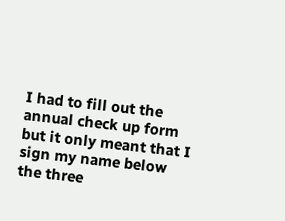I had to fill out the annual check up form but it only meant that I sign my name below the three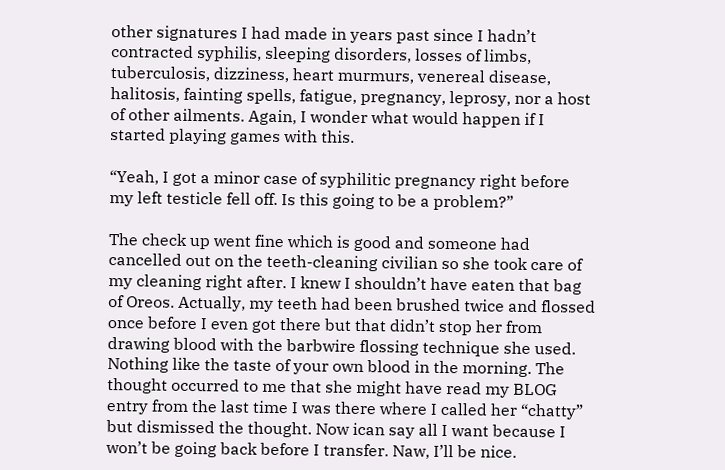other signatures I had made in years past since I hadn’t contracted syphilis, sleeping disorders, losses of limbs, tuberculosis, dizziness, heart murmurs, venereal disease, halitosis, fainting spells, fatigue, pregnancy, leprosy, nor a host of other ailments. Again, I wonder what would happen if I started playing games with this.

“Yeah, I got a minor case of syphilitic pregnancy right before my left testicle fell off. Is this going to be a problem?”

The check up went fine which is good and someone had cancelled out on the teeth-cleaning civilian so she took care of my cleaning right after. I knew I shouldn’t have eaten that bag of Oreos. Actually, my teeth had been brushed twice and flossed once before I even got there but that didn’t stop her from drawing blood with the barbwire flossing technique she used. Nothing like the taste of your own blood in the morning. The thought occurred to me that she might have read my BLOG entry from the last time I was there where I called her “chatty” but dismissed the thought. Now ican say all I want because I won’t be going back before I transfer. Naw, I’ll be nice.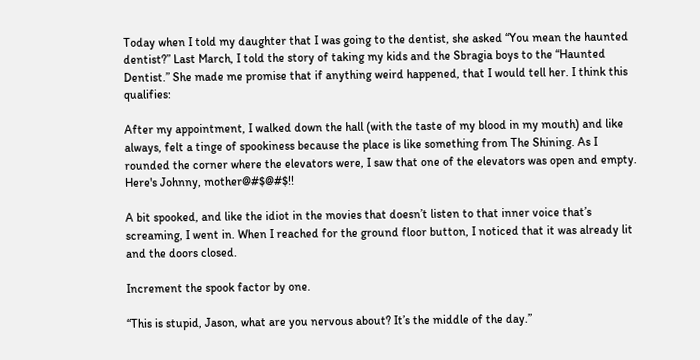Today when I told my daughter that I was going to the dentist, she asked “You mean the haunted dentist?” Last March, I told the story of taking my kids and the Sbragia boys to the “Haunted Dentist.” She made me promise that if anything weird happened, that I would tell her. I think this qualifies:

After my appointment, I walked down the hall (with the taste of my blood in my mouth) and like always, felt a tinge of spookiness because the place is like something from The Shining. As I rounded the corner where the elevators were, I saw that one of the elevators was open and empty. Here's Johnny, mother@#$@#$!!

A bit spooked, and like the idiot in the movies that doesn’t listen to that inner voice that’s screaming, I went in. When I reached for the ground floor button, I noticed that it was already lit and the doors closed.

Increment the spook factor by one.

“This is stupid, Jason, what are you nervous about? It’s the middle of the day.”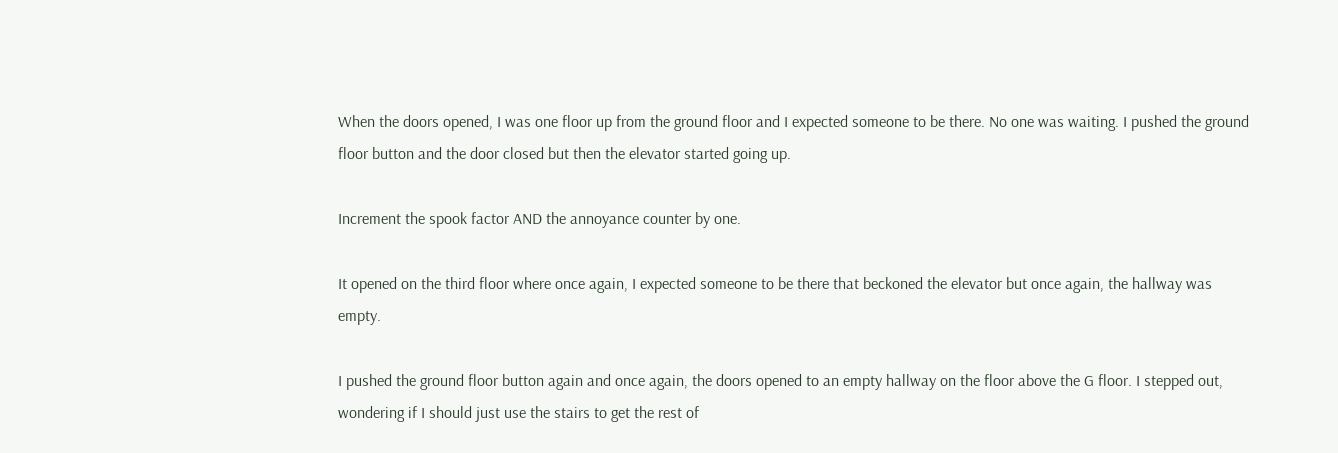When the doors opened, I was one floor up from the ground floor and I expected someone to be there. No one was waiting. I pushed the ground floor button and the door closed but then the elevator started going up.

Increment the spook factor AND the annoyance counter by one.

It opened on the third floor where once again, I expected someone to be there that beckoned the elevator but once again, the hallway was empty.

I pushed the ground floor button again and once again, the doors opened to an empty hallway on the floor above the G floor. I stepped out, wondering if I should just use the stairs to get the rest of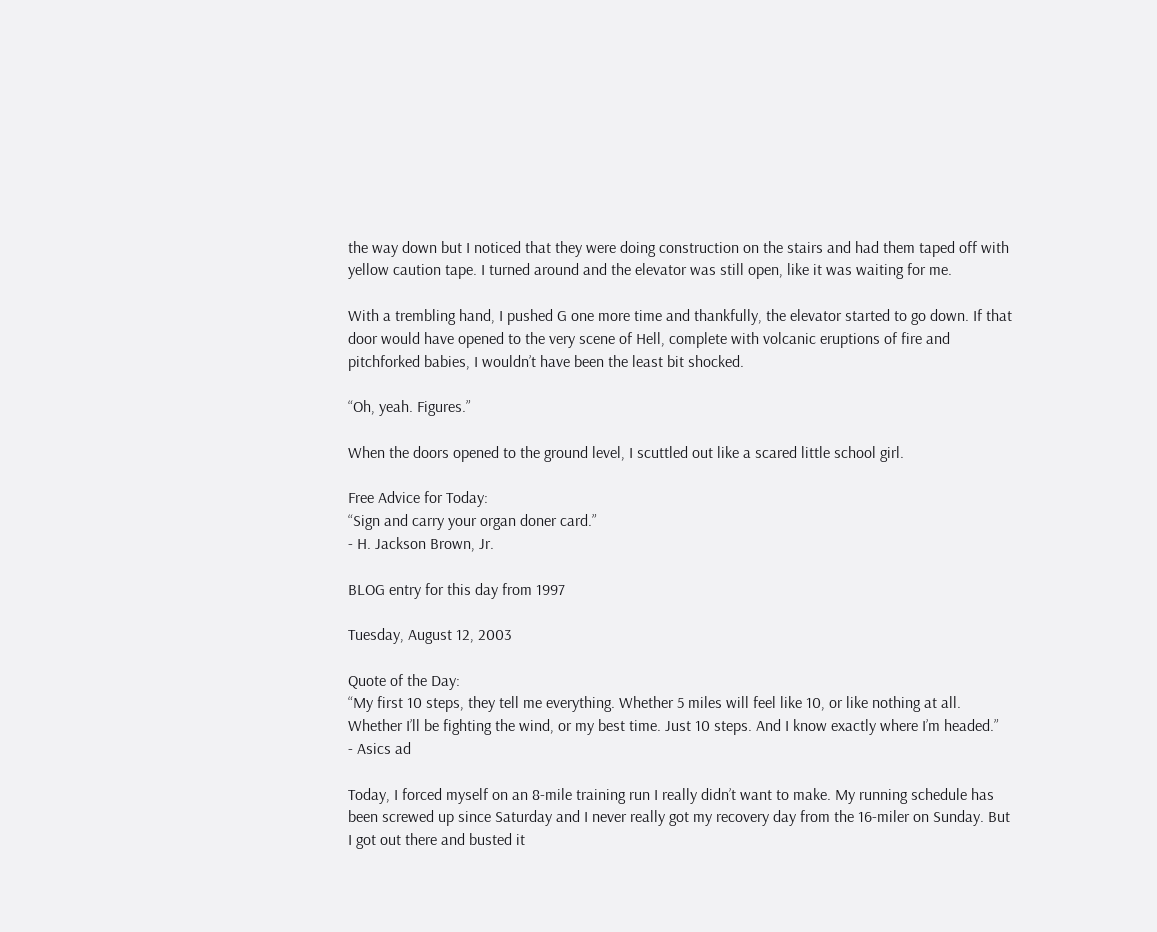the way down but I noticed that they were doing construction on the stairs and had them taped off with yellow caution tape. I turned around and the elevator was still open, like it was waiting for me.

With a trembling hand, I pushed G one more time and thankfully, the elevator started to go down. If that door would have opened to the very scene of Hell, complete with volcanic eruptions of fire and pitchforked babies, I wouldn’t have been the least bit shocked.

“Oh, yeah. Figures.”

When the doors opened to the ground level, I scuttled out like a scared little school girl.

Free Advice for Today:
“Sign and carry your organ doner card.”
- H. Jackson Brown, Jr.

BLOG entry for this day from 1997

Tuesday, August 12, 2003

Quote of the Day:
“My first 10 steps, they tell me everything. Whether 5 miles will feel like 10, or like nothing at all. Whether I’ll be fighting the wind, or my best time. Just 10 steps. And I know exactly where I’m headed.”
- Asics ad

Today, I forced myself on an 8-mile training run I really didn’t want to make. My running schedule has been screwed up since Saturday and I never really got my recovery day from the 16-miler on Sunday. But I got out there and busted it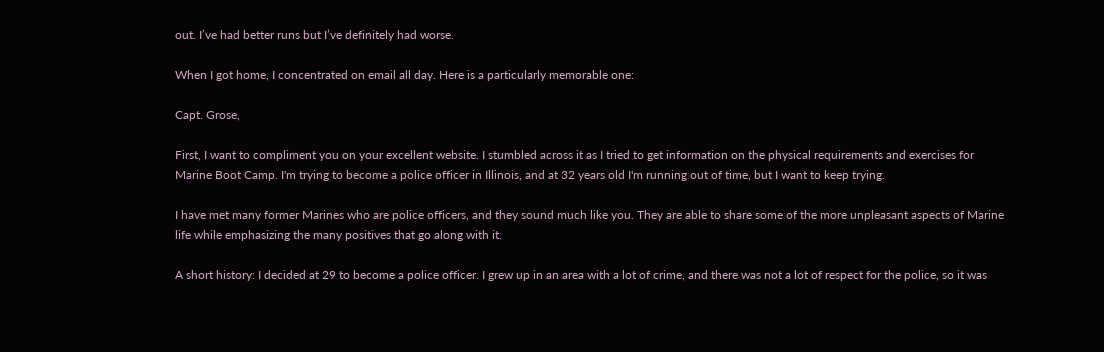out. I’ve had better runs but I’ve definitely had worse.

When I got home, I concentrated on email all day. Here is a particularly memorable one:

Capt. Grose,

First, I want to compliment you on your excellent website. I stumbled across it as I tried to get information on the physical requirements and exercises for Marine Boot Camp. I'm trying to become a police officer in Illinois, and at 32 years old I'm running out of time, but I want to keep trying.

I have met many former Marines who are police officers, and they sound much like you. They are able to share some of the more unpleasant aspects of Marine life while emphasizing the many positives that go along with it.

A short history: I decided at 29 to become a police officer. I grew up in an area with a lot of crime, and there was not a lot of respect for the police, so it was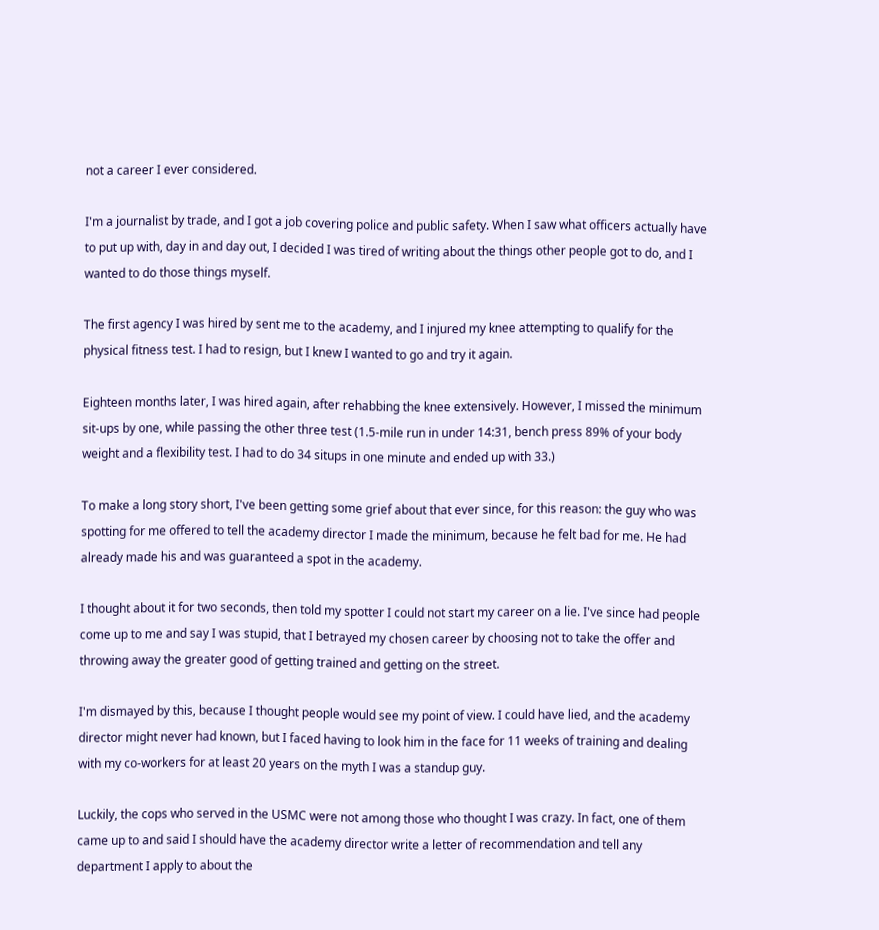not a career I ever considered.

I'm a journalist by trade, and I got a job covering police and public safety. When I saw what officers actually have to put up with, day in and day out, I decided I was tired of writing about the things other people got to do, and I wanted to do those things myself.

The first agency I was hired by sent me to the academy, and I injured my knee attempting to qualify for the physical fitness test. I had to resign, but I knew I wanted to go and try it again.

Eighteen months later, I was hired again, after rehabbing the knee extensively. However, I missed the minimum sit-ups by one, while passing the other three test (1.5-mile run in under 14:31, bench press 89% of your body weight and a flexibility test. I had to do 34 situps in one minute and ended up with 33.)

To make a long story short, I've been getting some grief about that ever since, for this reason: the guy who was spotting for me offered to tell the academy director I made the minimum, because he felt bad for me. He had already made his and was guaranteed a spot in the academy.

I thought about it for two seconds, then told my spotter I could not start my career on a lie. I've since had people come up to me and say I was stupid, that I betrayed my chosen career by choosing not to take the offer and throwing away the greater good of getting trained and getting on the street.

I'm dismayed by this, because I thought people would see my point of view. I could have lied, and the academy director might never had known, but I faced having to look him in the face for 11 weeks of training and dealing with my co-workers for at least 20 years on the myth I was a standup guy.

Luckily, the cops who served in the USMC were not among those who thought I was crazy. In fact, one of them came up to and said I should have the academy director write a letter of recommendation and tell any department I apply to about the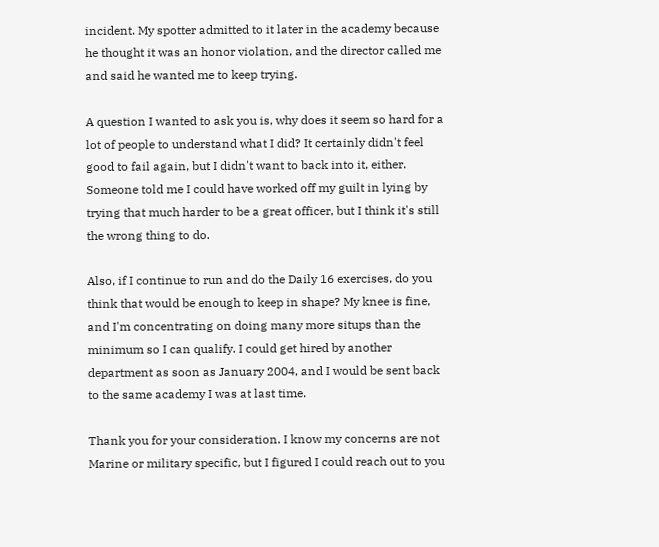incident. My spotter admitted to it later in the academy because he thought it was an honor violation, and the director called me and said he wanted me to keep trying.

A question I wanted to ask you is, why does it seem so hard for a lot of people to understand what I did? It certainly didn't feel good to fail again, but I didn't want to back into it, either. Someone told me I could have worked off my guilt in lying by trying that much harder to be a great officer, but I think it's still the wrong thing to do.

Also, if I continue to run and do the Daily 16 exercises, do you think that would be enough to keep in shape? My knee is fine, and I'm concentrating on doing many more situps than the minimum so I can qualify. I could get hired by another department as soon as January 2004, and I would be sent back to the same academy I was at last time.

Thank you for your consideration. I know my concerns are not Marine or military specific, but I figured I could reach out to you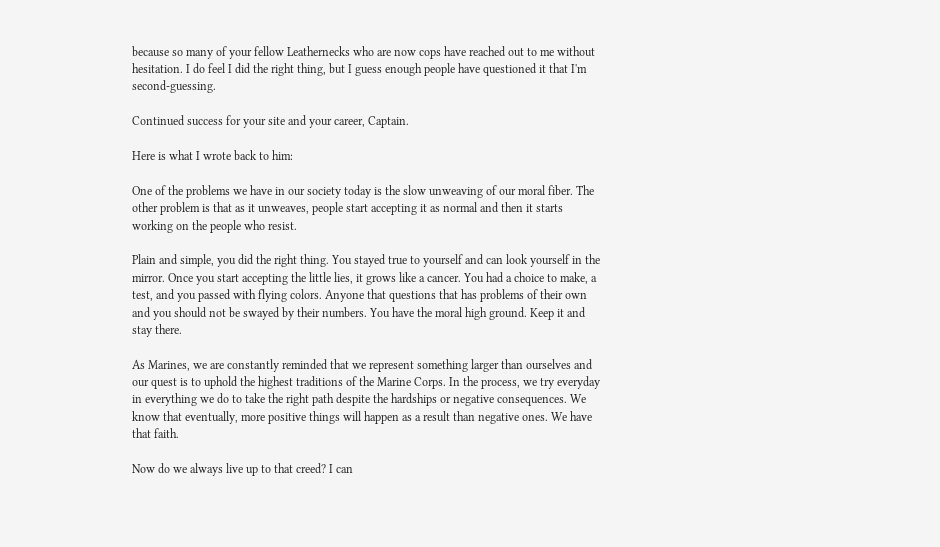because so many of your fellow Leathernecks who are now cops have reached out to me without hesitation. I do feel I did the right thing, but I guess enough people have questioned it that I'm second-guessing.

Continued success for your site and your career, Captain.

Here is what I wrote back to him:

One of the problems we have in our society today is the slow unweaving of our moral fiber. The other problem is that as it unweaves, people start accepting it as normal and then it starts working on the people who resist.

Plain and simple, you did the right thing. You stayed true to yourself and can look yourself in the mirror. Once you start accepting the little lies, it grows like a cancer. You had a choice to make, a test, and you passed with flying colors. Anyone that questions that has problems of their own and you should not be swayed by their numbers. You have the moral high ground. Keep it and stay there.

As Marines, we are constantly reminded that we represent something larger than ourselves and our quest is to uphold the highest traditions of the Marine Corps. In the process, we try everyday in everything we do to take the right path despite the hardships or negative consequences. We know that eventually, more positive things will happen as a result than negative ones. We have that faith.

Now do we always live up to that creed? I can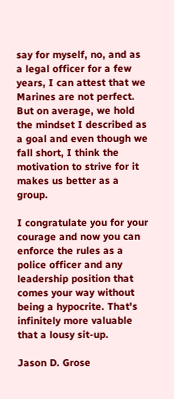say for myself, no, and as a legal officer for a few years, I can attest that we Marines are not perfect. But on average, we hold the mindset I described as a goal and even though we fall short, I think the motivation to strive for it makes us better as a group.

I congratulate you for your courage and now you can enforce the rules as a police officer and any leadership position that comes your way without being a hypocrite. That's infinitely more valuable that a lousy sit-up.

Jason D. Grose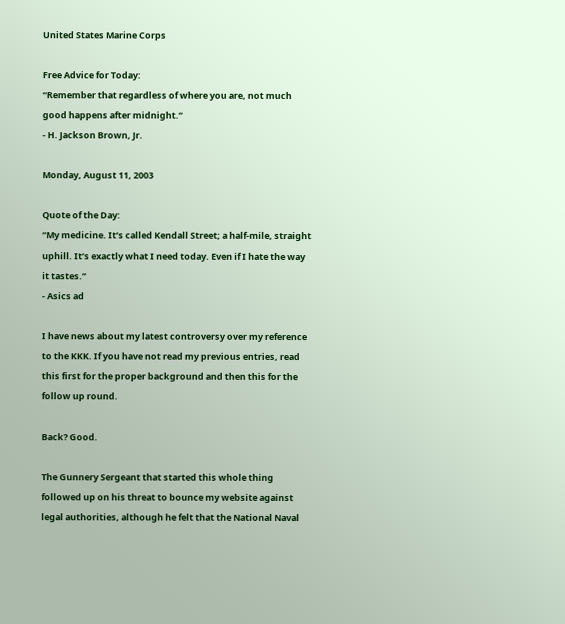United States Marine Corps

Free Advice for Today:
“Remember that regardless of where you are, not much good happens after midnight.”
- H. Jackson Brown, Jr.

Monday, August 11, 2003

Quote of the Day:
“My medicine. It’s called Kendall Street; a half-mile, straight uphill. It’s exactly what I need today. Even if I hate the way it tastes.”
- Asics ad

I have news about my latest controversy over my reference to the KKK. If you have not read my previous entries, read this first for the proper background and then this for the follow up round.

Back? Good.

The Gunnery Sergeant that started this whole thing followed up on his threat to bounce my website against legal authorities, although he felt that the National Naval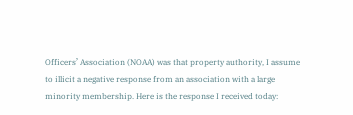Officers’ Association (NOAA) was that property authority, I assume to illicit a negative response from an association with a large minority membership. Here is the response I received today: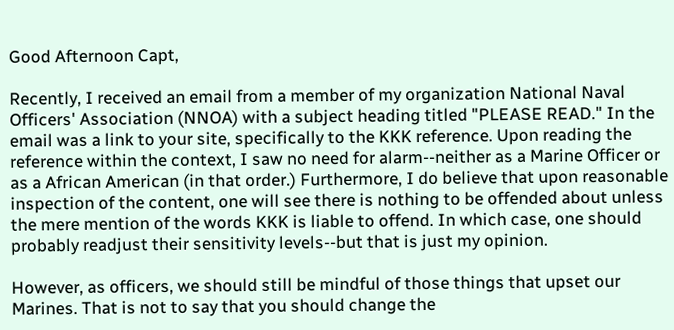Good Afternoon Capt,

Recently, I received an email from a member of my organization National Naval Officers' Association (NNOA) with a subject heading titled "PLEASE READ." In the email was a link to your site, specifically to the KKK reference. Upon reading the reference within the context, I saw no need for alarm--neither as a Marine Officer or as a African American (in that order.) Furthermore, I do believe that upon reasonable inspection of the content, one will see there is nothing to be offended about unless the mere mention of the words KKK is liable to offend. In which case, one should probably readjust their sensitivity levels--but that is just my opinion.

However, as officers, we should still be mindful of those things that upset our Marines. That is not to say that you should change the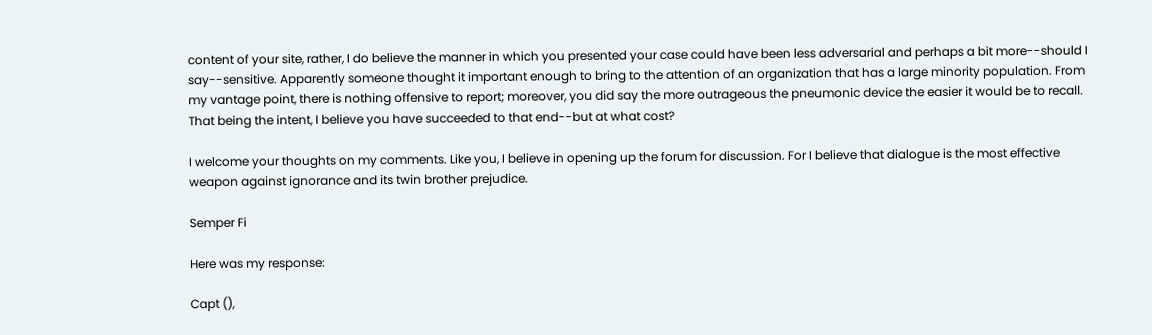content of your site, rather, I do believe the manner in which you presented your case could have been less adversarial and perhaps a bit more--should I say--sensitive. Apparently someone thought it important enough to bring to the attention of an organization that has a large minority population. From my vantage point, there is nothing offensive to report; moreover, you did say the more outrageous the pneumonic device the easier it would be to recall. That being the intent, I believe you have succeeded to that end--but at what cost?

I welcome your thoughts on my comments. Like you, I believe in opening up the forum for discussion. For I believe that dialogue is the most effective weapon against ignorance and its twin brother prejudice.

Semper Fi

Here was my response:

Capt (),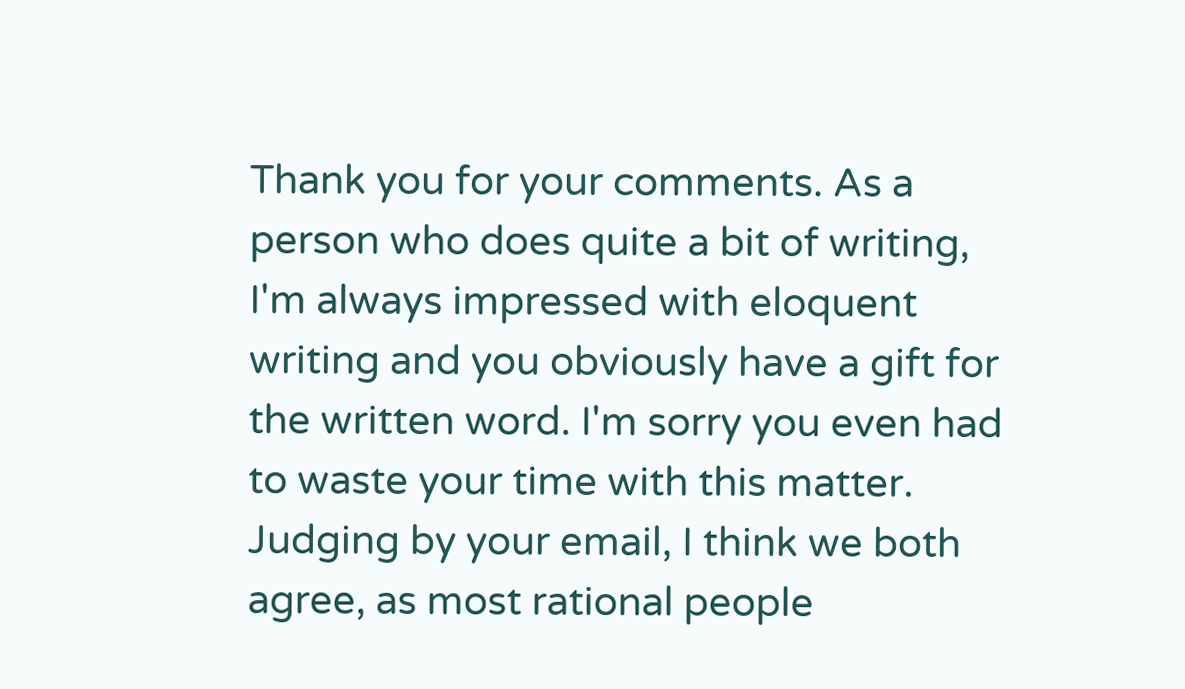Thank you for your comments. As a person who does quite a bit of writing, I'm always impressed with eloquent writing and you obviously have a gift for the written word. I'm sorry you even had to waste your time with this matter. Judging by your email, I think we both agree, as most rational people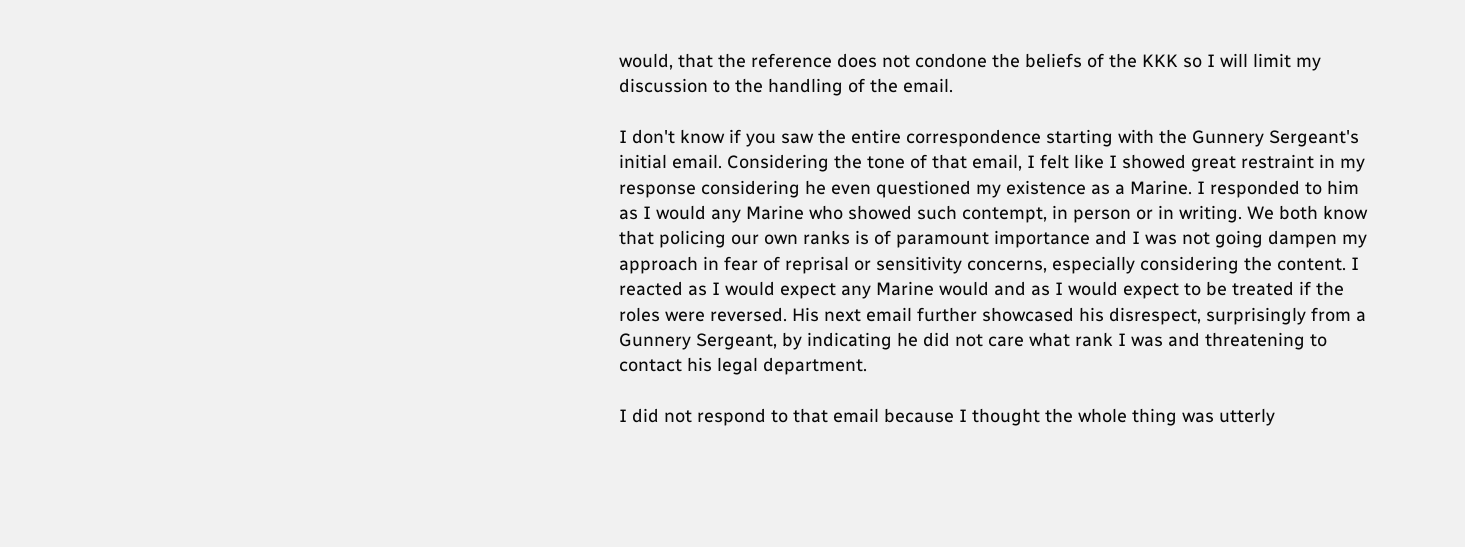would, that the reference does not condone the beliefs of the KKK so I will limit my discussion to the handling of the email.

I don't know if you saw the entire correspondence starting with the Gunnery Sergeant's initial email. Considering the tone of that email, I felt like I showed great restraint in my response considering he even questioned my existence as a Marine. I responded to him as I would any Marine who showed such contempt, in person or in writing. We both know that policing our own ranks is of paramount importance and I was not going dampen my approach in fear of reprisal or sensitivity concerns, especially considering the content. I reacted as I would expect any Marine would and as I would expect to be treated if the roles were reversed. His next email further showcased his disrespect, surprisingly from a Gunnery Sergeant, by indicating he did not care what rank I was and threatening to contact his legal department.

I did not respond to that email because I thought the whole thing was utterly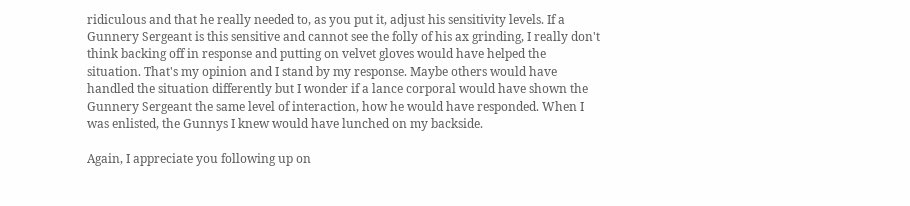ridiculous and that he really needed to, as you put it, adjust his sensitivity levels. If a Gunnery Sergeant is this sensitive and cannot see the folly of his ax grinding, I really don't think backing off in response and putting on velvet gloves would have helped the situation. That's my opinion and I stand by my response. Maybe others would have handled the situation differently but I wonder if a lance corporal would have shown the Gunnery Sergeant the same level of interaction, how he would have responded. When I was enlisted, the Gunnys I knew would have lunched on my backside.

Again, I appreciate you following up on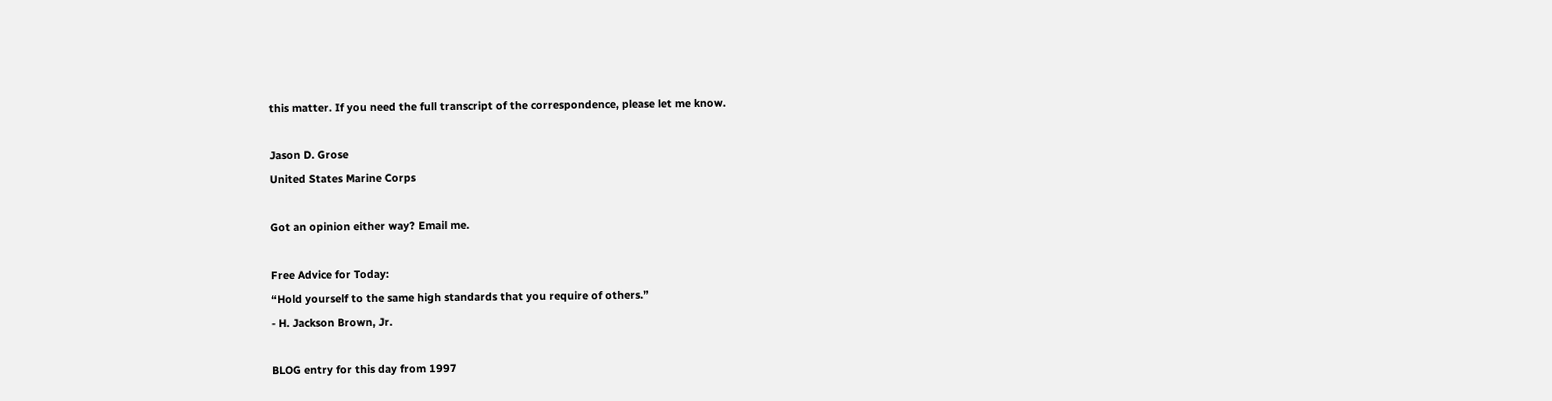this matter. If you need the full transcript of the correspondence, please let me know.

Jason D. Grose
United States Marine Corps

Got an opinion either way? Email me.

Free Advice for Today:
“Hold yourself to the same high standards that you require of others.”
- H. Jackson Brown, Jr.

BLOG entry for this day from 1997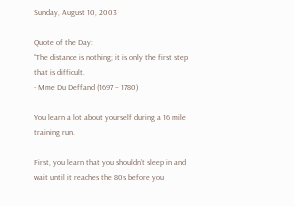Sunday, August 10, 2003

Quote of the Day:
“The distance is nothing; it is only the first step that is difficult.
- Mme Du Deffand (1697 – 1780)

You learn a lot about yourself during a 16 mile training run.

First, you learn that you shouldn’t sleep in and wait until it reaches the 80s before you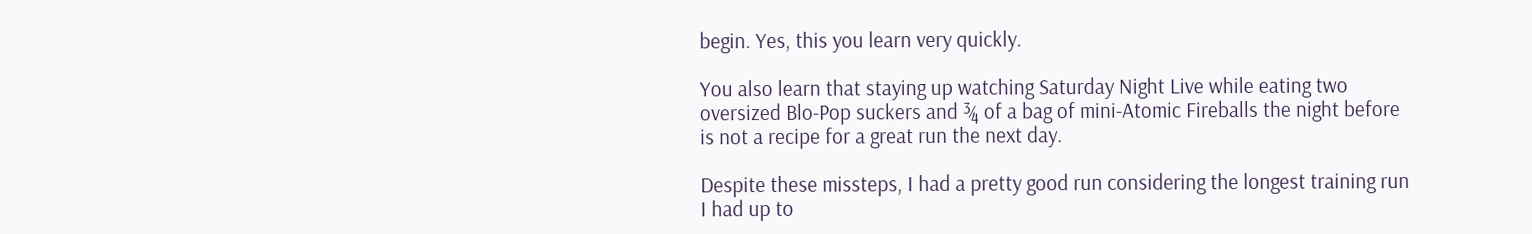begin. Yes, this you learn very quickly.

You also learn that staying up watching Saturday Night Live while eating two oversized Blo-Pop suckers and ¾ of a bag of mini-Atomic Fireballs the night before is not a recipe for a great run the next day.

Despite these missteps, I had a pretty good run considering the longest training run I had up to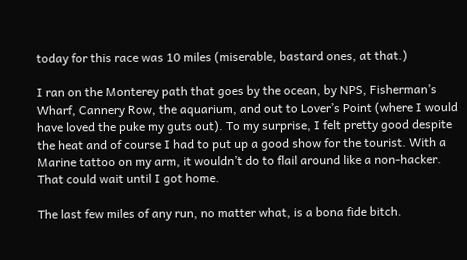today for this race was 10 miles (miserable, bastard ones, at that.)

I ran on the Monterey path that goes by the ocean, by NPS, Fisherman’s Wharf, Cannery Row, the aquarium, and out to Lover’s Point (where I would have loved the puke my guts out). To my surprise, I felt pretty good despite the heat and of course I had to put up a good show for the tourist. With a Marine tattoo on my arm, it wouldn’t do to flail around like a non-hacker. That could wait until I got home.

The last few miles of any run, no matter what, is a bona fide bitch.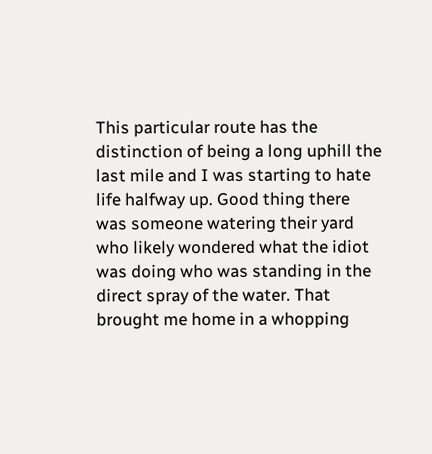This particular route has the distinction of being a long uphill the last mile and I was starting to hate life halfway up. Good thing there was someone watering their yard who likely wondered what the idiot was doing who was standing in the direct spray of the water. That brought me home in a whopping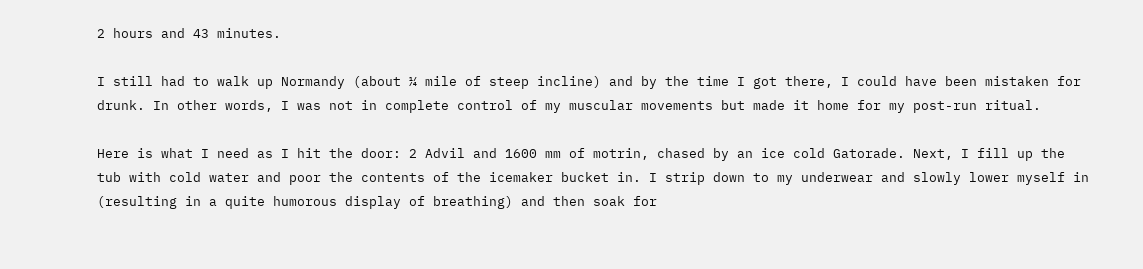2 hours and 43 minutes.

I still had to walk up Normandy (about ¼ mile of steep incline) and by the time I got there, I could have been mistaken for drunk. In other words, I was not in complete control of my muscular movements but made it home for my post-run ritual.

Here is what I need as I hit the door: 2 Advil and 1600 mm of motrin, chased by an ice cold Gatorade. Next, I fill up the tub with cold water and poor the contents of the icemaker bucket in. I strip down to my underwear and slowly lower myself in (resulting in a quite humorous display of breathing) and then soak for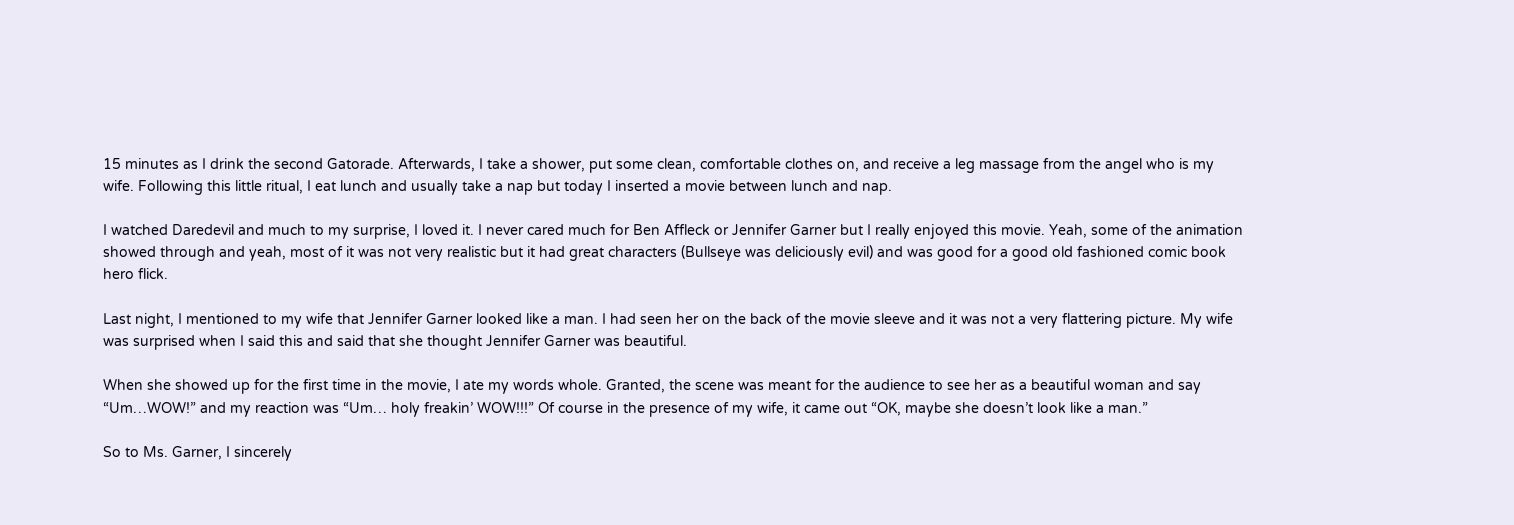15 minutes as I drink the second Gatorade. Afterwards, I take a shower, put some clean, comfortable clothes on, and receive a leg massage from the angel who is my wife. Following this little ritual, I eat lunch and usually take a nap but today I inserted a movie between lunch and nap.

I watched Daredevil and much to my surprise, I loved it. I never cared much for Ben Affleck or Jennifer Garner but I really enjoyed this movie. Yeah, some of the animation showed through and yeah, most of it was not very realistic but it had great characters (Bullseye was deliciously evil) and was good for a good old fashioned comic book hero flick.

Last night, I mentioned to my wife that Jennifer Garner looked like a man. I had seen her on the back of the movie sleeve and it was not a very flattering picture. My wife was surprised when I said this and said that she thought Jennifer Garner was beautiful.

When she showed up for the first time in the movie, I ate my words whole. Granted, the scene was meant for the audience to see her as a beautiful woman and say “Um…WOW!” and my reaction was “Um… holy freakin’ WOW!!!” Of course in the presence of my wife, it came out “OK, maybe she doesn’t look like a man.”

So to Ms. Garner, I sincerely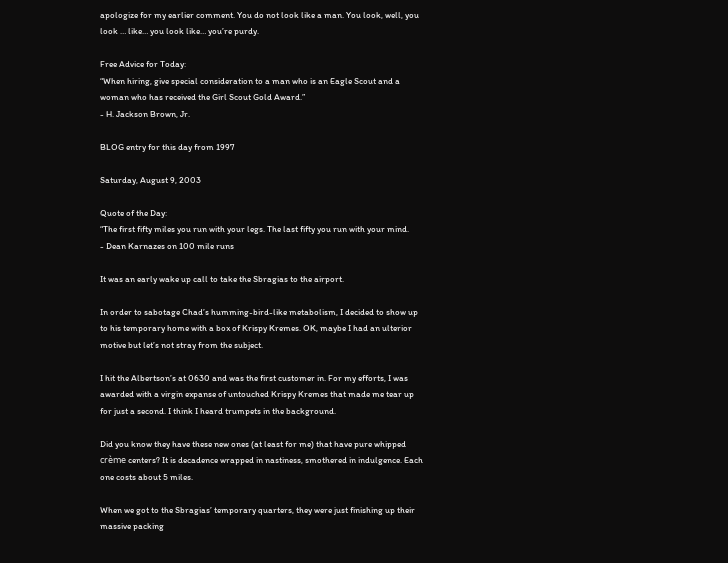apologize for my earlier comment. You do not look like a man. You look, well, you look … like… you look like… you’re purdy.

Free Advice for Today:
“When hiring, give special consideration to a man who is an Eagle Scout and a woman who has received the Girl Scout Gold Award.”
- H. Jackson Brown, Jr.

BLOG entry for this day from 1997

Saturday, August 9, 2003

Quote of the Day:
“The first fifty miles you run with your legs. The last fifty you run with your mind.
- Dean Karnazes on 100 mile runs

It was an early wake up call to take the Sbragias to the airport.

In order to sabotage Chad’s humming-bird-like metabolism, I decided to show up to his temporary home with a box of Krispy Kremes. OK, maybe I had an ulterior motive but let’s not stray from the subject.

I hit the Albertson’s at 0630 and was the first customer in. For my efforts, I was awarded with a virgin expanse of untouched Krispy Kremes that made me tear up for just a second. I think I heard trumpets in the background.

Did you know they have these new ones (at least for me) that have pure whipped crème centers? It is decadence wrapped in nastiness, smothered in indulgence. Each one costs about 5 miles.

When we got to the Sbragias’ temporary quarters, they were just finishing up their massive packing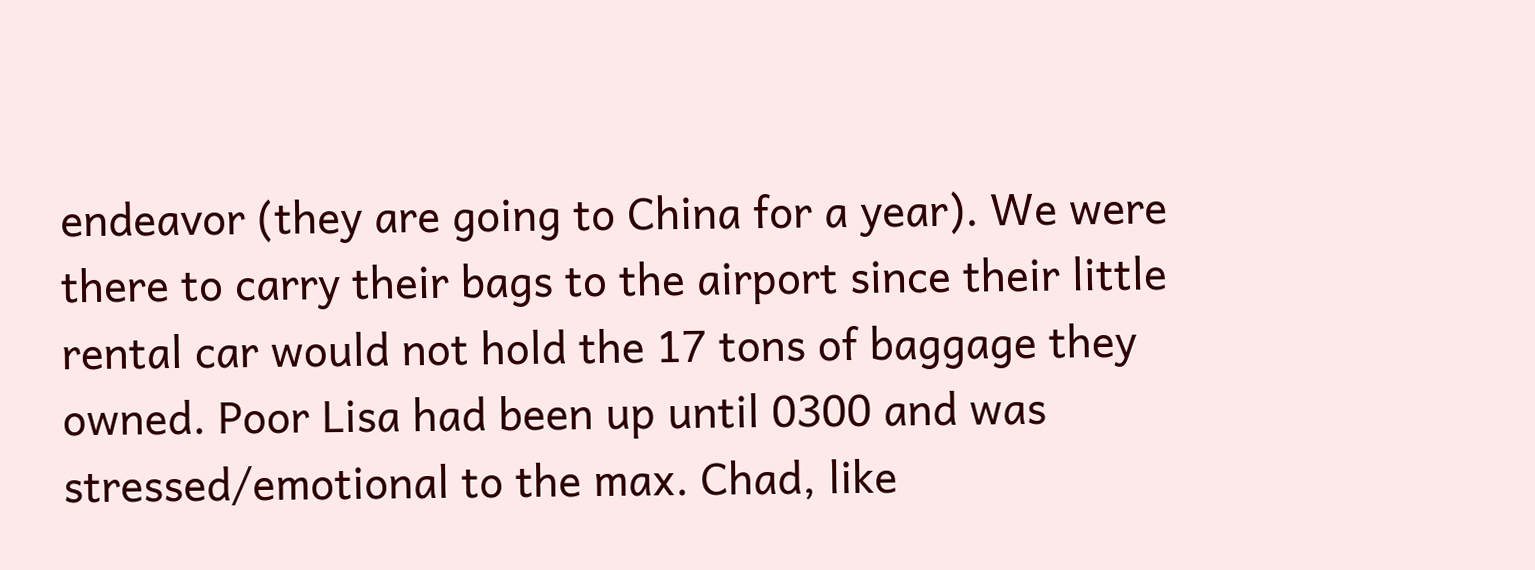endeavor (they are going to China for a year). We were there to carry their bags to the airport since their little rental car would not hold the 17 tons of baggage they owned. Poor Lisa had been up until 0300 and was stressed/emotional to the max. Chad, like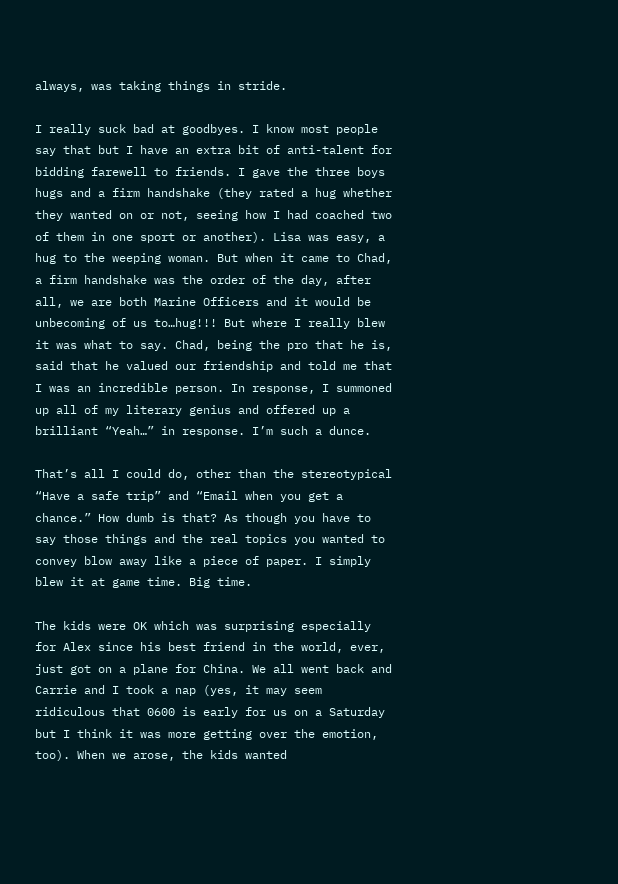always, was taking things in stride.

I really suck bad at goodbyes. I know most people say that but I have an extra bit of anti-talent for bidding farewell to friends. I gave the three boys hugs and a firm handshake (they rated a hug whether they wanted on or not, seeing how I had coached two of them in one sport or another). Lisa was easy, a hug to the weeping woman. But when it came to Chad, a firm handshake was the order of the day, after all, we are both Marine Officers and it would be unbecoming of us to…hug!!! But where I really blew it was what to say. Chad, being the pro that he is, said that he valued our friendship and told me that I was an incredible person. In response, I summoned up all of my literary genius and offered up a brilliant “Yeah…” in response. I’m such a dunce.

That’s all I could do, other than the stereotypical “Have a safe trip” and “Email when you get a chance.” How dumb is that? As though you have to say those things and the real topics you wanted to convey blow away like a piece of paper. I simply blew it at game time. Big time.

The kids were OK which was surprising especially for Alex since his best friend in the world, ever, just got on a plane for China. We all went back and Carrie and I took a nap (yes, it may seem ridiculous that 0600 is early for us on a Saturday but I think it was more getting over the emotion, too). When we arose, the kids wanted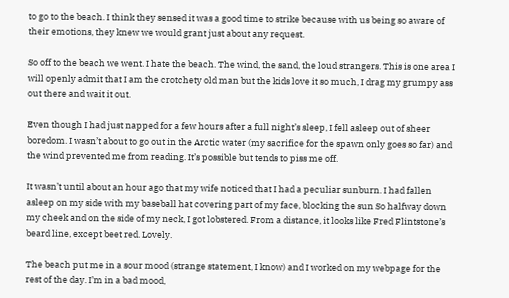to go to the beach. I think they sensed it was a good time to strike because with us being so aware of their emotions, they knew we would grant just about any request.

So off to the beach we went. I hate the beach. The wind, the sand, the loud strangers. This is one area I will openly admit that I am the crotchety old man but the kids love it so much, I drag my grumpy ass out there and wait it out.

Even though I had just napped for a few hours after a full night’s sleep, I fell asleep out of sheer boredom. I wasn’t about to go out in the Arctic water (my sacrifice for the spawn only goes so far) and the wind prevented me from reading. It’s possible but tends to piss me off.

It wasn’t until about an hour ago that my wife noticed that I had a peculiar sunburn. I had fallen asleep on my side with my baseball hat covering part of my face, blocking the sun So halfway down my cheek and on the side of my neck, I got lobstered. From a distance, it looks like Fred Flintstone’s beard line, except beet red. Lovely.

The beach put me in a sour mood (strange statement, I know) and I worked on my webpage for the rest of the day. I’m in a bad mood,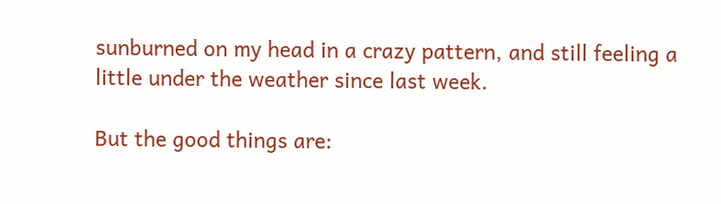sunburned on my head in a crazy pattern, and still feeling a little under the weather since last week.

But the good things are: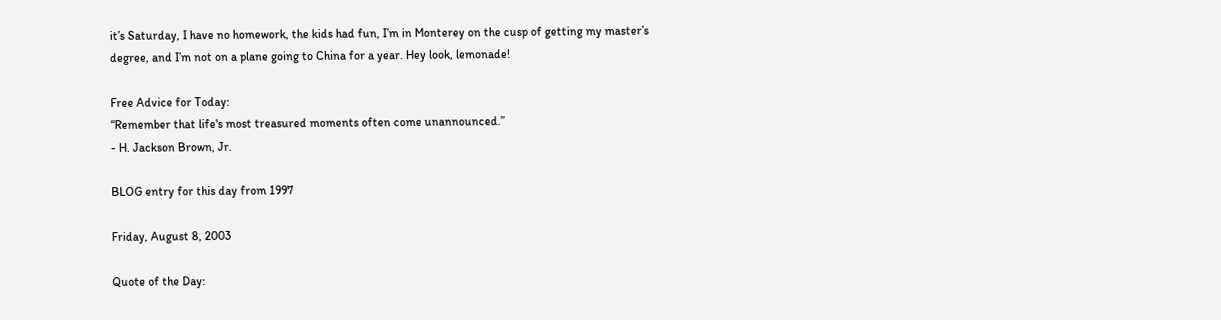it’s Saturday, I have no homework, the kids had fun, I’m in Monterey on the cusp of getting my master’s degree, and I’m not on a plane going to China for a year. Hey look, lemonade!

Free Advice for Today:
“Remember that life's most treasured moments often come unannounced.”
- H. Jackson Brown, Jr.

BLOG entry for this day from 1997

Friday, August 8, 2003

Quote of the Day: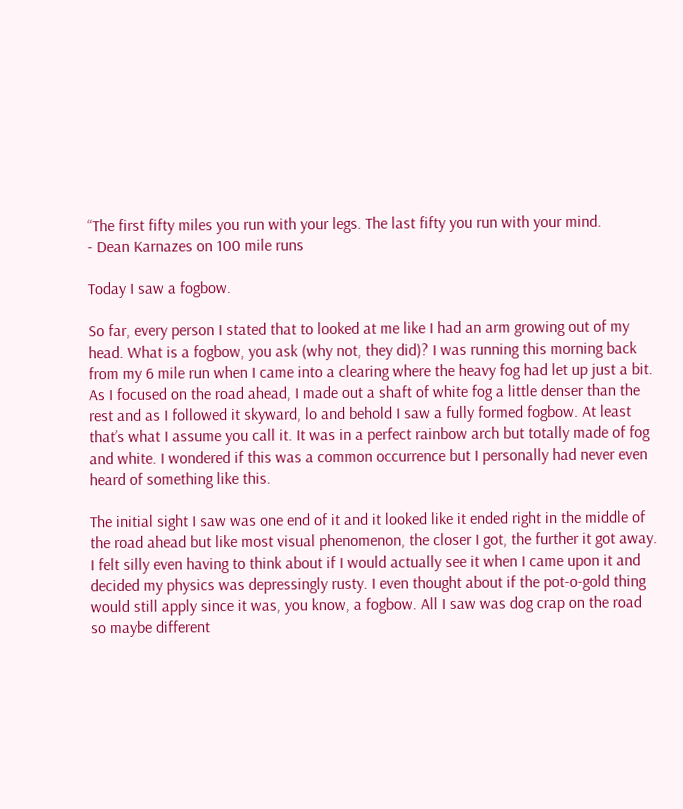“The first fifty miles you run with your legs. The last fifty you run with your mind.
- Dean Karnazes on 100 mile runs

Today I saw a fogbow.

So far, every person I stated that to looked at me like I had an arm growing out of my head. What is a fogbow, you ask (why not, they did)? I was running this morning back from my 6 mile run when I came into a clearing where the heavy fog had let up just a bit. As I focused on the road ahead, I made out a shaft of white fog a little denser than the rest and as I followed it skyward, lo and behold I saw a fully formed fogbow. At least that’s what I assume you call it. It was in a perfect rainbow arch but totally made of fog and white. I wondered if this was a common occurrence but I personally had never even heard of something like this.

The initial sight I saw was one end of it and it looked like it ended right in the middle of the road ahead but like most visual phenomenon, the closer I got, the further it got away. I felt silly even having to think about if I would actually see it when I came upon it and decided my physics was depressingly rusty. I even thought about if the pot-o-gold thing would still apply since it was, you know, a fogbow. All I saw was dog crap on the road so maybe different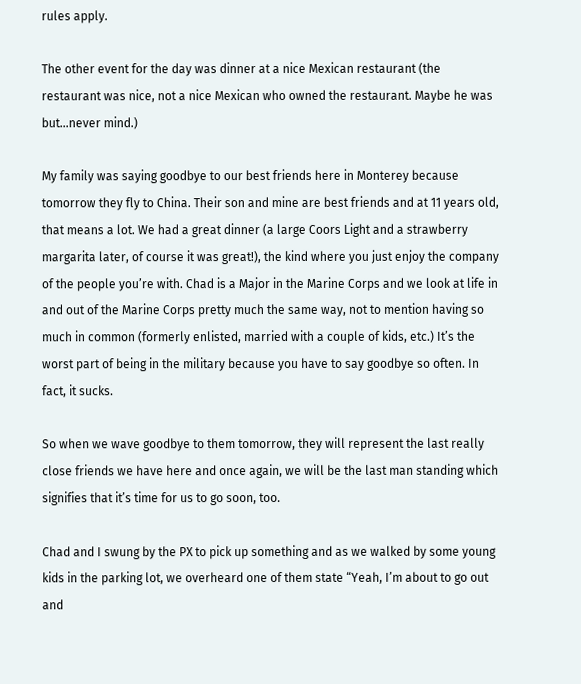rules apply.

The other event for the day was dinner at a nice Mexican restaurant (the restaurant was nice, not a nice Mexican who owned the restaurant. Maybe he was but…never mind.)

My family was saying goodbye to our best friends here in Monterey because tomorrow they fly to China. Their son and mine are best friends and at 11 years old, that means a lot. We had a great dinner (a large Coors Light and a strawberry margarita later, of course it was great!), the kind where you just enjoy the company of the people you’re with. Chad is a Major in the Marine Corps and we look at life in and out of the Marine Corps pretty much the same way, not to mention having so much in common (formerly enlisted, married with a couple of kids, etc.) It’s the worst part of being in the military because you have to say goodbye so often. In fact, it sucks.

So when we wave goodbye to them tomorrow, they will represent the last really close friends we have here and once again, we will be the last man standing which signifies that it’s time for us to go soon, too.

Chad and I swung by the PX to pick up something and as we walked by some young kids in the parking lot, we overheard one of them state “Yeah, I’m about to go out and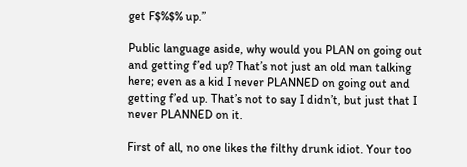get F$%$% up.”

Public language aside, why would you PLAN on going out and getting f’ed up? That’s not just an old man talking here; even as a kid I never PLANNED on going out and getting f’ed up. That’s not to say I didn’t, but just that I never PLANNED on it.

First of all, no one likes the filthy drunk idiot. Your too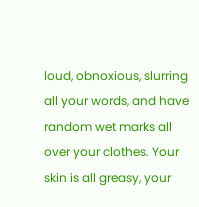loud, obnoxious, slurring all your words, and have random wet marks all over your clothes. Your skin is all greasy, your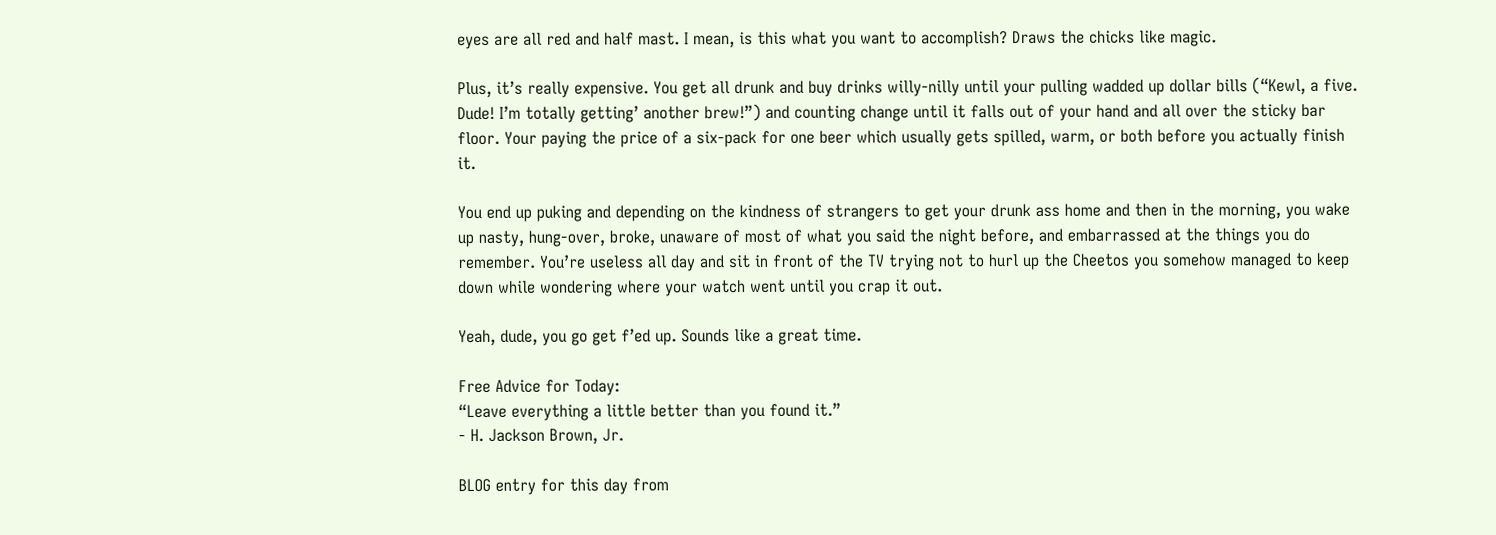eyes are all red and half mast. I mean, is this what you want to accomplish? Draws the chicks like magic.

Plus, it’s really expensive. You get all drunk and buy drinks willy-nilly until your pulling wadded up dollar bills (“Kewl, a five. Dude! I’m totally getting’ another brew!”) and counting change until it falls out of your hand and all over the sticky bar floor. Your paying the price of a six-pack for one beer which usually gets spilled, warm, or both before you actually finish it.

You end up puking and depending on the kindness of strangers to get your drunk ass home and then in the morning, you wake up nasty, hung-over, broke, unaware of most of what you said the night before, and embarrassed at the things you do remember. You’re useless all day and sit in front of the TV trying not to hurl up the Cheetos you somehow managed to keep down while wondering where your watch went until you crap it out.

Yeah, dude, you go get f’ed up. Sounds like a great time.

Free Advice for Today:
“Leave everything a little better than you found it.”
- H. Jackson Brown, Jr.

BLOG entry for this day from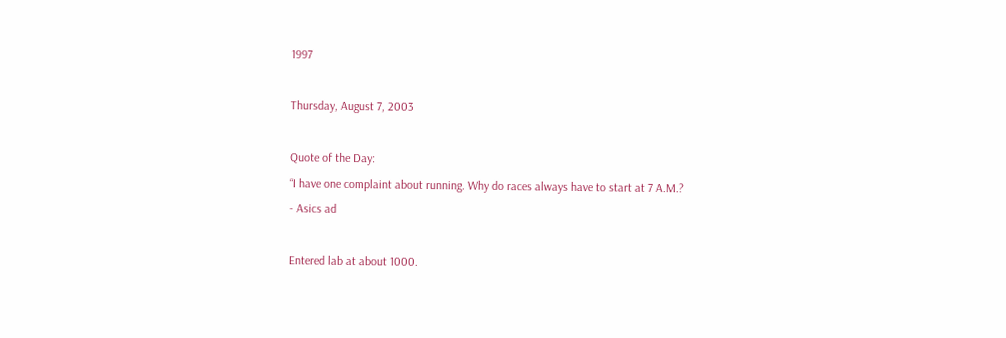1997

Thursday, August 7, 2003

Quote of the Day:
“I have one complaint about running. Why do races always have to start at 7 A.M.?
- Asics ad

Entered lab at about 1000.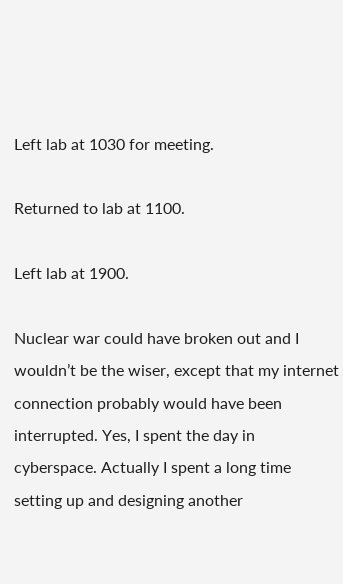Left lab at 1030 for meeting.

Returned to lab at 1100.

Left lab at 1900.

Nuclear war could have broken out and I wouldn’t be the wiser, except that my internet connection probably would have been interrupted. Yes, I spent the day in cyberspace. Actually I spent a long time setting up and designing another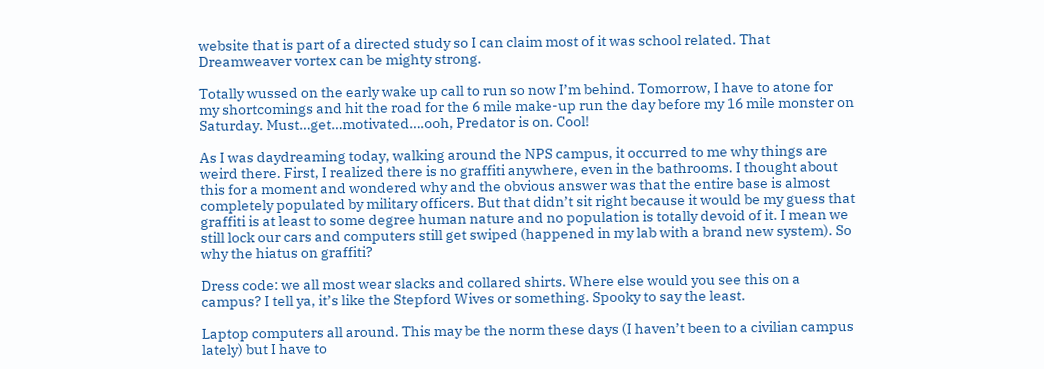website that is part of a directed study so I can claim most of it was school related. That Dreamweaver vortex can be mighty strong.

Totally wussed on the early wake up call to run so now I’m behind. Tomorrow, I have to atone for my shortcomings and hit the road for the 6 mile make-up run the day before my 16 mile monster on Saturday. Must…get…motivated….ooh, Predator is on. Cool!

As I was daydreaming today, walking around the NPS campus, it occurred to me why things are weird there. First, I realized there is no graffiti anywhere, even in the bathrooms. I thought about this for a moment and wondered why and the obvious answer was that the entire base is almost completely populated by military officers. But that didn’t sit right because it would be my guess that graffiti is at least to some degree human nature and no population is totally devoid of it. I mean we still lock our cars and computers still get swiped (happened in my lab with a brand new system). So why the hiatus on graffiti?

Dress code: we all most wear slacks and collared shirts. Where else would you see this on a campus? I tell ya, it’s like the Stepford Wives or something. Spooky to say the least.

Laptop computers all around. This may be the norm these days (I haven’t been to a civilian campus lately) but I have to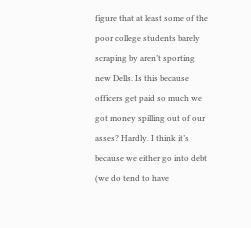figure that at least some of the poor college students barely scraping by aren’t sporting new Dells. Is this because officers get paid so much we got money spilling out of our asses? Hardly. I think it’s because we either go into debt (we do tend to have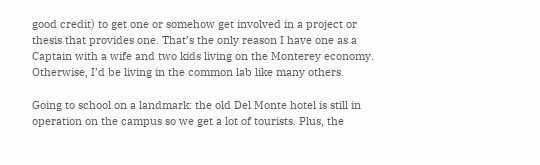good credit) to get one or somehow get involved in a project or thesis that provides one. That’s the only reason I have one as a Captain with a wife and two kids living on the Monterey economy. Otherwise, I’d be living in the common lab like many others.

Going to school on a landmark: the old Del Monte hotel is still in operation on the campus so we get a lot of tourists. Plus, the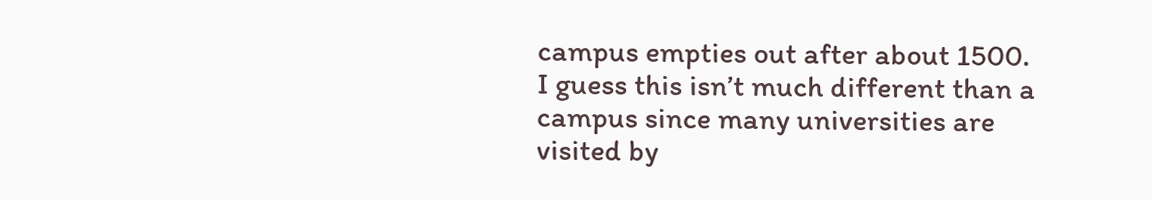campus empties out after about 1500. I guess this isn’t much different than a campus since many universities are visited by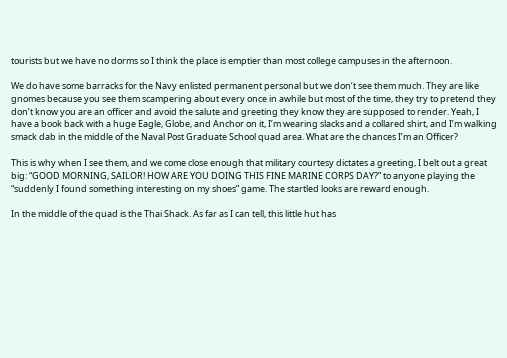tourists but we have no dorms so I think the place is emptier than most college campuses in the afternoon.

We do have some barracks for the Navy enlisted permanent personal but we don’t see them much. They are like gnomes because you see them scampering about every once in awhile but most of the time, they try to pretend they don’t know you are an officer and avoid the salute and greeting they know they are supposed to render. Yeah, I have a book back with a huge Eagle, Globe, and Anchor on it, I’m wearing slacks and a collared shirt, and I’m walking smack dab in the middle of the Naval Post Graduate School quad area. What are the chances I’m an Officer?

This is why when I see them, and we come close enough that military courtesy dictates a greeting, I belt out a great big: “GOOD MORNING, SAILOR! HOW ARE YOU DOING THIS FINE MARINE CORPS DAY?” to anyone playing the “suddenly I found something interesting on my shoes” game. The startled looks are reward enough.

In the middle of the quad is the Thai Shack. As far as I can tell, this little hut has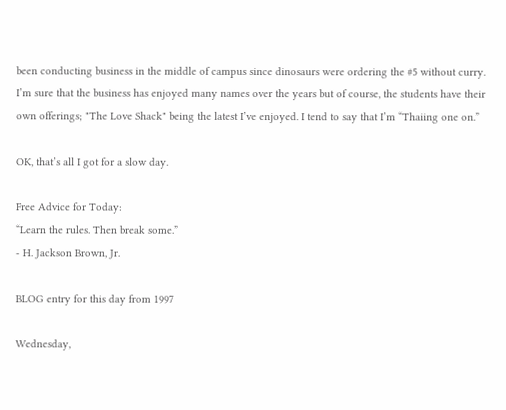been conducting business in the middle of campus since dinosaurs were ordering the #5 without curry. I’m sure that the business has enjoyed many names over the years but of course, the students have their own offerings; "The Love Shack" being the latest I’ve enjoyed. I tend to say that I’m “Thaiing one on.”

OK, that’s all I got for a slow day.

Free Advice for Today:
“Learn the rules. Then break some.”
- H. Jackson Brown, Jr.

BLOG entry for this day from 1997

Wednesday,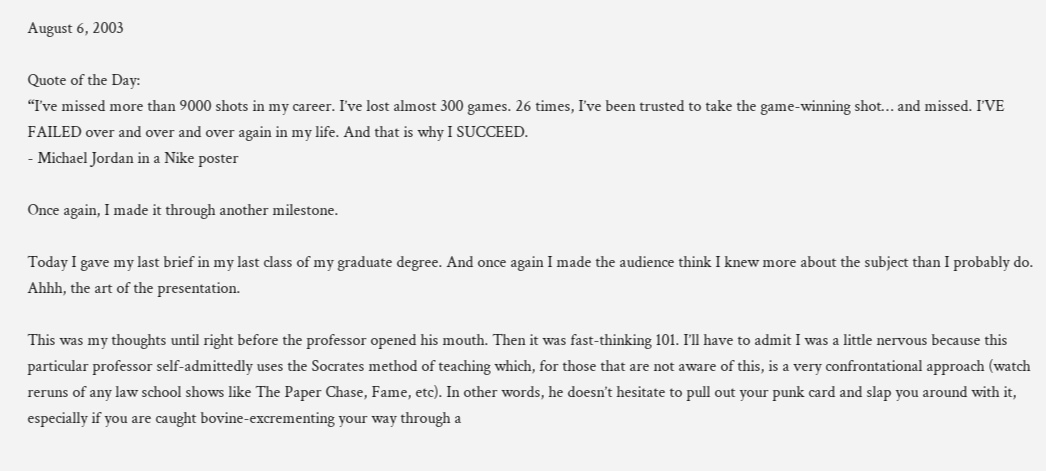August 6, 2003

Quote of the Day:
“I’ve missed more than 9000 shots in my career. I’ve lost almost 300 games. 26 times, I’ve been trusted to take the game-winning shot… and missed. I’VE FAILED over and over and over again in my life. And that is why I SUCCEED.
- Michael Jordan in a Nike poster

Once again, I made it through another milestone.

Today I gave my last brief in my last class of my graduate degree. And once again I made the audience think I knew more about the subject than I probably do. Ahhh, the art of the presentation.

This was my thoughts until right before the professor opened his mouth. Then it was fast-thinking 101. I’ll have to admit I was a little nervous because this particular professor self-admittedly uses the Socrates method of teaching which, for those that are not aware of this, is a very confrontational approach (watch reruns of any law school shows like The Paper Chase, Fame, etc). In other words, he doesn’t hesitate to pull out your punk card and slap you around with it, especially if you are caught bovine-excrementing your way through a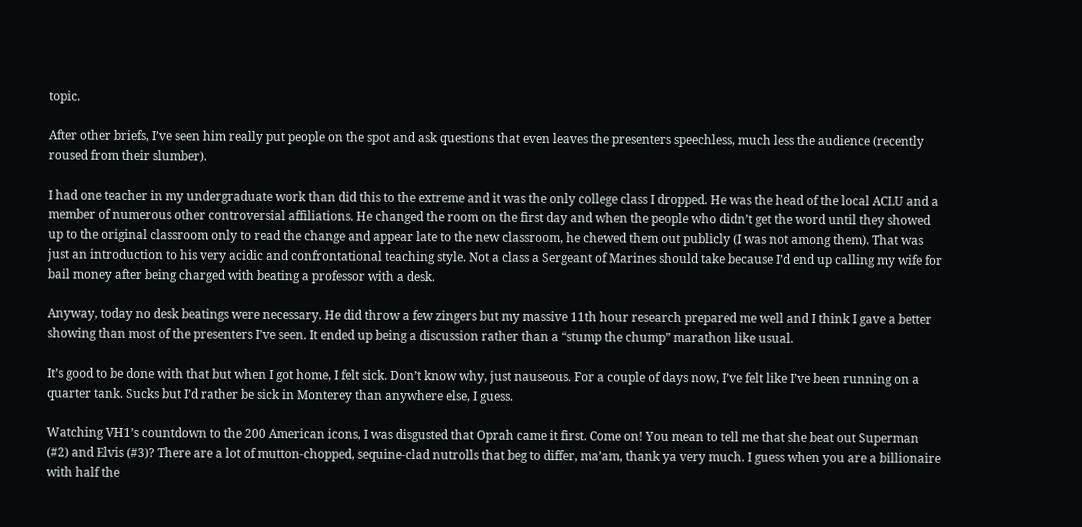topic.

After other briefs, I’ve seen him really put people on the spot and ask questions that even leaves the presenters speechless, much less the audience (recently roused from their slumber).

I had one teacher in my undergraduate work than did this to the extreme and it was the only college class I dropped. He was the head of the local ACLU and a member of numerous other controversial affiliations. He changed the room on the first day and when the people who didn’t get the word until they showed up to the original classroom only to read the change and appear late to the new classroom, he chewed them out publicly (I was not among them). That was just an introduction to his very acidic and confrontational teaching style. Not a class a Sergeant of Marines should take because I’d end up calling my wife for bail money after being charged with beating a professor with a desk.

Anyway, today no desk beatings were necessary. He did throw a few zingers but my massive 11th hour research prepared me well and I think I gave a better showing than most of the presenters I’ve seen. It ended up being a discussion rather than a “stump the chump” marathon like usual.

It’s good to be done with that but when I got home, I felt sick. Don’t know why, just nauseous. For a couple of days now, I’ve felt like I’ve been running on a quarter tank. Sucks but I’d rather be sick in Monterey than anywhere else, I guess.

Watching VH1’s countdown to the 200 American icons, I was disgusted that Oprah came it first. Come on! You mean to tell me that she beat out Superman (#2) and Elvis (#3)? There are a lot of mutton-chopped, sequine-clad nutrolls that beg to differ, ma’am, thank ya very much. I guess when you are a billionaire with half the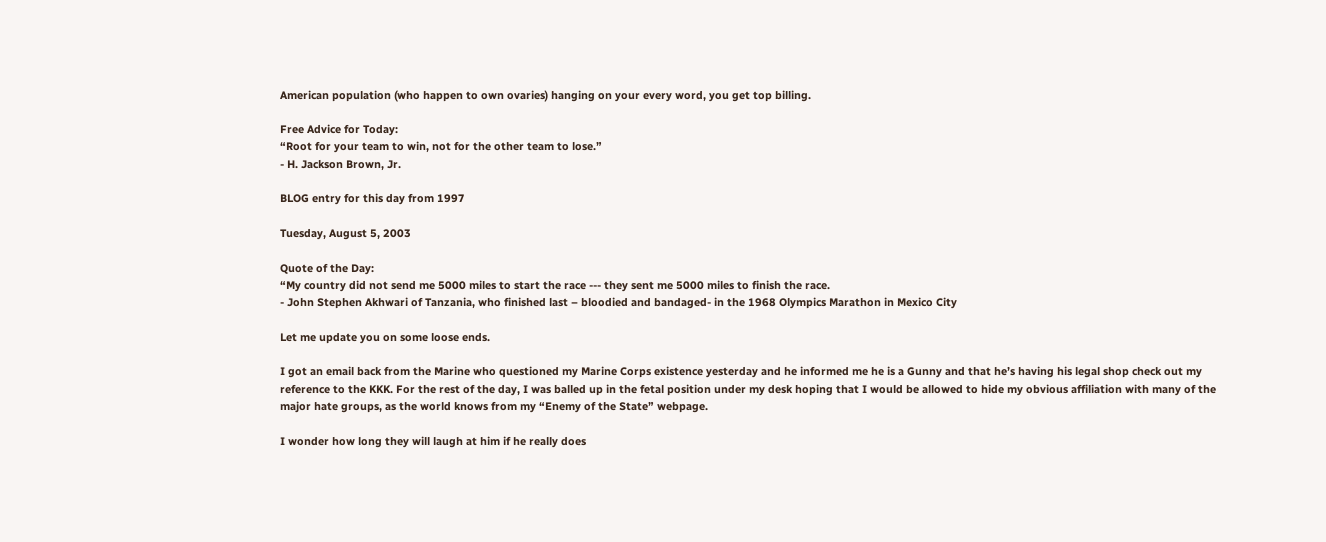American population (who happen to own ovaries) hanging on your every word, you get top billing.

Free Advice for Today:
“Root for your team to win, not for the other team to lose.”
- H. Jackson Brown, Jr.

BLOG entry for this day from 1997

Tuesday, August 5, 2003

Quote of the Day:
“My country did not send me 5000 miles to start the race --- they sent me 5000 miles to finish the race.
- John Stephen Akhwari of Tanzania, who finished last – bloodied and bandaged- in the 1968 Olympics Marathon in Mexico City

Let me update you on some loose ends.

I got an email back from the Marine who questioned my Marine Corps existence yesterday and he informed me he is a Gunny and that he’s having his legal shop check out my reference to the KKK. For the rest of the day, I was balled up in the fetal position under my desk hoping that I would be allowed to hide my obvious affiliation with many of the major hate groups, as the world knows from my “Enemy of the State” webpage.

I wonder how long they will laugh at him if he really does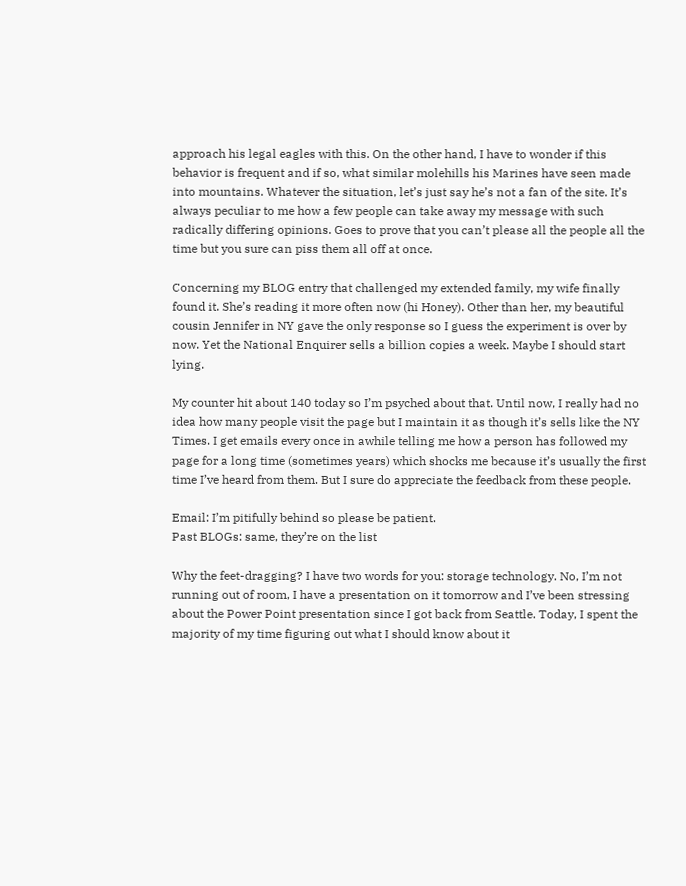approach his legal eagles with this. On the other hand, I have to wonder if this behavior is frequent and if so, what similar molehills his Marines have seen made into mountains. Whatever the situation, let’s just say he’s not a fan of the site. It’s always peculiar to me how a few people can take away my message with such radically differing opinions. Goes to prove that you can’t please all the people all the time but you sure can piss them all off at once.

Concerning my BLOG entry that challenged my extended family, my wife finally found it. She’s reading it more often now (hi Honey). Other than her, my beautiful cousin Jennifer in NY gave the only response so I guess the experiment is over by now. Yet the National Enquirer sells a billion copies a week. Maybe I should start lying.

My counter hit about 140 today so I’m psyched about that. Until now, I really had no idea how many people visit the page but I maintain it as though it’s sells like the NY Times. I get emails every once in awhile telling me how a person has followed my page for a long time (sometimes years) which shocks me because it’s usually the first time I’ve heard from them. But I sure do appreciate the feedback from these people.

Email: I’m pitifully behind so please be patient.
Past BLOGs: same, they’re on the list

Why the feet-dragging? I have two words for you: storage technology. No, I’m not running out of room, I have a presentation on it tomorrow and I’ve been stressing about the Power Point presentation since I got back from Seattle. Today, I spent the majority of my time figuring out what I should know about it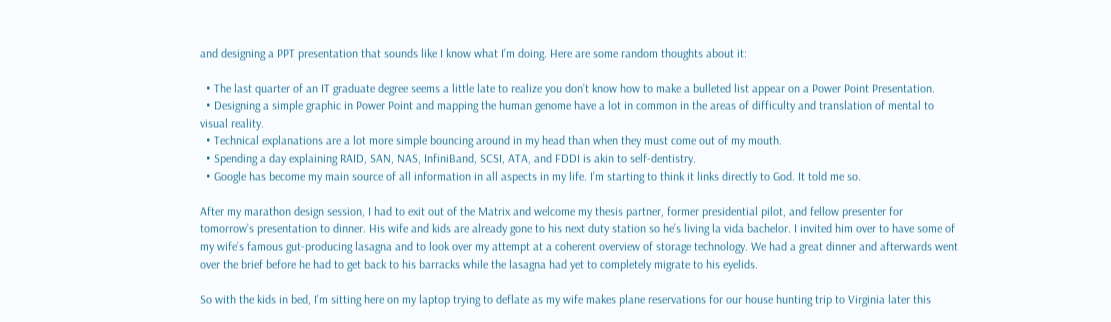and designing a PPT presentation that sounds like I know what I’m doing. Here are some random thoughts about it:

  • The last quarter of an IT graduate degree seems a little late to realize you don’t know how to make a bulleted list appear on a Power Point Presentation.
  • Designing a simple graphic in Power Point and mapping the human genome have a lot in common in the areas of difficulty and translation of mental to visual reality.
  • Technical explanations are a lot more simple bouncing around in my head than when they must come out of my mouth.
  • Spending a day explaining RAID, SAN, NAS, InfiniBand, SCSI, ATA, and FDDI is akin to self-dentistry.
  • Google has become my main source of all information in all aspects in my life. I’m starting to think it links directly to God. It told me so.

After my marathon design session, I had to exit out of the Matrix and welcome my thesis partner, former presidential pilot, and fellow presenter for tomorrow’s presentation to dinner. His wife and kids are already gone to his next duty station so he’s living la vida bachelor. I invited him over to have some of my wife’s famous gut-producing lasagna and to look over my attempt at a coherent overview of storage technology. We had a great dinner and afterwards went over the brief before he had to get back to his barracks while the lasagna had yet to completely migrate to his eyelids.

So with the kids in bed, I’m sitting here on my laptop trying to deflate as my wife makes plane reservations for our house hunting trip to Virginia later this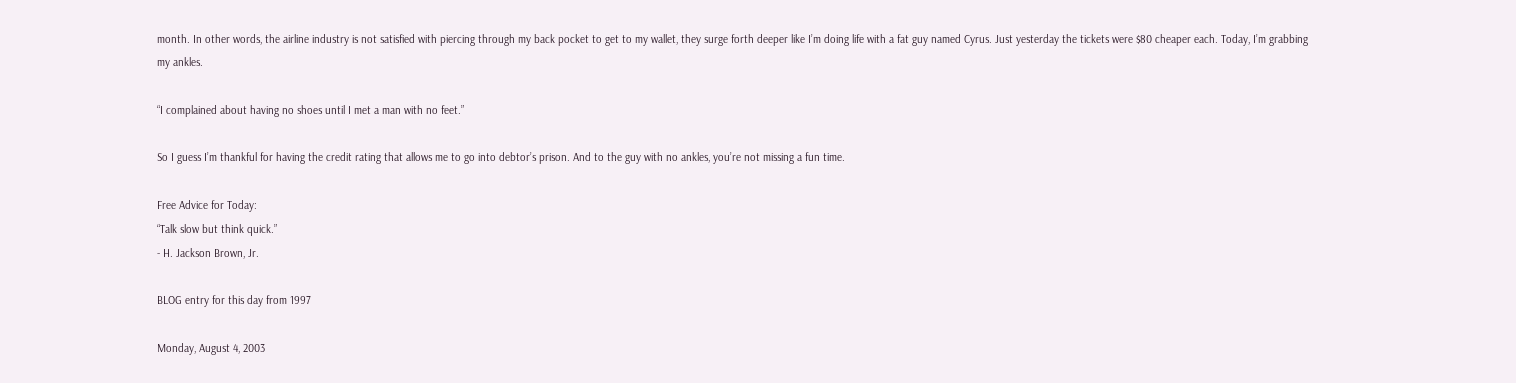month. In other words, the airline industry is not satisfied with piercing through my back pocket to get to my wallet, they surge forth deeper like I’m doing life with a fat guy named Cyrus. Just yesterday the tickets were $80 cheaper each. Today, I’m grabbing my ankles.

“I complained about having no shoes until I met a man with no feet.”

So I guess I’m thankful for having the credit rating that allows me to go into debtor’s prison. And to the guy with no ankles, you’re not missing a fun time.

Free Advice for Today:
“Talk slow but think quick.”
- H. Jackson Brown, Jr.

BLOG entry for this day from 1997

Monday, August 4, 2003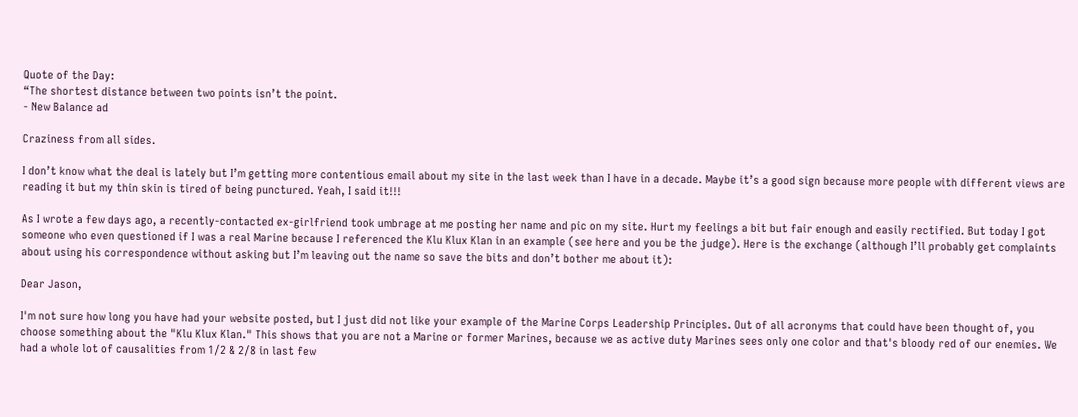Quote of the Day:
“The shortest distance between two points isn’t the point.
- New Balance ad

Craziness from all sides.

I don’t know what the deal is lately but I’m getting more contentious email about my site in the last week than I have in a decade. Maybe it’s a good sign because more people with different views are reading it but my thin skin is tired of being punctured. Yeah, I said it!!!

As I wrote a few days ago, a recently-contacted ex-girlfriend took umbrage at me posting her name and pic on my site. Hurt my feelings a bit but fair enough and easily rectified. But today I got someone who even questioned if I was a real Marine because I referenced the Klu Klux Klan in an example (see here and you be the judge). Here is the exchange (although I’ll probably get complaints about using his correspondence without asking but I’m leaving out the name so save the bits and don’t bother me about it):

Dear Jason,

I'm not sure how long you have had your website posted, but I just did not like your example of the Marine Corps Leadership Principles. Out of all acronyms that could have been thought of, you choose something about the "Klu Klux Klan." This shows that you are not a Marine or former Marines, because we as active duty Marines sees only one color and that's bloody red of our enemies. We had a whole lot of causalities from 1/2 & 2/8 in last few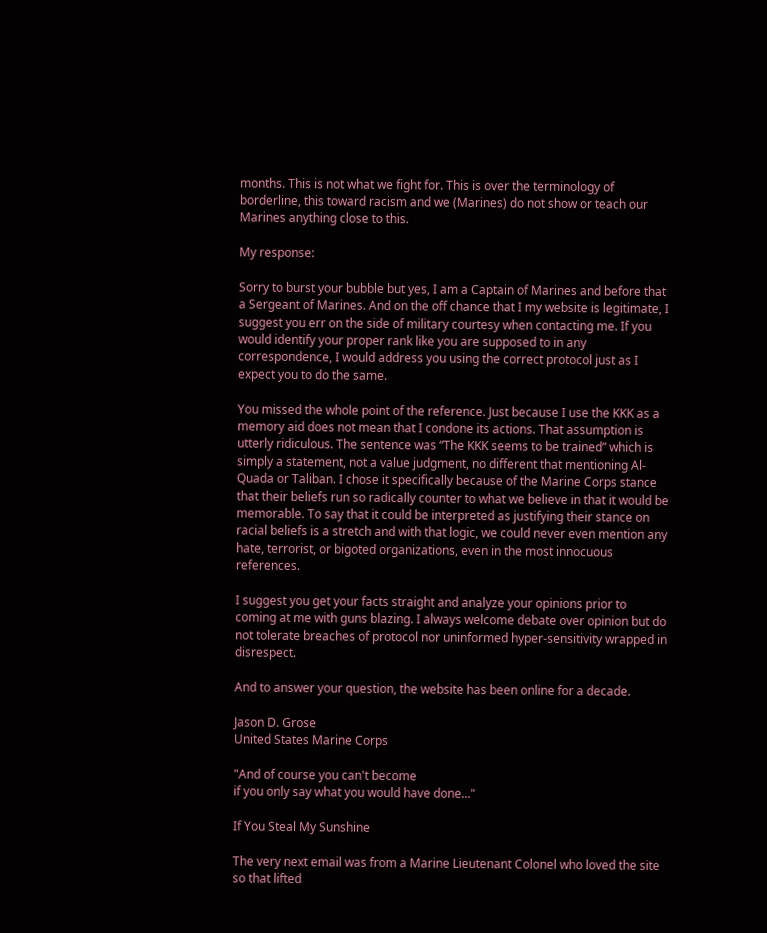months. This is not what we fight for. This is over the terminology of borderline, this toward racism and we (Marines) do not show or teach our Marines anything close to this.

My response:

Sorry to burst your bubble but yes, I am a Captain of Marines and before that a Sergeant of Marines. And on the off chance that I my website is legitimate, I suggest you err on the side of military courtesy when contacting me. If you would identify your proper rank like you are supposed to in any correspondence, I would address you using the correct protocol just as I expect you to do the same.

You missed the whole point of the reference. Just because I use the KKK as a memory aid does not mean that I condone its actions. That assumption is utterly ridiculous. The sentence was “The KKK seems to be trained” which is simply a statement, not a value judgment, no different that mentioning Al-Quada or Taliban. I chose it specifically because of the Marine Corps stance that their beliefs run so radically counter to what we believe in that it would be memorable. To say that it could be interpreted as justifying their stance on racial beliefs is a stretch and with that logic, we could never even mention any hate, terrorist, or bigoted organizations, even in the most innocuous references.

I suggest you get your facts straight and analyze your opinions prior to coming at me with guns blazing. I always welcome debate over opinion but do not tolerate breaches of protocol nor uninformed hyper-sensitivity wrapped in disrespect.

And to answer your question, the website has been online for a decade.

Jason D. Grose
United States Marine Corps

"And of course you can't become
if you only say what you would have done..."

If You Steal My Sunshine

The very next email was from a Marine Lieutenant Colonel who loved the site so that lifted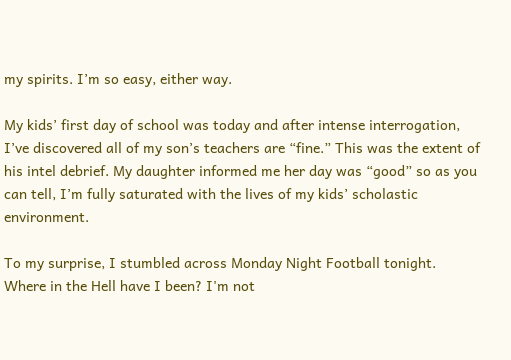my spirits. I’m so easy, either way.

My kids’ first day of school was today and after intense interrogation, I’ve discovered all of my son’s teachers are “fine.” This was the extent of his intel debrief. My daughter informed me her day was “good” so as you can tell, I’m fully saturated with the lives of my kids’ scholastic environment.

To my surprise, I stumbled across Monday Night Football tonight. Where in the Hell have I been? I'm not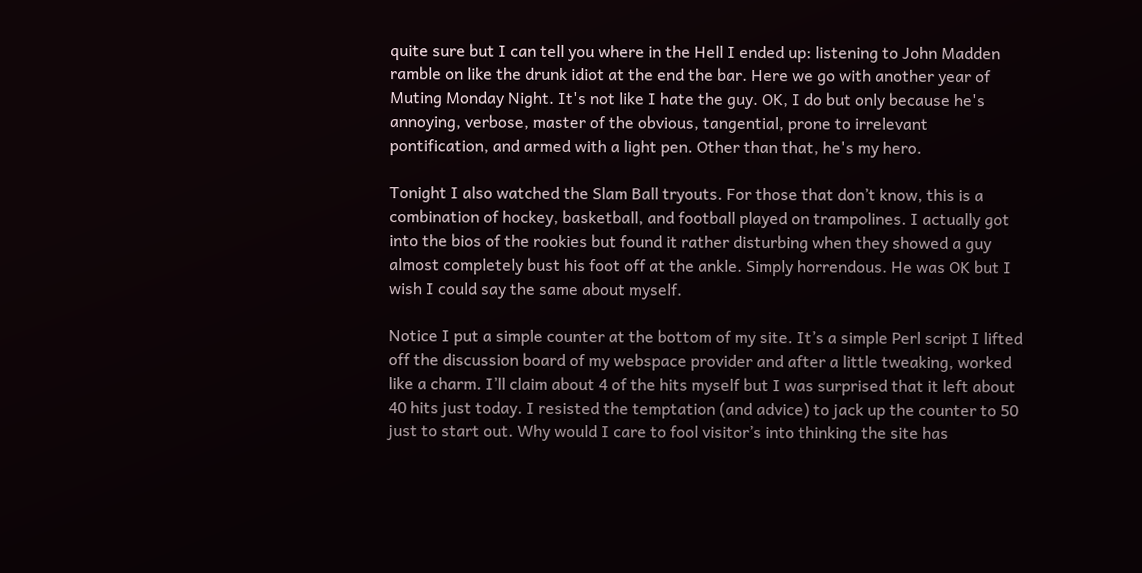quite sure but I can tell you where in the Hell I ended up: listening to John Madden ramble on like the drunk idiot at the end the bar. Here we go with another year of Muting Monday Night. It's not like I hate the guy. OK, I do but only because he's annoying, verbose, master of the obvious, tangential, prone to irrelevant pontification, and armed with a light pen. Other than that, he's my hero.

Tonight I also watched the Slam Ball tryouts. For those that don’t know, this is a combination of hockey, basketball, and football played on trampolines. I actually got into the bios of the rookies but found it rather disturbing when they showed a guy almost completely bust his foot off at the ankle. Simply horrendous. He was OK but I wish I could say the same about myself.

Notice I put a simple counter at the bottom of my site. It’s a simple Perl script I lifted off the discussion board of my webspace provider and after a little tweaking, worked like a charm. I’ll claim about 4 of the hits myself but I was surprised that it left about 40 hits just today. I resisted the temptation (and advice) to jack up the counter to 50 just to start out. Why would I care to fool visitor’s into thinking the site has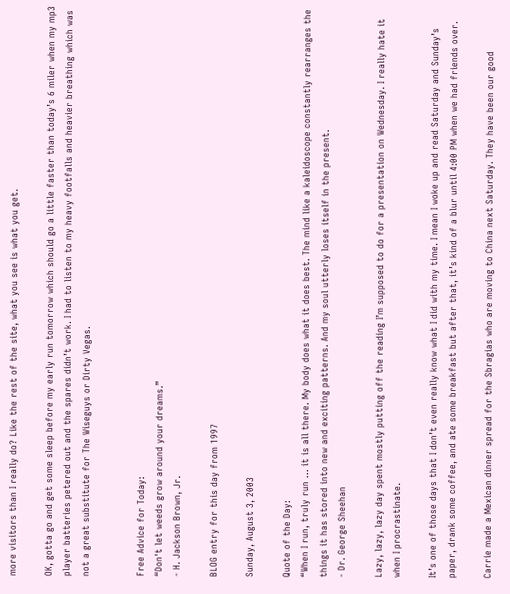more visitors than I really do? Like the rest of the site, what you see is what you get.

OK, gotta go and get some sleep before my early run tomorrow which should go a little faster than today’s 6 miler when my mp3 player batteries petered out and the spares didn’t work. I had to listen to my heavy footfalls and heavier breathing which was not a great substitute for The Wiseguys or Dirty Vegas.


Free Advice for Today:
“Don't let weeds grow around your dreams.”
- H. Jackson Brown, Jr.

BLOG entry for this day from 1997

Sunday, August 3, 2003

Quote of the Day:
“When I run, truly run … it is all there. My body does what it does best. The mind like a kaleidoscope constantly rearranges the things it has stored into new and exciting patterns. And my soul utterly loses itself in the present.
- Dr. George Sheehan

Lazy, lazy, lazy day spent mostly putting off the reading I’m supposed to do for a presentation on Wednesday. I really hate it when I procrastinate.

It’s one of those days that I don’t even really know what I did with my time. I mean I woke up and read Saturday and Sunday’s paper, drank some coffee, and ate some breakfast but after that, it’s kind of a blur until 4:00 PM when we had friends over.

Carrie made a Mexican dinner spread for the Sbragias who are moving to China next Saturday. They have been our good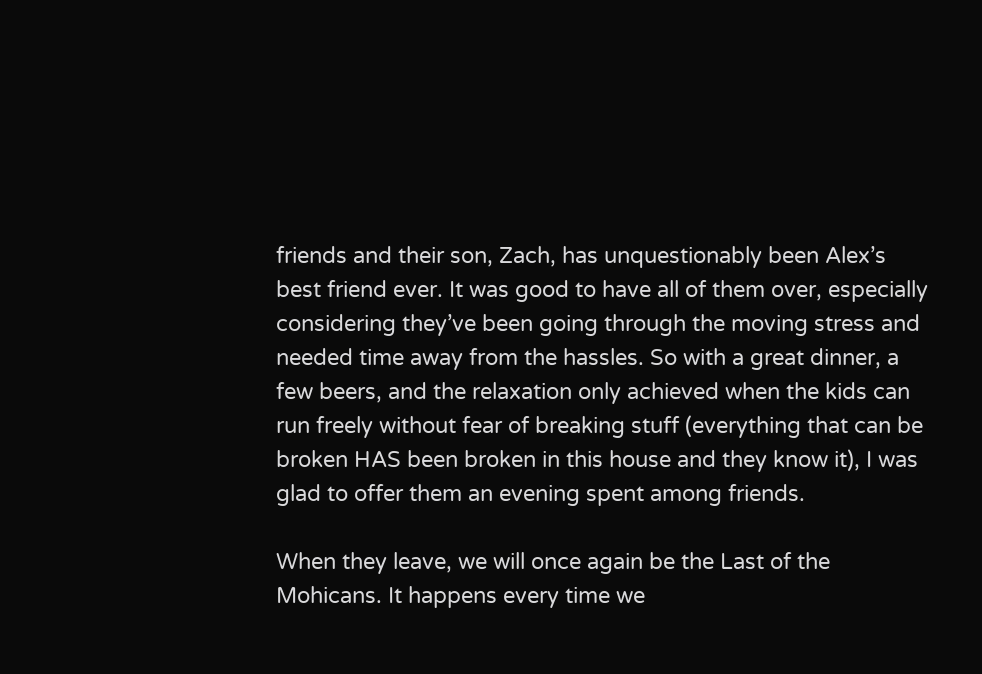friends and their son, Zach, has unquestionably been Alex’s best friend ever. It was good to have all of them over, especially considering they’ve been going through the moving stress and needed time away from the hassles. So with a great dinner, a few beers, and the relaxation only achieved when the kids can run freely without fear of breaking stuff (everything that can be broken HAS been broken in this house and they know it), I was glad to offer them an evening spent among friends.

When they leave, we will once again be the Last of the Mohicans. It happens every time we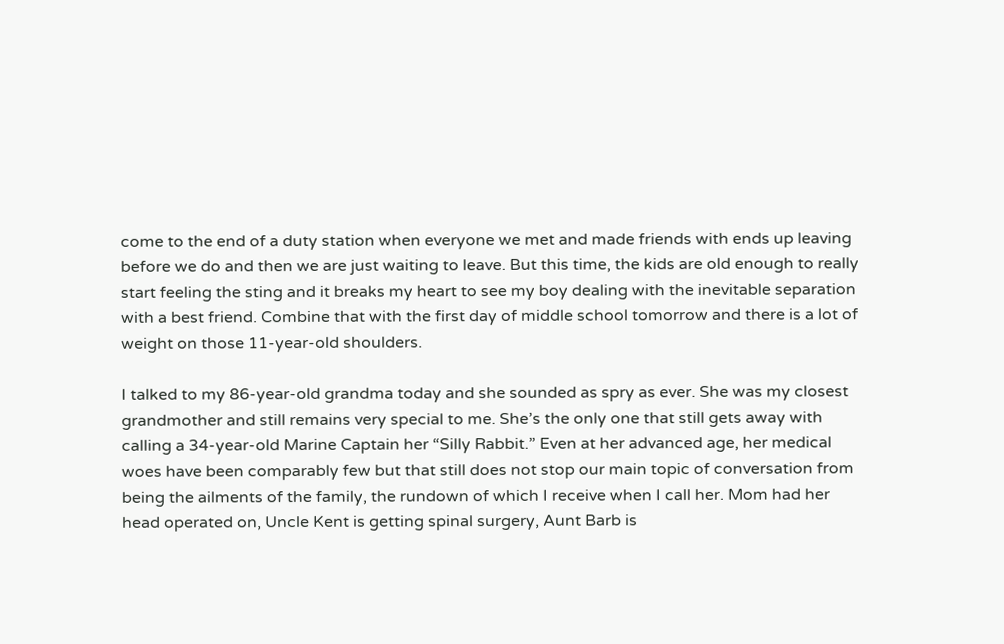come to the end of a duty station when everyone we met and made friends with ends up leaving before we do and then we are just waiting to leave. But this time, the kids are old enough to really start feeling the sting and it breaks my heart to see my boy dealing with the inevitable separation with a best friend. Combine that with the first day of middle school tomorrow and there is a lot of weight on those 11-year-old shoulders.

I talked to my 86-year-old grandma today and she sounded as spry as ever. She was my closest grandmother and still remains very special to me. She’s the only one that still gets away with calling a 34-year-old Marine Captain her “Silly Rabbit.” Even at her advanced age, her medical woes have been comparably few but that still does not stop our main topic of conversation from being the ailments of the family, the rundown of which I receive when I call her. Mom had her head operated on, Uncle Kent is getting spinal surgery, Aunt Barb is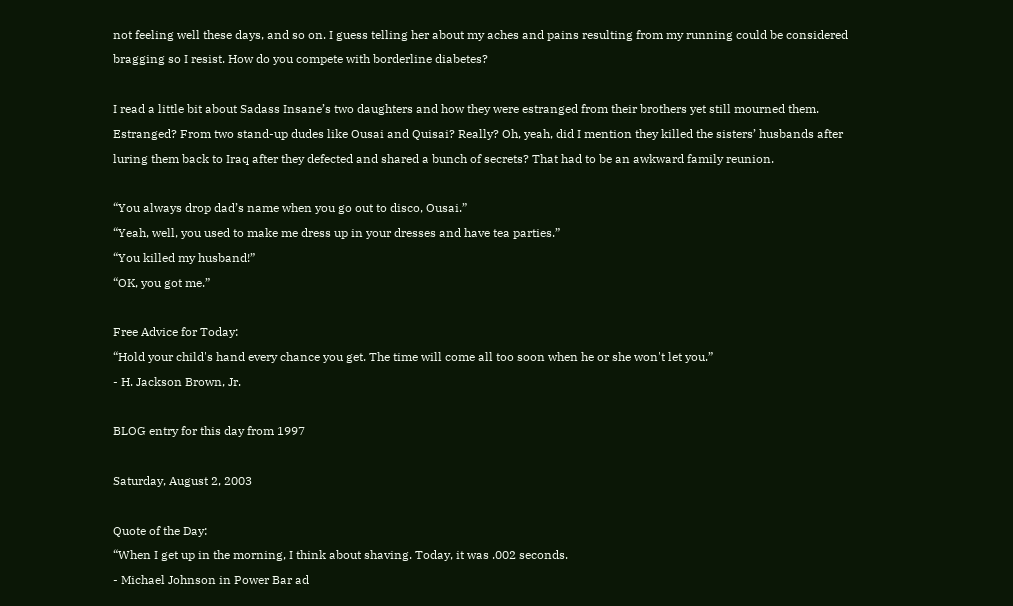not feeling well these days, and so on. I guess telling her about my aches and pains resulting from my running could be considered bragging so I resist. How do you compete with borderline diabetes?

I read a little bit about Sadass Insane’s two daughters and how they were estranged from their brothers yet still mourned them. Estranged? From two stand-up dudes like Ousai and Quisai? Really? Oh, yeah, did I mention they killed the sisters’ husbands after luring them back to Iraq after they defected and shared a bunch of secrets? That had to be an awkward family reunion.

“You always drop dad’s name when you go out to disco, Ousai.”
“Yeah, well, you used to make me dress up in your dresses and have tea parties.”
“You killed my husband!”
“OK, you got me.”

Free Advice for Today:
“Hold your child's hand every chance you get. The time will come all too soon when he or she won't let you.”
- H. Jackson Brown, Jr.

BLOG entry for this day from 1997

Saturday, August 2, 2003

Quote of the Day:
“When I get up in the morning, I think about shaving. Today, it was .002 seconds.
- Michael Johnson in Power Bar ad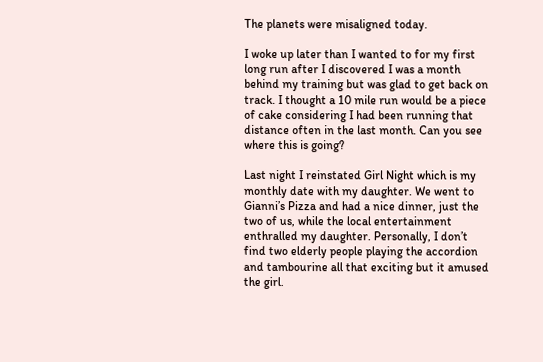The planets were misaligned today.

I woke up later than I wanted to for my first long run after I discovered I was a month behind my training but was glad to get back on track. I thought a 10 mile run would be a piece of cake considering I had been running that distance often in the last month. Can you see where this is going?

Last night I reinstated Girl Night which is my monthly date with my daughter. We went to Gianni’s Pizza and had a nice dinner, just the two of us, while the local entertainment enthralled my daughter. Personally, I don’t find two elderly people playing the accordion and tambourine all that exciting but it amused the girl.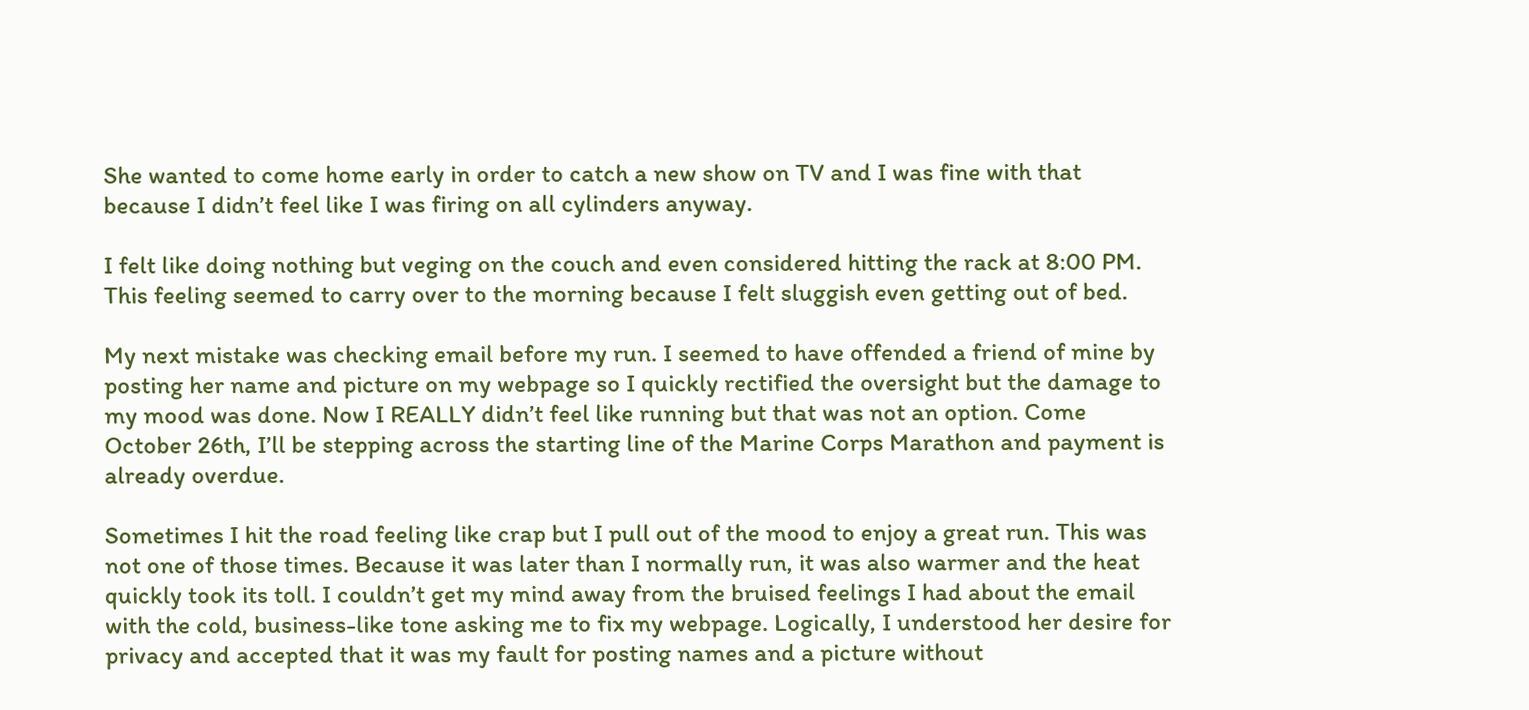She wanted to come home early in order to catch a new show on TV and I was fine with that because I didn’t feel like I was firing on all cylinders anyway.

I felt like doing nothing but veging on the couch and even considered hitting the rack at 8:00 PM. This feeling seemed to carry over to the morning because I felt sluggish even getting out of bed.

My next mistake was checking email before my run. I seemed to have offended a friend of mine by posting her name and picture on my webpage so I quickly rectified the oversight but the damage to my mood was done. Now I REALLY didn’t feel like running but that was not an option. Come October 26th, I’ll be stepping across the starting line of the Marine Corps Marathon and payment is already overdue.

Sometimes I hit the road feeling like crap but I pull out of the mood to enjoy a great run. This was not one of those times. Because it was later than I normally run, it was also warmer and the heat quickly took its toll. I couldn’t get my mind away from the bruised feelings I had about the email with the cold, business-like tone asking me to fix my webpage. Logically, I understood her desire for privacy and accepted that it was my fault for posting names and a picture without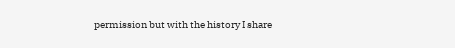permission but with the history I share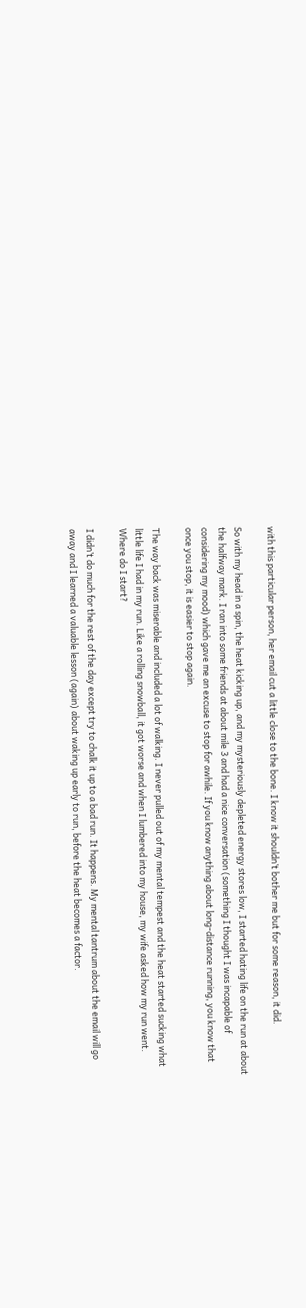with this particular person, her email cut a little close to the bone. I know it shouldn’t bother me but for some reason, it did.

So with my head in a spin, the heat kicking up, and my mysteriously depleted energy stores low, I started hating life on the run at about the halfway mark. I ran into some friends at about mile 3 and had a nice conversation (something I thought I was incapable of considering my mood) which gave me an excuse to stop for awhile. If you know anything about long-distance running, you know that once you stop, it is easier to stop again.

The way back was miserable and included a lot of walking. I never pulled out of my mental tempest and the heat started sucking what little life I had in my run. Like a rolling snowball, it got worse and when I lumbered into my house, my wife asked how my run went. Where do I start?

I didn’t do much for the rest of the day except try to chalk it up to a bad run. It happens. My mental tantrum about the email will go away and I learned a valuable lesson (again) about waking up early to run, before the heat becomes a factor.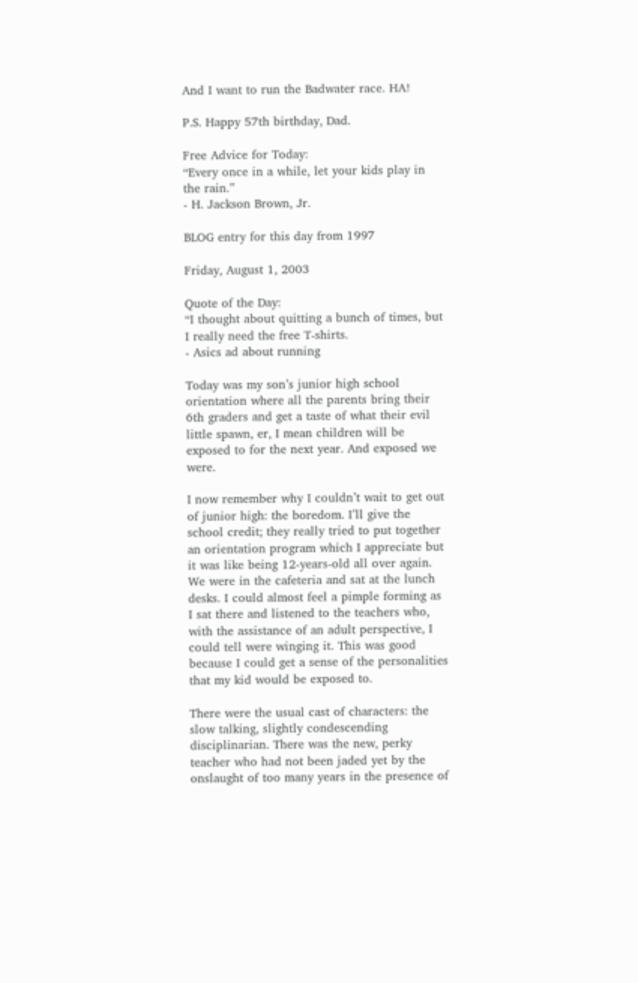And I want to run the Badwater race. HA!

P.S. Happy 57th birthday, Dad.

Free Advice for Today:
“Every once in a while, let your kids play in the rain.”
- H. Jackson Brown, Jr.

BLOG entry for this day from 1997

Friday, August 1, 2003

Quote of the Day:
“I thought about quitting a bunch of times, but I really need the free T-shirts.
- Asics ad about running

Today was my son’s junior high school orientation where all the parents bring their 6th graders and get a taste of what their evil little spawn, er, I mean children will be exposed to for the next year. And exposed we were.

I now remember why I couldn’t wait to get out of junior high: the boredom. I’ll give the school credit; they really tried to put together an orientation program which I appreciate but it was like being 12-years-old all over again. We were in the cafeteria and sat at the lunch desks. I could almost feel a pimple forming as I sat there and listened to the teachers who, with the assistance of an adult perspective, I could tell were winging it. This was good because I could get a sense of the personalities that my kid would be exposed to.

There were the usual cast of characters: the slow talking, slightly condescending disciplinarian. There was the new, perky teacher who had not been jaded yet by the onslaught of too many years in the presence of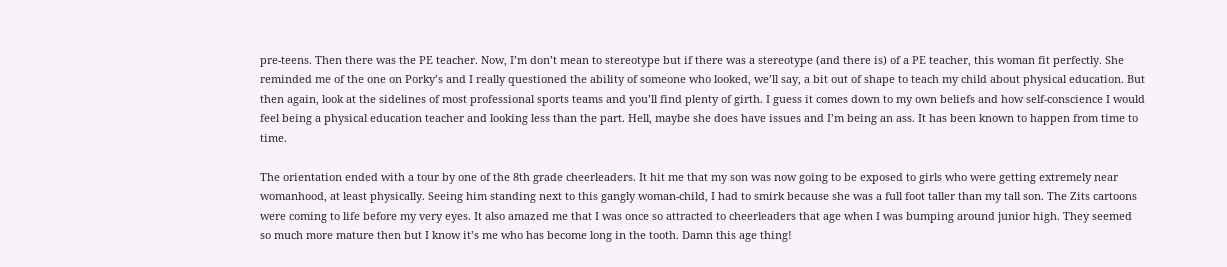pre-teens. Then there was the PE teacher. Now, I’m don’t mean to stereotype but if there was a stereotype (and there is) of a PE teacher, this woman fit perfectly. She reminded me of the one on Porky’s and I really questioned the ability of someone who looked, we’ll say, a bit out of shape to teach my child about physical education. But then again, look at the sidelines of most professional sports teams and you’ll find plenty of girth. I guess it comes down to my own beliefs and how self-conscience I would feel being a physical education teacher and looking less than the part. Hell, maybe she does have issues and I’m being an ass. It has been known to happen from time to time.

The orientation ended with a tour by one of the 8th grade cheerleaders. It hit me that my son was now going to be exposed to girls who were getting extremely near womanhood, at least physically. Seeing him standing next to this gangly woman-child, I had to smirk because she was a full foot taller than my tall son. The Zits cartoons were coming to life before my very eyes. It also amazed me that I was once so attracted to cheerleaders that age when I was bumping around junior high. They seemed so much more mature then but I know it’s me who has become long in the tooth. Damn this age thing!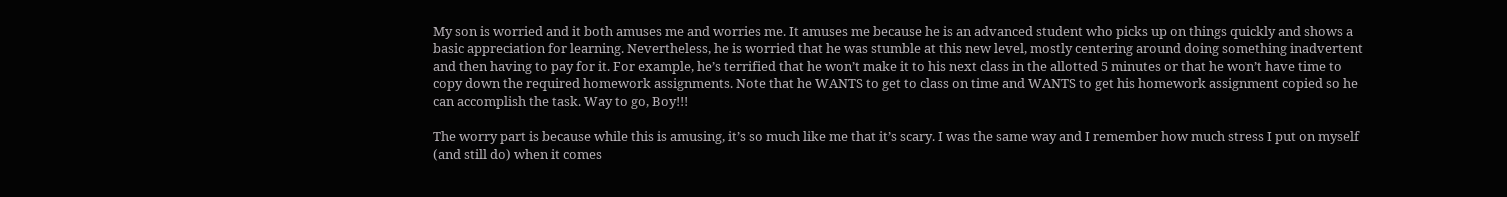My son is worried and it both amuses me and worries me. It amuses me because he is an advanced student who picks up on things quickly and shows a basic appreciation for learning. Nevertheless, he is worried that he was stumble at this new level, mostly centering around doing something inadvertent and then having to pay for it. For example, he’s terrified that he won’t make it to his next class in the allotted 5 minutes or that he won’t have time to copy down the required homework assignments. Note that he WANTS to get to class on time and WANTS to get his homework assignment copied so he can accomplish the task. Way to go, Boy!!!

The worry part is because while this is amusing, it’s so much like me that it’s scary. I was the same way and I remember how much stress I put on myself (and still do) when it comes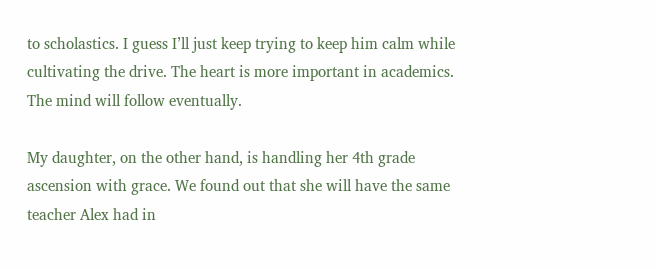to scholastics. I guess I’ll just keep trying to keep him calm while cultivating the drive. The heart is more important in academics. The mind will follow eventually.

My daughter, on the other hand, is handling her 4th grade ascension with grace. We found out that she will have the same teacher Alex had in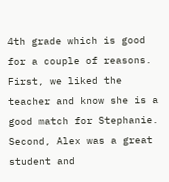4th grade which is good for a couple of reasons. First, we liked the teacher and know she is a good match for Stephanie. Second, Alex was a great student and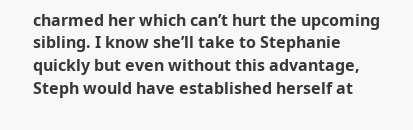charmed her which can’t hurt the upcoming sibling. I know she’ll take to Stephanie quickly but even without this advantage, Steph would have established herself at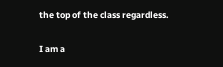the top of the class regardless.

I am a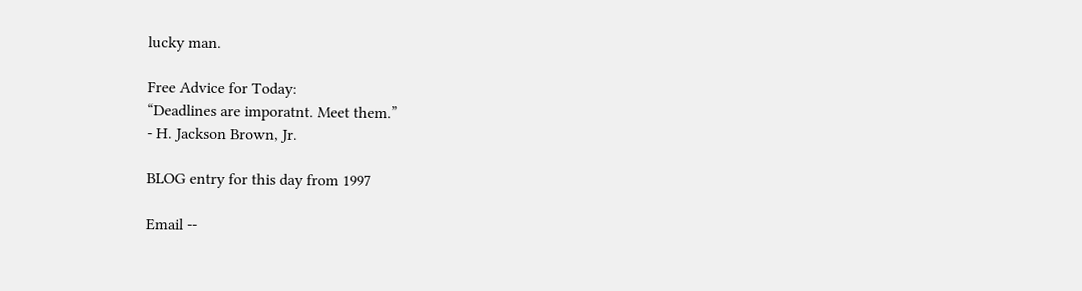lucky man.

Free Advice for Today:
“Deadlines are imporatnt. Meet them.”
- H. Jackson Brown, Jr.

BLOG entry for this day from 1997

Email --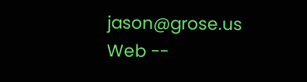jason@grose.us
Web --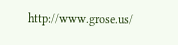http://www.grose.us/